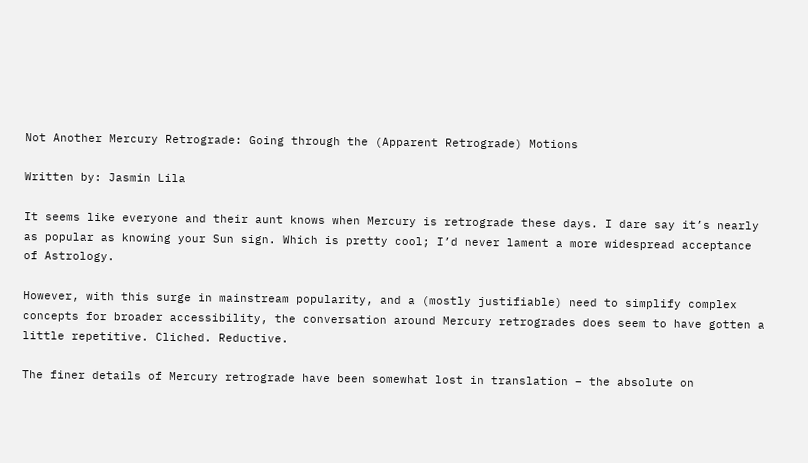Not Another Mercury Retrograde: Going through the (Apparent Retrograde) Motions

Written by: Jasmin Lila

It seems like everyone and their aunt knows when Mercury is retrograde these days. I dare say it’s nearly as popular as knowing your Sun sign. Which is pretty cool; I’d never lament a more widespread acceptance of Astrology.

However, with this surge in mainstream popularity, and a (mostly justifiable) need to simplify complex concepts for broader accessibility, the conversation around Mercury retrogrades does seem to have gotten a little repetitive. Cliched. Reductive.

The finer details of Mercury retrograde have been somewhat lost in translation – the absolute on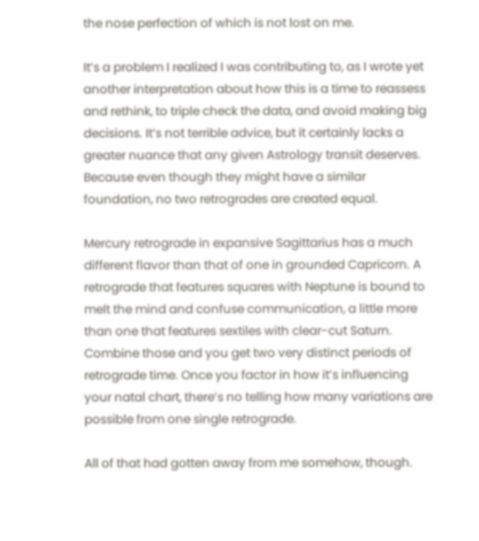the nose perfection of which is not lost on me.

It’s a problem I realized I was contributing to, as I wrote yet another interpretation about how this is a time to reassess and rethink, to triple check the data, and avoid making big decisions. It’s not terrible advice, but it certainly lacks a greater nuance that any given Astrology transit deserves. Because even though they might have a similar foundation, no two retrogrades are created equal.

Mercury retrograde in expansive Sagittarius has a much different flavor than that of one in grounded Capricorn. A retrograde that features squares with Neptune is bound to melt the mind and confuse communication, a little more than one that features sextiles with clear-cut Saturn. Combine those and you get two very distinct periods of retrograde time. Once you factor in how it’s influencing your natal chart, there’s no telling how many variations are possible from one single retrograde.

All of that had gotten away from me somehow, though.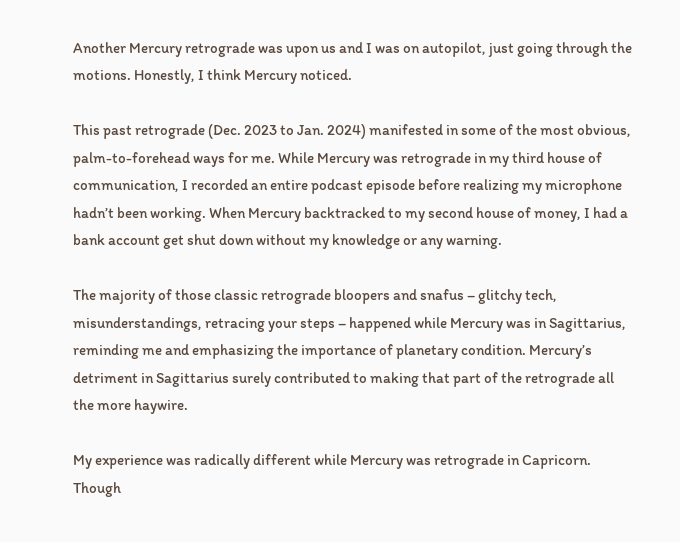Another Mercury retrograde was upon us and I was on autopilot, just going through the motions. Honestly, I think Mercury noticed.

This past retrograde (Dec. 2023 to Jan. 2024) manifested in some of the most obvious, palm-to-forehead ways for me. While Mercury was retrograde in my third house of communication, I recorded an entire podcast episode before realizing my microphone hadn’t been working. When Mercury backtracked to my second house of money, I had a bank account get shut down without my knowledge or any warning.

The majority of those classic retrograde bloopers and snafus – glitchy tech, misunderstandings, retracing your steps – happened while Mercury was in Sagittarius, reminding me and emphasizing the importance of planetary condition. Mercury’s detriment in Sagittarius surely contributed to making that part of the retrograde all the more haywire.

My experience was radically different while Mercury was retrograde in Capricorn. Though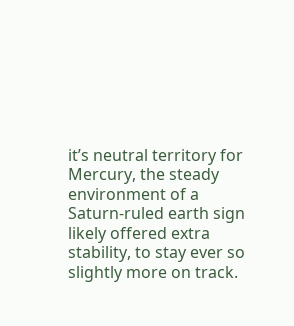it’s neutral territory for Mercury, the steady environment of a Saturn-ruled earth sign likely offered extra stability, to stay ever so slightly more on track.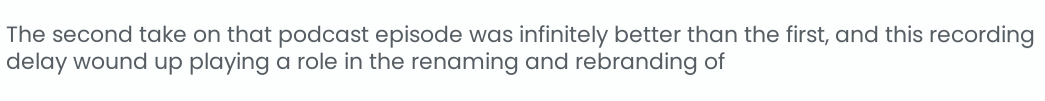The second take on that podcast episode was infinitely better than the first, and this recording delay wound up playing a role in the renaming and rebranding of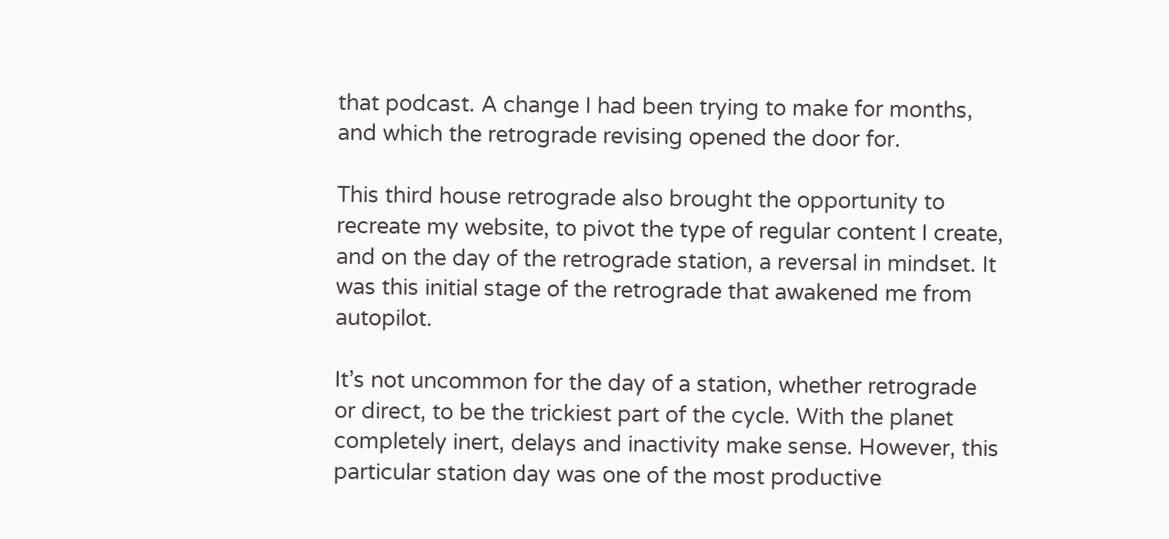that podcast. A change I had been trying to make for months, and which the retrograde revising opened the door for.

This third house retrograde also brought the opportunity to recreate my website, to pivot the type of regular content I create, and on the day of the retrograde station, a reversal in mindset. It was this initial stage of the retrograde that awakened me from autopilot.

It’s not uncommon for the day of a station, whether retrograde or direct, to be the trickiest part of the cycle. With the planet completely inert, delays and inactivity make sense. However, this particular station day was one of the most productive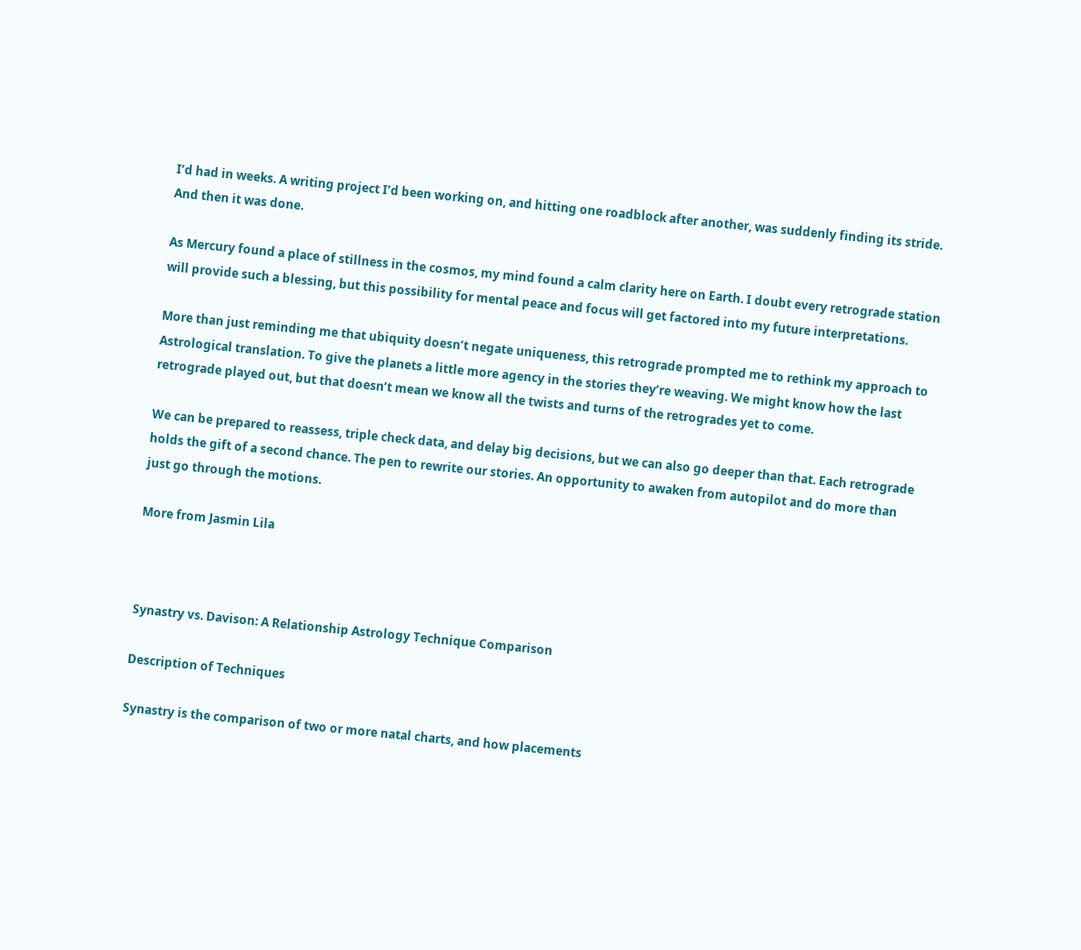I’d had in weeks. A writing project I’d been working on, and hitting one roadblock after another, was suddenly finding its stride. And then it was done.

As Mercury found a place of stillness in the cosmos, my mind found a calm clarity here on Earth. I doubt every retrograde station will provide such a blessing, but this possibility for mental peace and focus will get factored into my future interpretations.

More than just reminding me that ubiquity doesn’t negate uniqueness, this retrograde prompted me to rethink my approach to Astrological translation. To give the planets a little more agency in the stories they’re weaving. We might know how the last retrograde played out, but that doesn’t mean we know all the twists and turns of the retrogrades yet to come.

We can be prepared to reassess, triple check data, and delay big decisions, but we can also go deeper than that. Each retrograde holds the gift of a second chance. The pen to rewrite our stories. An opportunity to awaken from autopilot and do more than just go through the motions.

More from Jasmin Lila



Synastry vs. Davison: A Relationship Astrology Technique Comparison

Description of Techniques

Synastry is the comparison of two or more natal charts, and how placements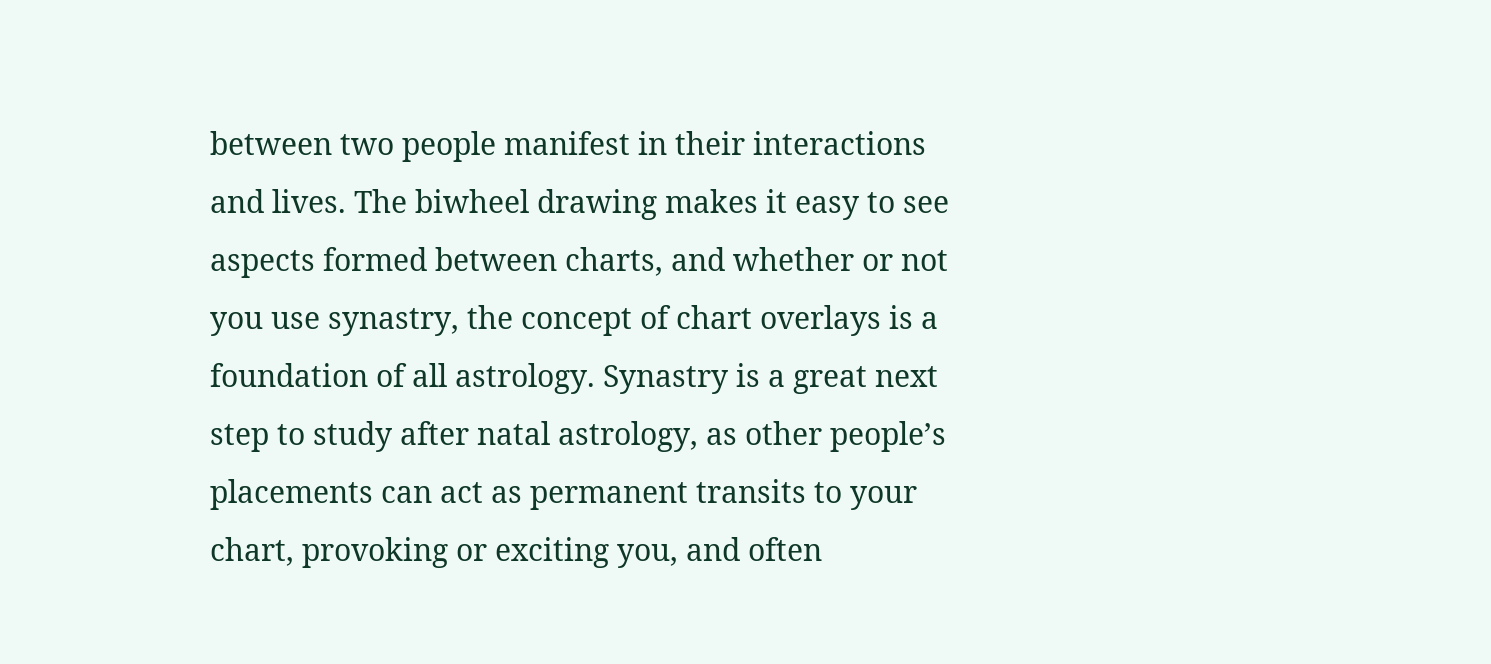between two people manifest in their interactions and lives. The biwheel drawing makes it easy to see aspects formed between charts, and whether or not you use synastry, the concept of chart overlays is a foundation of all astrology. Synastry is a great next step to study after natal astrology, as other people’s placements can act as permanent transits to your chart, provoking or exciting you, and often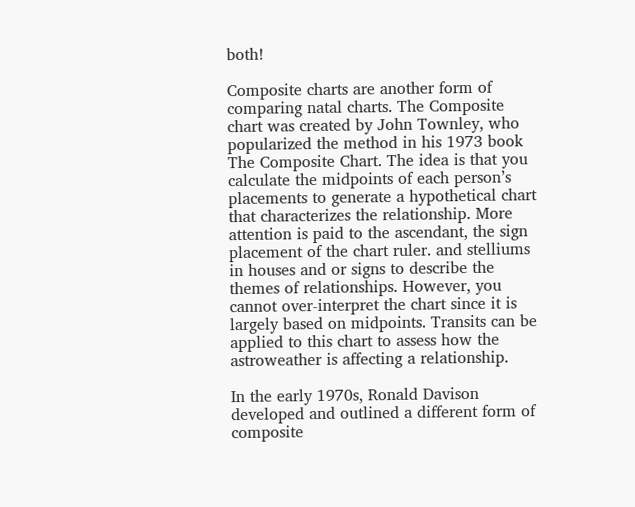both!

Composite charts are another form of comparing natal charts. The Composite chart was created by John Townley, who popularized the method in his 1973 book The Composite Chart. The idea is that you calculate the midpoints of each person’s placements to generate a hypothetical chart that characterizes the relationship. More attention is paid to the ascendant, the sign placement of the chart ruler. and stelliums in houses and or signs to describe the themes of relationships. However, you cannot over-interpret the chart since it is largely based on midpoints. Transits can be applied to this chart to assess how the astroweather is affecting a relationship.

In the early 1970s, Ronald Davison developed and outlined a different form of composite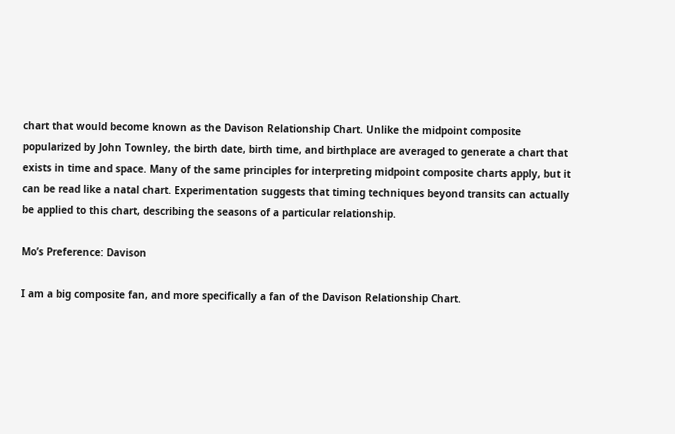chart that would become known as the Davison Relationship Chart. Unlike the midpoint composite popularized by John Townley, the birth date, birth time, and birthplace are averaged to generate a chart that exists in time and space. Many of the same principles for interpreting midpoint composite charts apply, but it can be read like a natal chart. Experimentation suggests that timing techniques beyond transits can actually be applied to this chart, describing the seasons of a particular relationship.

Mo’s Preference: Davison

I am a big composite fan, and more specifically a fan of the Davison Relationship Chart.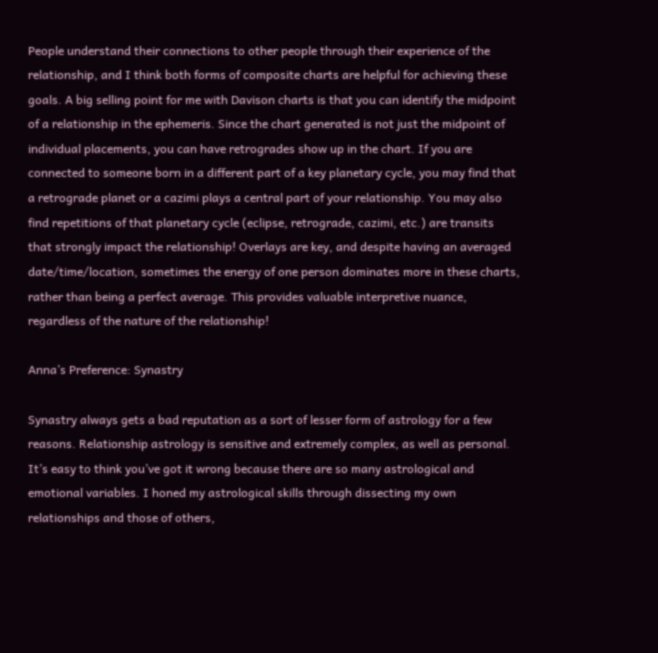People understand their connections to other people through their experience of the relationship, and I think both forms of composite charts are helpful for achieving these goals. A big selling point for me with Davison charts is that you can identify the midpoint of a relationship in the ephemeris. Since the chart generated is not just the midpoint of individual placements, you can have retrogrades show up in the chart. If you are connected to someone born in a different part of a key planetary cycle, you may find that a retrograde planet or a cazimi plays a central part of your relationship. You may also find repetitions of that planetary cycle (eclipse, retrograde, cazimi, etc.) are transits that strongly impact the relationship! Overlays are key, and despite having an averaged date/time/location, sometimes the energy of one person dominates more in these charts, rather than being a perfect average. This provides valuable interpretive nuance, regardless of the nature of the relationship!

Anna’s Preference: Synastry

Synastry always gets a bad reputation as a sort of lesser form of astrology for a few reasons. Relationship astrology is sensitive and extremely complex, as well as personal. It’s easy to think you’ve got it wrong because there are so many astrological and emotional variables. I honed my astrological skills through dissecting my own relationships and those of others,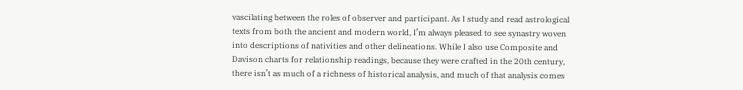vascilating between the roles of observer and participant. As I study and read astrological texts from both the ancient and modern world, I’m always pleased to see synastry woven into descriptions of nativities and other delineations. While I also use Composite and Davison charts for relationship readings, because they were crafted in the 20th century, there isn’t as much of a richness of historical analysis, and much of that analysis comes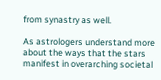from synastry as well.

As astrologers understand more about the ways that the stars manifest in overarching societal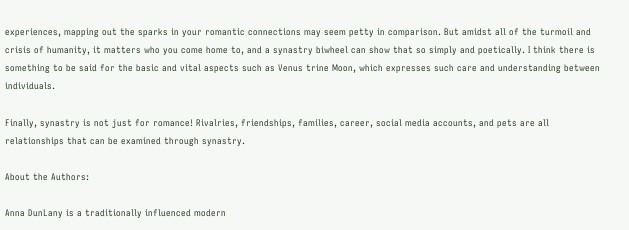experiences, mapping out the sparks in your romantic connections may seem petty in comparison. But amidst all of the turmoil and crisis of humanity, it matters who you come home to, and a synastry biwheel can show that so simply and poetically. I think there is something to be said for the basic and vital aspects such as Venus trine Moon, which expresses such care and understanding between individuals.

Finally, synastry is not just for romance! Rivalries, friendships, families, career, social media accounts, and pets are all relationships that can be examined through synastry.

About the Authors:

Anna DunLany is a traditionally influenced modern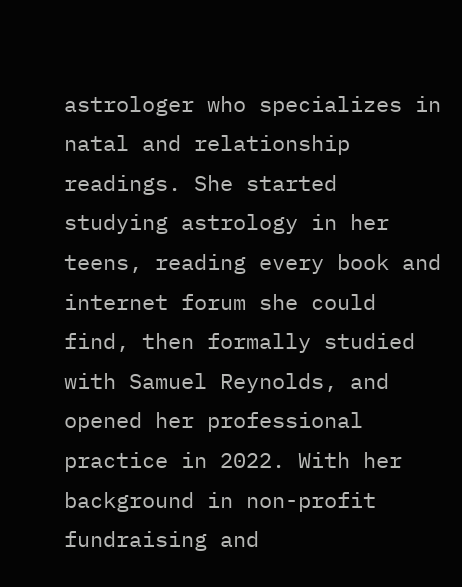astrologer who specializes in natal and relationship readings. She started studying astrology in her teens, reading every book and internet forum she could find, then formally studied with Samuel Reynolds, and opened her professional practice in 2022. With her background in non-profit fundraising and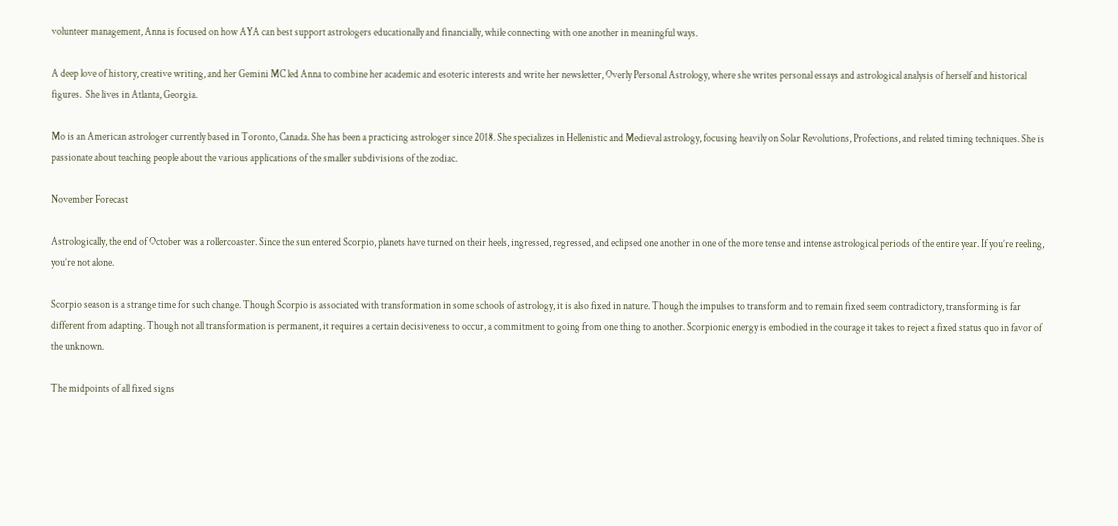volunteer management, Anna is focused on how AYA can best support astrologers educationally and financially, while connecting with one another in meaningful ways.

A deep love of history, creative writing, and her Gemini MC led Anna to combine her academic and esoteric interests and write her newsletter, Overly Personal Astrology, where she writes personal essays and astrological analysis of herself and historical figures.  She lives in Atlanta, Georgia.

Mo is an American astrologer currently based in Toronto, Canada. She has been a practicing astrologer since 2018. She specializes in Hellenistic and Medieval astrology, focusing heavily on Solar Revolutions, Profections, and related timing techniques. She is passionate about teaching people about the various applications of the smaller subdivisions of the zodiac.

November Forecast

Astrologically, the end of October was a rollercoaster. Since the sun entered Scorpio, planets have turned on their heels, ingressed, regressed, and eclipsed one another in one of the more tense and intense astrological periods of the entire year. If you’re reeling, you’re not alone.

Scorpio season is a strange time for such change. Though Scorpio is associated with transformation in some schools of astrology, it is also fixed in nature. Though the impulses to transform and to remain fixed seem contradictory, transforming is far different from adapting. Though not all transformation is permanent, it requires a certain decisiveness to occur, a commitment to going from one thing to another. Scorpionic energy is embodied in the courage it takes to reject a fixed status quo in favor of the unknown.

The midpoints of all fixed signs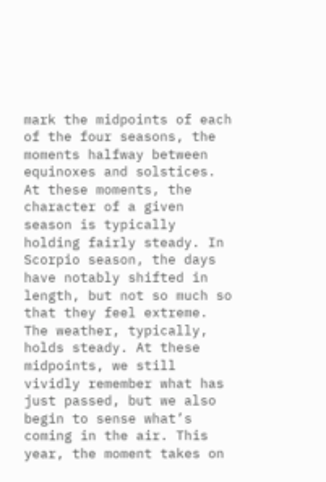mark the midpoints of each of the four seasons, the moments halfway between equinoxes and solstices. At these moments, the character of a given season is typically holding fairly steady. In Scorpio season, the days have notably shifted in length, but not so much so that they feel extreme. The weather, typically, holds steady. At these midpoints, we still vividly remember what has just passed, but we also begin to sense what’s coming in the air. This year, the moment takes on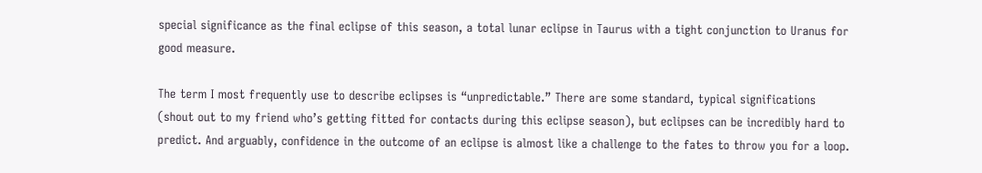special significance as the final eclipse of this season, a total lunar eclipse in Taurus with a tight conjunction to Uranus for good measure.

The term I most frequently use to describe eclipses is “unpredictable.” There are some standard, typical significations (shout out to my friend who’s getting fitted for contacts during this eclipse season), but eclipses can be incredibly hard to predict. And arguably, confidence in the outcome of an eclipse is almost like a challenge to the fates to throw you for a loop.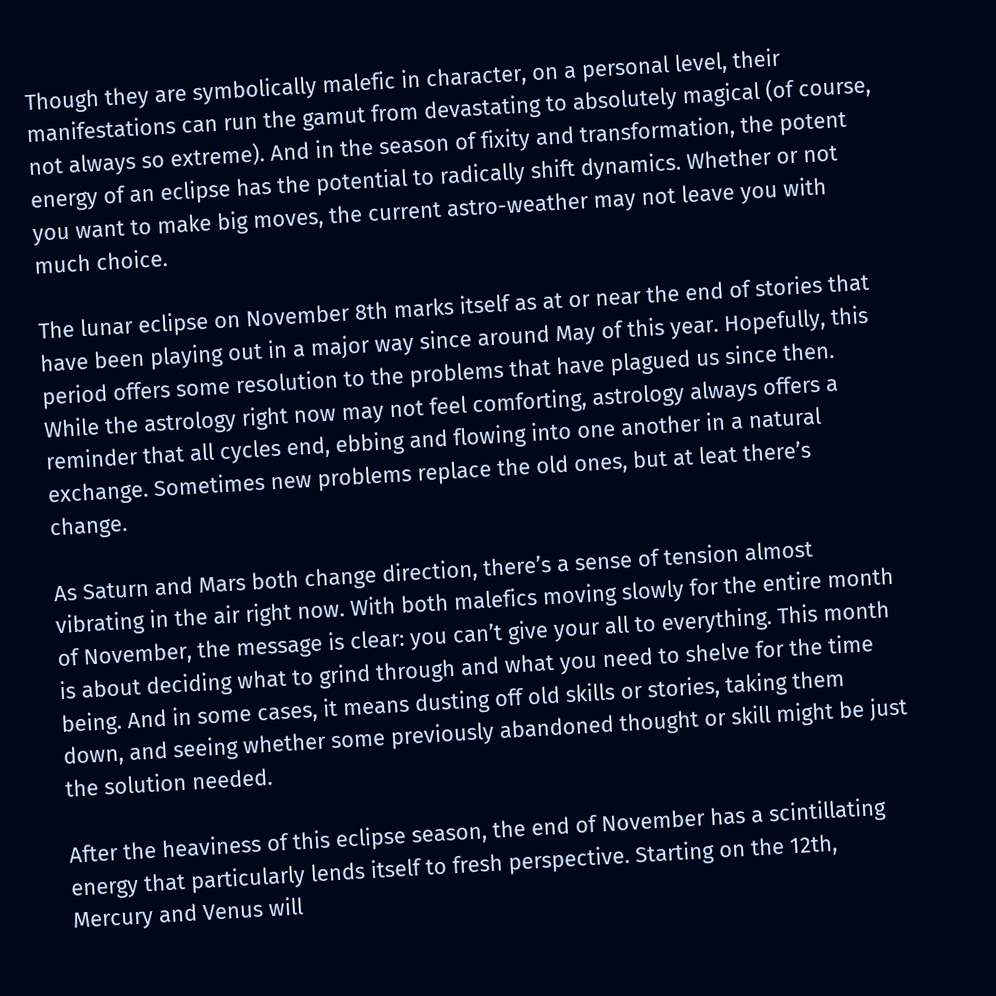Though they are symbolically malefic in character, on a personal level, their manifestations can run the gamut from devastating to absolutely magical (of course, not always so extreme). And in the season of fixity and transformation, the potent energy of an eclipse has the potential to radically shift dynamics. Whether or not you want to make big moves, the current astro-weather may not leave you with much choice.

The lunar eclipse on November 8th marks itself as at or near the end of stories that have been playing out in a major way since around May of this year. Hopefully, this period offers some resolution to the problems that have plagued us since then. While the astrology right now may not feel comforting, astrology always offers a reminder that all cycles end, ebbing and flowing into one another in a natural exchange. Sometimes new problems replace the old ones, but at leat there’s change.

As Saturn and Mars both change direction, there’s a sense of tension almost vibrating in the air right now. With both malefics moving slowly for the entire month of November, the message is clear: you can’t give your all to everything. This month is about deciding what to grind through and what you need to shelve for the time being. And in some cases, it means dusting off old skills or stories, taking them down, and seeing whether some previously abandoned thought or skill might be just the solution needed.

After the heaviness of this eclipse season, the end of November has a scintillating energy that particularly lends itself to fresh perspective. Starting on the 12th, Mercury and Venus will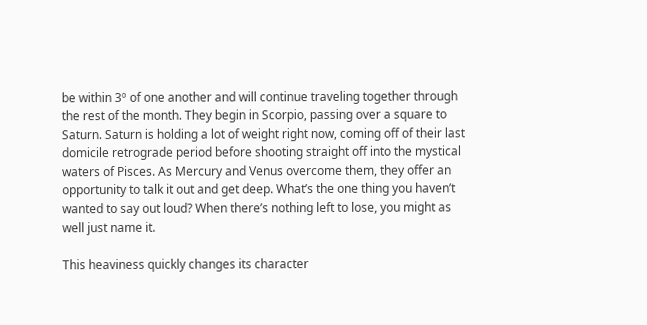be within 3º of one another and will continue traveling together through the rest of the month. They begin in Scorpio, passing over a square to Saturn. Saturn is holding a lot of weight right now, coming off of their last domicile retrograde period before shooting straight off into the mystical waters of Pisces. As Mercury and Venus overcome them, they offer an opportunity to talk it out and get deep. What’s the one thing you haven’t wanted to say out loud? When there’s nothing left to lose, you might as well just name it.

This heaviness quickly changes its character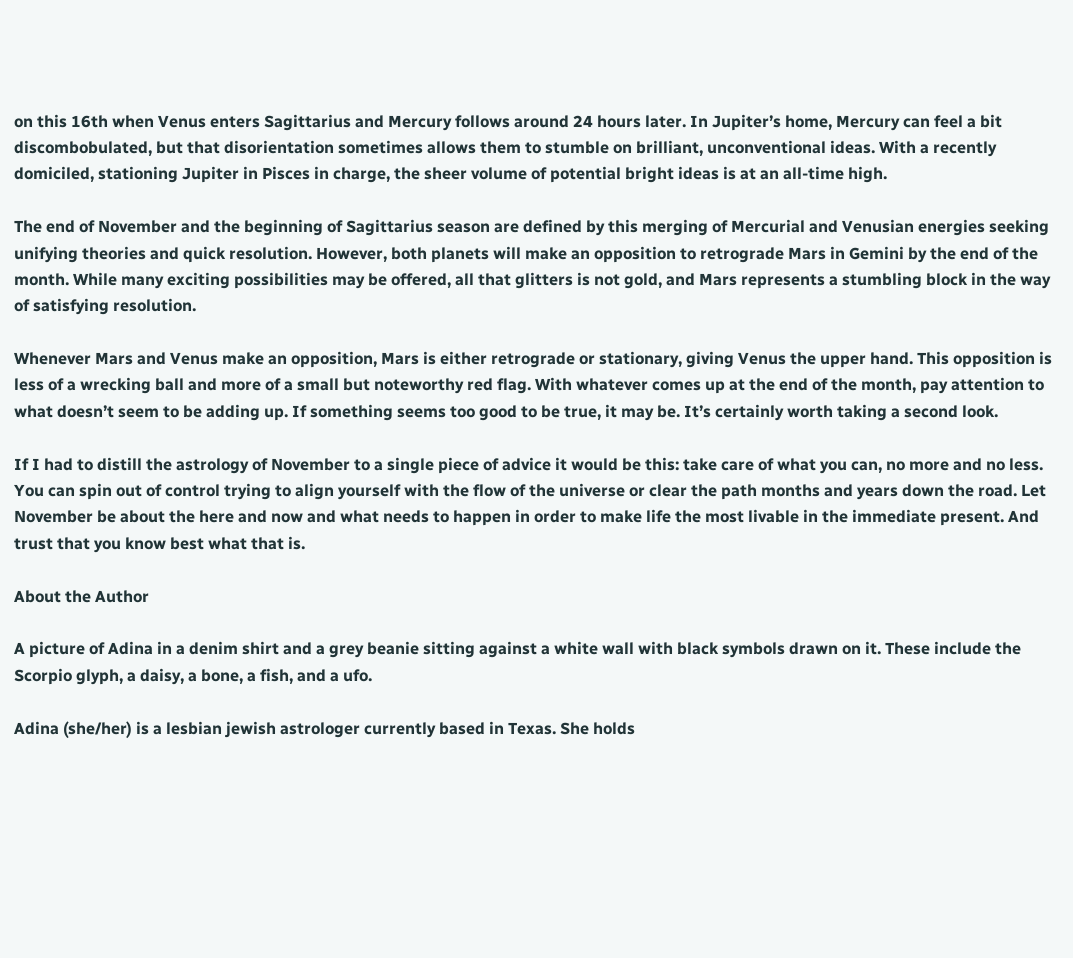on this 16th when Venus enters Sagittarius and Mercury follows around 24 hours later. In Jupiter’s home, Mercury can feel a bit discombobulated, but that disorientation sometimes allows them to stumble on brilliant, unconventional ideas. With a recently domiciled, stationing Jupiter in Pisces in charge, the sheer volume of potential bright ideas is at an all-time high.

The end of November and the beginning of Sagittarius season are defined by this merging of Mercurial and Venusian energies seeking unifying theories and quick resolution. However, both planets will make an opposition to retrograde Mars in Gemini by the end of the month. While many exciting possibilities may be offered, all that glitters is not gold, and Mars represents a stumbling block in the way of satisfying resolution.

Whenever Mars and Venus make an opposition, Mars is either retrograde or stationary, giving Venus the upper hand. This opposition is less of a wrecking ball and more of a small but noteworthy red flag. With whatever comes up at the end of the month, pay attention to what doesn’t seem to be adding up. If something seems too good to be true, it may be. It’s certainly worth taking a second look.

If I had to distill the astrology of November to a single piece of advice it would be this: take care of what you can, no more and no less. You can spin out of control trying to align yourself with the flow of the universe or clear the path months and years down the road. Let November be about the here and now and what needs to happen in order to make life the most livable in the immediate present. And trust that you know best what that is.

About the Author

A picture of Adina in a denim shirt and a grey beanie sitting against a white wall with black symbols drawn on it. These include the Scorpio glyph, a daisy, a bone, a fish, and a ufo.

Adina (she/her) is a lesbian jewish astrologer currently based in Texas. She holds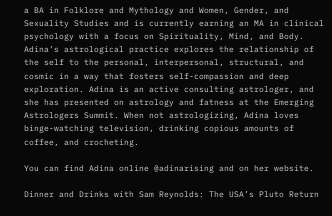a BA in Folklore and Mythology and Women, Gender, and Sexuality Studies and is currently earning an MA in clinical psychology with a focus on Spirituality, Mind, and Body. Adina’s astrological practice explores the relationship of the self to the personal, interpersonal, structural, and cosmic in a way that fosters self-compassion and deep exploration. Adina is an active consulting astrologer, and she has presented on astrology and fatness at the Emerging Astrologers Summit. When not astrologizing, Adina loves binge-watching television, drinking copious amounts of coffee, and crocheting.

You can find Adina online @adinarising and on her website.

Dinner and Drinks with Sam Reynolds: The USA’s Pluto Return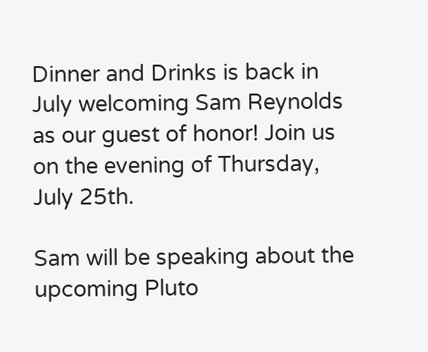Dinner and Drinks is back in July welcoming Sam Reynolds as our guest of honor! Join us on the evening of Thursday, July 25th.

Sam will be speaking about the upcoming Pluto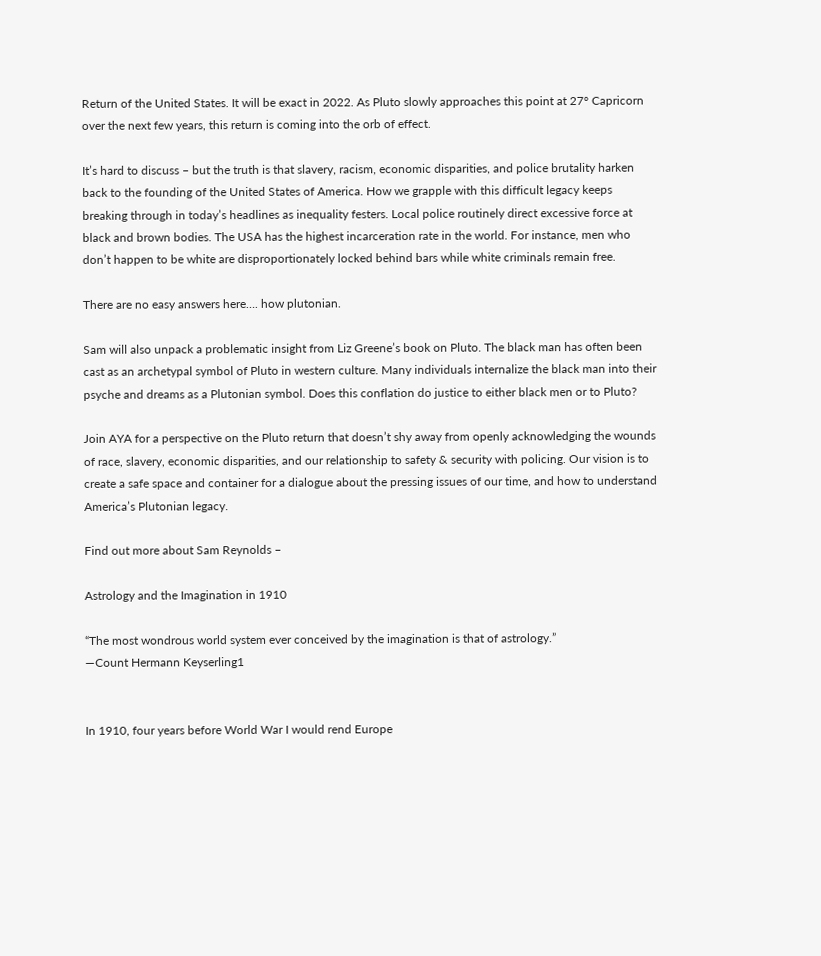Return of the United States. It will be exact in 2022. As Pluto slowly approaches this point at 27° Capricorn over the next few years, this return is coming into the orb of effect.

It’s hard to discuss – but the truth is that slavery, racism, economic disparities, and police brutality harken back to the founding of the United States of America. How we grapple with this difficult legacy keeps breaking through in today’s headlines as inequality festers. Local police routinely direct excessive force at black and brown bodies. The USA has the highest incarceration rate in the world. For instance, men who don’t happen to be white are disproportionately locked behind bars while white criminals remain free.

There are no easy answers here…. how plutonian.

Sam will also unpack a problematic insight from Liz Greene’s book on Pluto. The black man has often been cast as an archetypal symbol of Pluto in western culture. Many individuals internalize the black man into their psyche and dreams as a Plutonian symbol. Does this conflation do justice to either black men or to Pluto?

Join AYA for a perspective on the Pluto return that doesn’t shy away from openly acknowledging the wounds of race, slavery, economic disparities, and our relationship to safety & security with policing. Our vision is to create a safe space and container for a dialogue about the pressing issues of our time, and how to understand America’s Plutonian legacy.

Find out more about Sam Reynolds –

Astrology and the Imagination in 1910

“The most wondrous world system ever conceived by the imagination is that of astrology.”
—Count Hermann Keyserling1


In 1910, four years before World War I would rend Europe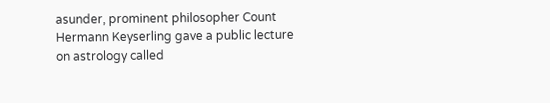asunder, prominent philosopher Count Hermann Keyserling gave a public lecture on astrology called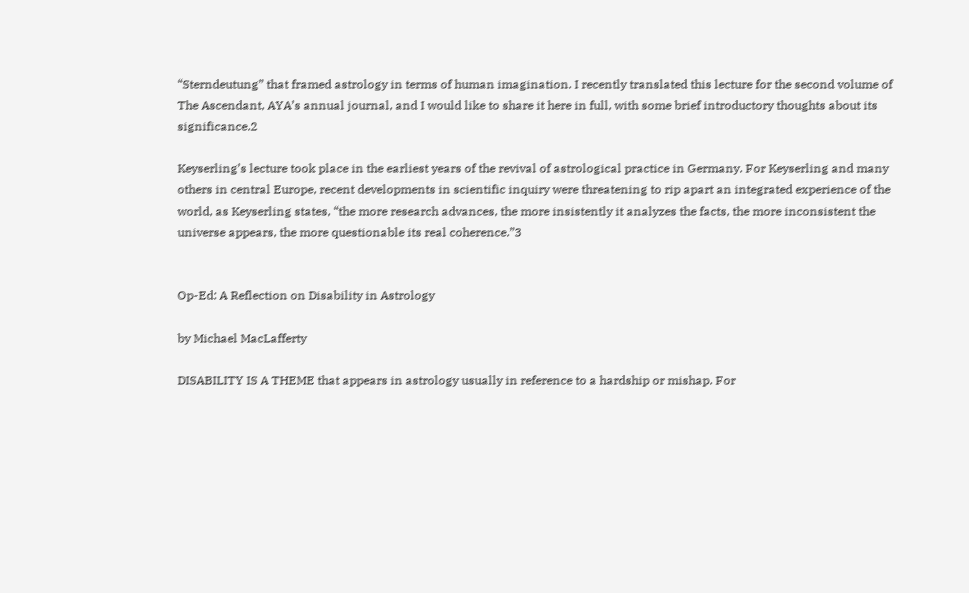“Sterndeutung” that framed astrology in terms of human imagination. I recently translated this lecture for the second volume of The Ascendant, AYA’s annual journal, and I would like to share it here in full, with some brief introductory thoughts about its significance.2

Keyserling’s lecture took place in the earliest years of the revival of astrological practice in Germany. For Keyserling and many others in central Europe, recent developments in scientific inquiry were threatening to rip apart an integrated experience of the world, as Keyserling states, “the more research advances, the more insistently it analyzes the facts, the more inconsistent the universe appears, the more questionable its real coherence.”3


Op-Ed: A Reflection on Disability in Astrology

by Michael MacLafferty

DISABILITY IS A THEME that appears in astrology usually in reference to a hardship or mishap. For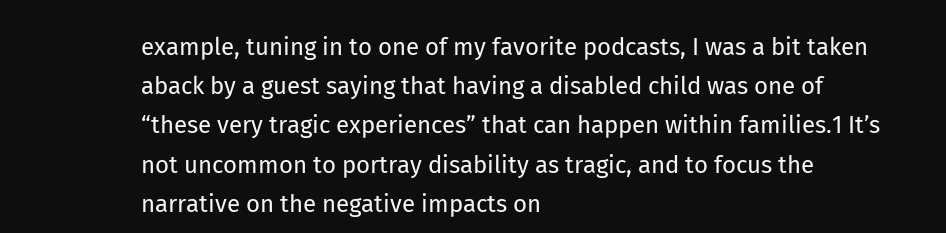example, tuning in to one of my favorite podcasts, I was a bit taken aback by a guest saying that having a disabled child was one of “these very tragic experiences” that can happen within families.1 It’s not uncommon to portray disability as tragic, and to focus the narrative on the negative impacts on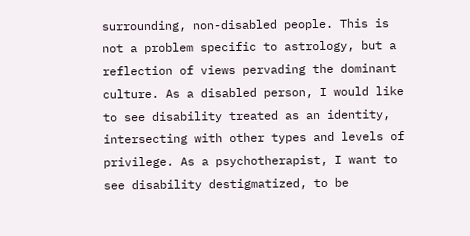surrounding, non-disabled people. This is not a problem specific to astrology, but a reflection of views pervading the dominant culture. As a disabled person, I would like to see disability treated as an identity, intersecting with other types and levels of privilege. As a psychotherapist, I want to see disability destigmatized, to be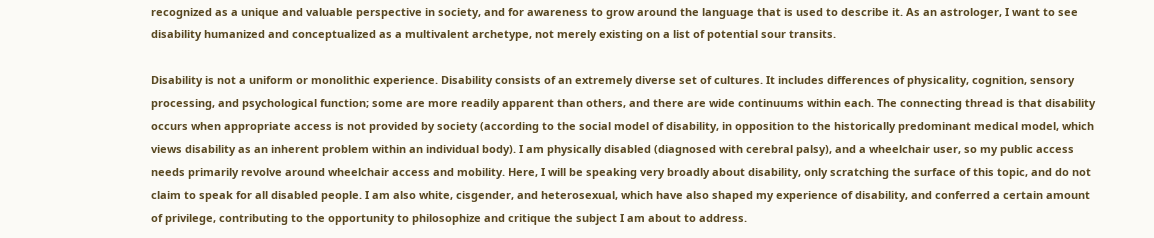recognized as a unique and valuable perspective in society, and for awareness to grow around the language that is used to describe it. As an astrologer, I want to see disability humanized and conceptualized as a multivalent archetype, not merely existing on a list of potential sour transits.

Disability is not a uniform or monolithic experience. Disability consists of an extremely diverse set of cultures. It includes differences of physicality, cognition, sensory processing, and psychological function; some are more readily apparent than others, and there are wide continuums within each. The connecting thread is that disability occurs when appropriate access is not provided by society (according to the social model of disability, in opposition to the historically predominant medical model, which views disability as an inherent problem within an individual body). I am physically disabled (diagnosed with cerebral palsy), and a wheelchair user, so my public access needs primarily revolve around wheelchair access and mobility. Here, I will be speaking very broadly about disability, only scratching the surface of this topic, and do not claim to speak for all disabled people. I am also white, cisgender, and heterosexual, which have also shaped my experience of disability, and conferred a certain amount of privilege, contributing to the opportunity to philosophize and critique the subject I am about to address.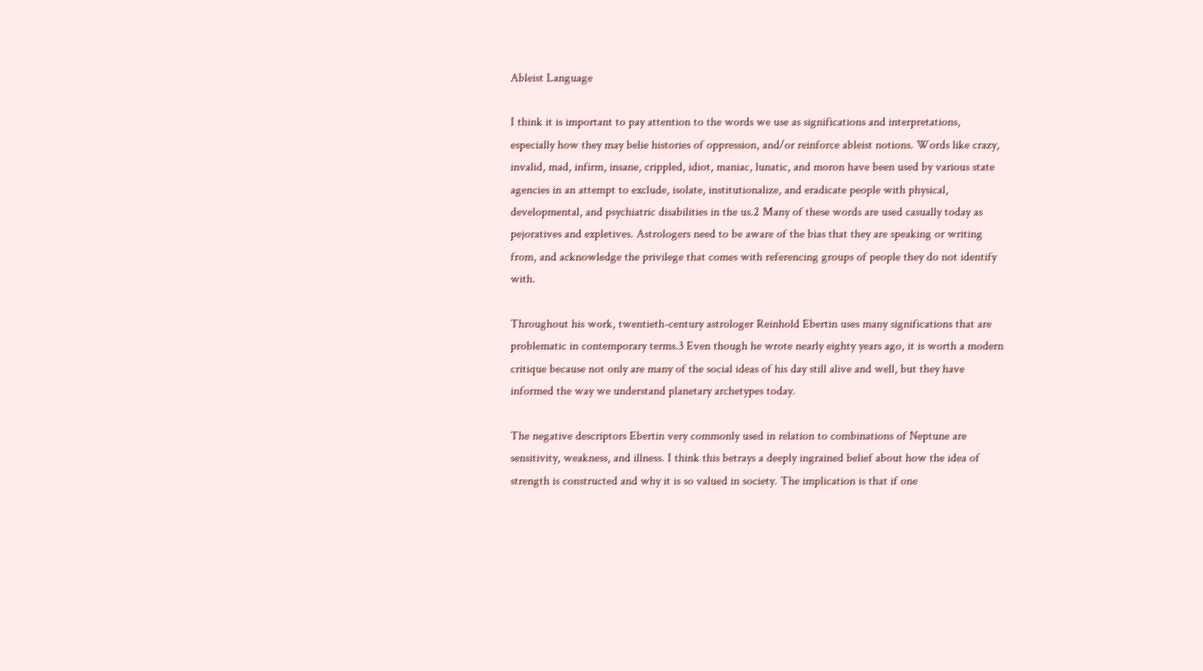Ableist Language

I think it is important to pay attention to the words we use as significations and interpretations, especially how they may belie histories of oppression, and/or reinforce ableist notions. Words like crazy, invalid, mad, infirm, insane, crippled, idiot, maniac, lunatic, and moron have been used by various state agencies in an attempt to exclude, isolate, institutionalize, and eradicate people with physical, developmental, and psychiatric disabilities in the us.2 Many of these words are used casually today as pejoratives and expletives. Astrologers need to be aware of the bias that they are speaking or writing from, and acknowledge the privilege that comes with referencing groups of people they do not identify with.

Throughout his work, twentieth-century astrologer Reinhold Ebertin uses many significations that are problematic in contemporary terms.3 Even though he wrote nearly eighty years ago, it is worth a modern critique because not only are many of the social ideas of his day still alive and well, but they have informed the way we understand planetary archetypes today.

The negative descriptors Ebertin very commonly used in relation to combinations of Neptune are sensitivity, weakness, and illness. I think this betrays a deeply ingrained belief about how the idea of strength is constructed and why it is so valued in society. The implication is that if one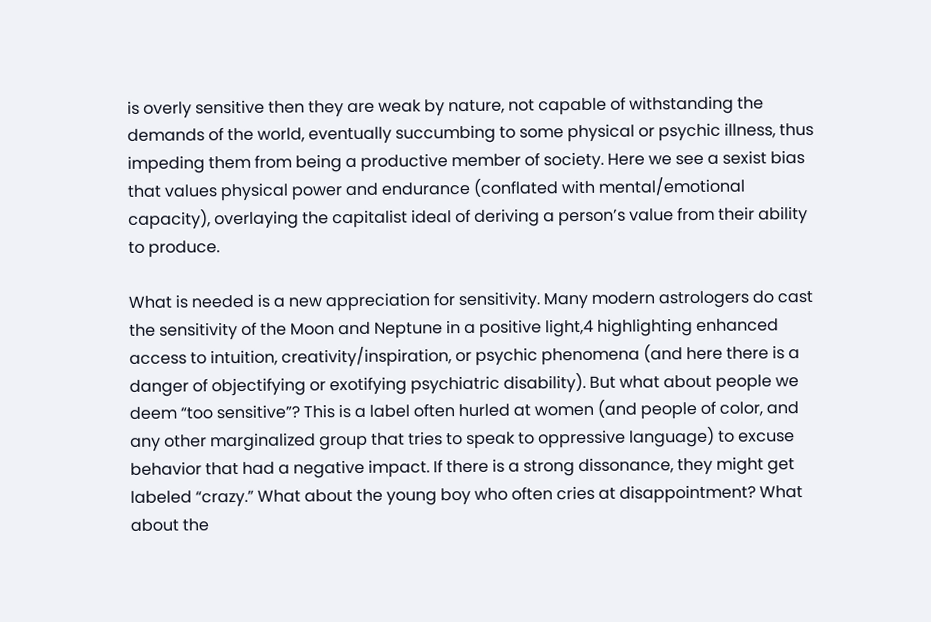is overly sensitive then they are weak by nature, not capable of withstanding the demands of the world, eventually succumbing to some physical or psychic illness, thus impeding them from being a productive member of society. Here we see a sexist bias that values physical power and endurance (conflated with mental/emotional capacity), overlaying the capitalist ideal of deriving a person’s value from their ability to produce.

What is needed is a new appreciation for sensitivity. Many modern astrologers do cast the sensitivity of the Moon and Neptune in a positive light,4 highlighting enhanced access to intuition, creativity/inspiration, or psychic phenomena (and here there is a danger of objectifying or exotifying psychiatric disability). But what about people we deem “too sensitive”? This is a label often hurled at women (and people of color, and any other marginalized group that tries to speak to oppressive language) to excuse behavior that had a negative impact. If there is a strong dissonance, they might get labeled “crazy.” What about the young boy who often cries at disappointment? What about the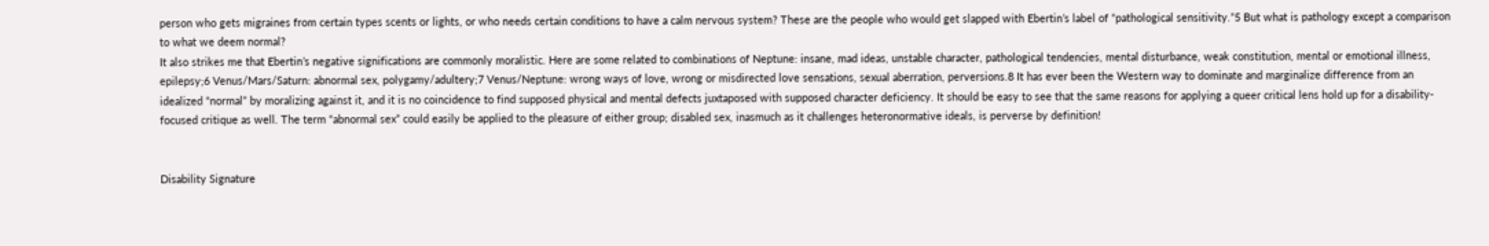person who gets migraines from certain types scents or lights, or who needs certain conditions to have a calm nervous system? These are the people who would get slapped with Ebertin’s label of “pathological sensitivity.”5 But what is pathology except a comparison to what we deem normal?
It also strikes me that Ebertin’s negative significations are commonly moralistic. Here are some related to combinations of Neptune: insane, mad ideas, unstable character, pathological tendencies, mental disturbance, weak constitution, mental or emotional illness, epilepsy;6 Venus/Mars/Saturn: abnormal sex, polygamy/adultery;7 Venus/Neptune: wrong ways of love, wrong or misdirected love sensations, sexual aberration, perversions.8 It has ever been the Western way to dominate and marginalize difference from an idealized “normal” by moralizing against it, and it is no coincidence to find supposed physical and mental defects juxtaposed with supposed character deficiency. It should be easy to see that the same reasons for applying a queer critical lens hold up for a disability-focused critique as well. The term “abnormal sex” could easily be applied to the pleasure of either group; disabled sex, inasmuch as it challenges heteronormative ideals, is perverse by definition!


Disability Signature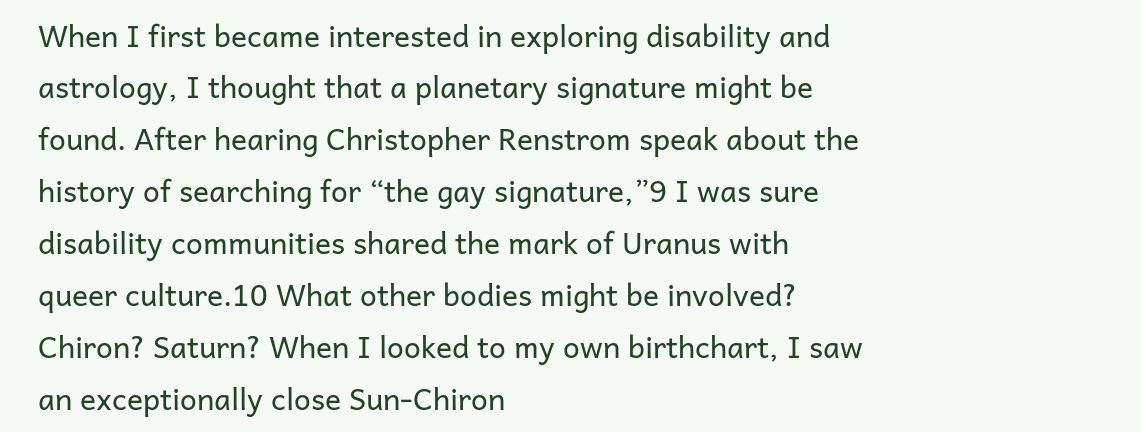When I first became interested in exploring disability and astrology, I thought that a planetary signature might be found. After hearing Christopher Renstrom speak about the history of searching for “the gay signature,”9 I was sure disability communities shared the mark of Uranus with queer culture.10 What other bodies might be involved? Chiron? Saturn? When I looked to my own birthchart, I saw an exceptionally close Sun-Chiron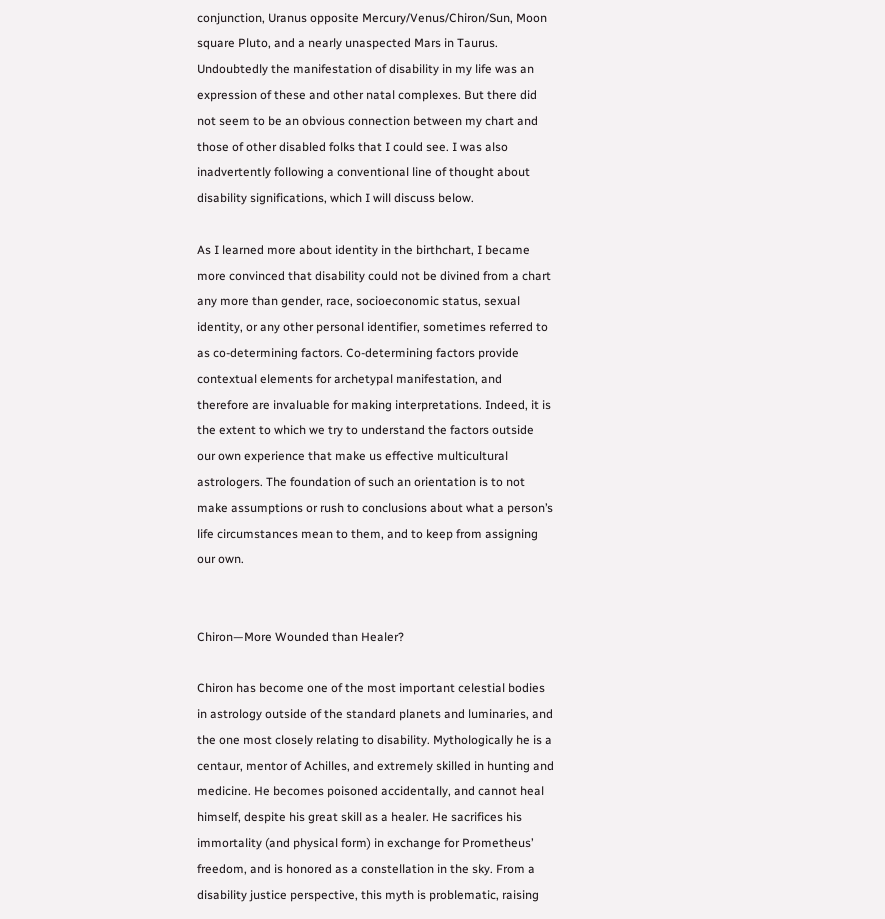conjunction, Uranus opposite Mercury/Venus/Chiron/Sun, Moon square Pluto, and a nearly unaspected Mars in Taurus. Undoubtedly the manifestation of disability in my life was an expression of these and other natal complexes. But there did not seem to be an obvious connection between my chart and those of other disabled folks that I could see. I was also inadvertently following a conventional line of thought about disability significations, which I will discuss below.

As I learned more about identity in the birthchart, I became more convinced that disability could not be divined from a chart any more than gender, race, socioeconomic status, sexual identity, or any other personal identifier, sometimes referred to as co-determining factors. Co-determining factors provide contextual elements for archetypal manifestation, and therefore are invaluable for making interpretations. Indeed, it is the extent to which we try to understand the factors outside our own experience that make us effective multicultural astrologers. The foundation of such an orientation is to not make assumptions or rush to conclusions about what a person’s life circumstances mean to them, and to keep from assigning our own.


Chiron—More Wounded than Healer?

Chiron has become one of the most important celestial bodies in astrology outside of the standard planets and luminaries, and the one most closely relating to disability. Mythologically he is a centaur, mentor of Achilles, and extremely skilled in hunting and medicine. He becomes poisoned accidentally, and cannot heal himself, despite his great skill as a healer. He sacrifices his immortality (and physical form) in exchange for Prometheus’ freedom, and is honored as a constellation in the sky. From a disability justice perspective, this myth is problematic, raising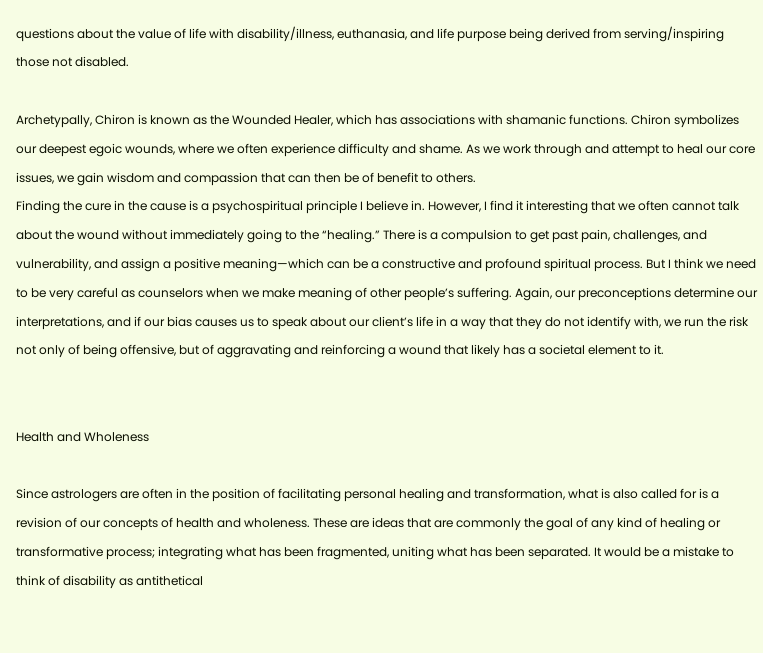questions about the value of life with disability/illness, euthanasia, and life purpose being derived from serving/inspiring those not disabled.

Archetypally, Chiron is known as the Wounded Healer, which has associations with shamanic functions. Chiron symbolizes our deepest egoic wounds, where we often experience difficulty and shame. As we work through and attempt to heal our core issues, we gain wisdom and compassion that can then be of benefit to others.
Finding the cure in the cause is a psychospiritual principle I believe in. However, I find it interesting that we often cannot talk about the wound without immediately going to the “healing.” There is a compulsion to get past pain, challenges, and vulnerability, and assign a positive meaning—which can be a constructive and profound spiritual process. But I think we need to be very careful as counselors when we make meaning of other people’s suffering. Again, our preconceptions determine our interpretations, and if our bias causes us to speak about our client’s life in a way that they do not identify with, we run the risk not only of being offensive, but of aggravating and reinforcing a wound that likely has a societal element to it.


Health and Wholeness

Since astrologers are often in the position of facilitating personal healing and transformation, what is also called for is a revision of our concepts of health and wholeness. These are ideas that are commonly the goal of any kind of healing or transformative process; integrating what has been fragmented, uniting what has been separated. It would be a mistake to think of disability as antithetical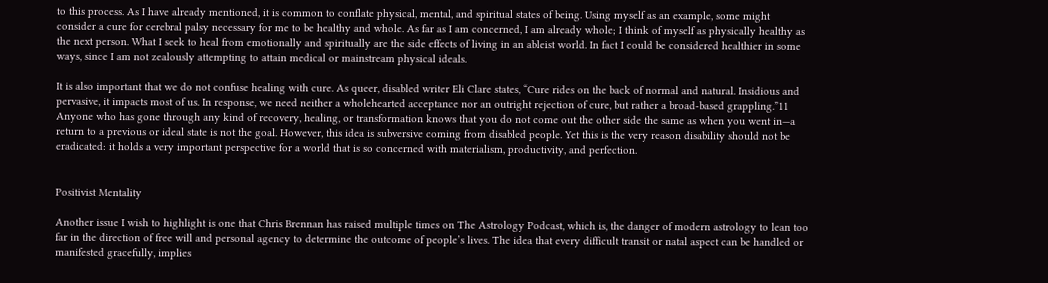to this process. As I have already mentioned, it is common to conflate physical, mental, and spiritual states of being. Using myself as an example, some might consider a cure for cerebral palsy necessary for me to be healthy and whole. As far as I am concerned, I am already whole; I think of myself as physically healthy as the next person. What I seek to heal from emotionally and spiritually are the side effects of living in an ableist world. In fact I could be considered healthier in some ways, since I am not zealously attempting to attain medical or mainstream physical ideals.

It is also important that we do not confuse healing with cure. As queer, disabled writer Eli Clare states, “Cure rides on the back of normal and natural. Insidious and pervasive, it impacts most of us. In response, we need neither a wholehearted acceptance nor an outright rejection of cure, but rather a broad-based grappling.”11 Anyone who has gone through any kind of recovery, healing, or transformation knows that you do not come out the other side the same as when you went in—a return to a previous or ideal state is not the goal. However, this idea is subversive coming from disabled people. Yet this is the very reason disability should not be eradicated: it holds a very important perspective for a world that is so concerned with materialism, productivity, and perfection.


Positivist Mentality

Another issue I wish to highlight is one that Chris Brennan has raised multiple times on The Astrology Podcast, which is, the danger of modern astrology to lean too far in the direction of free will and personal agency to determine the outcome of people’s lives. The idea that every difficult transit or natal aspect can be handled or manifested gracefully, implies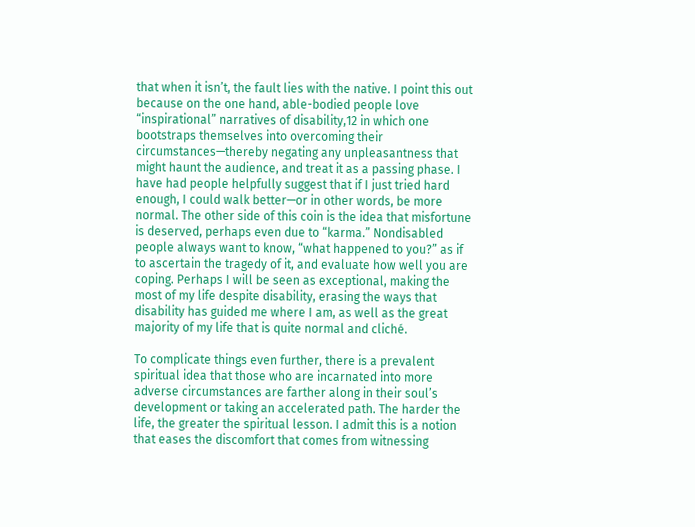that when it isn’t, the fault lies with the native. I point this out because on the one hand, able-bodied people love “inspirational” narratives of disability,12 in which one bootstraps themselves into overcoming their circumstances—thereby negating any unpleasantness that might haunt the audience, and treat it as a passing phase. I have had people helpfully suggest that if I just tried hard enough, I could walk better—or in other words, be more normal. The other side of this coin is the idea that misfortune is deserved, perhaps even due to “karma.” Nondisabled people always want to know, “what happened to you?” as if to ascertain the tragedy of it, and evaluate how well you are coping. Perhaps I will be seen as exceptional, making the most of my life despite disability, erasing the ways that disability has guided me where I am, as well as the great majority of my life that is quite normal and cliché.

To complicate things even further, there is a prevalent spiritual idea that those who are incarnated into more adverse circumstances are farther along in their soul’s development or taking an accelerated path. The harder the life, the greater the spiritual lesson. I admit this is a notion that eases the discomfort that comes from witnessing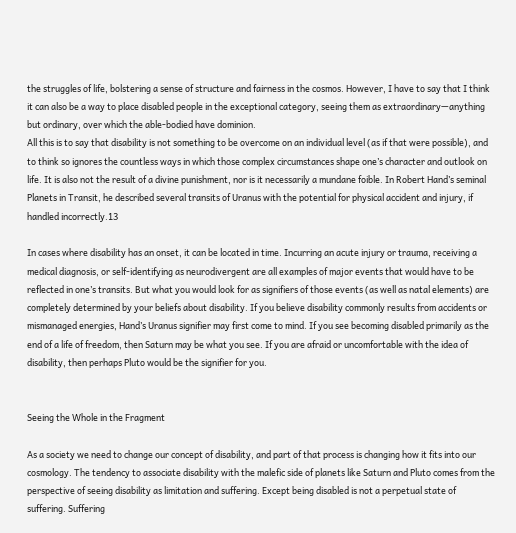the struggles of life, bolstering a sense of structure and fairness in the cosmos. However, I have to say that I think it can also be a way to place disabled people in the exceptional category, seeing them as extraordinary—anything but ordinary, over which the able-bodied have dominion.
All this is to say that disability is not something to be overcome on an individual level (as if that were possible), and to think so ignores the countless ways in which those complex circumstances shape one’s character and outlook on life. It is also not the result of a divine punishment, nor is it necessarily a mundane foible. In Robert Hand’s seminal Planets in Transit, he described several transits of Uranus with the potential for physical accident and injury, if handled incorrectly.13

In cases where disability has an onset, it can be located in time. Incurring an acute injury or trauma, receiving a medical diagnosis, or self-identifying as neurodivergent are all examples of major events that would have to be reflected in one’s transits. But what you would look for as signifiers of those events (as well as natal elements) are completely determined by your beliefs about disability. If you believe disability commonly results from accidents or mismanaged energies, Hand’s Uranus signifier may first come to mind. If you see becoming disabled primarily as the end of a life of freedom, then Saturn may be what you see. If you are afraid or uncomfortable with the idea of disability, then perhaps Pluto would be the signifier for you.


Seeing the Whole in the Fragment

As a society we need to change our concept of disability, and part of that process is changing how it fits into our cosmology. The tendency to associate disability with the malefic side of planets like Saturn and Pluto comes from the perspective of seeing disability as limitation and suffering. Except being disabled is not a perpetual state of suffering. Suffering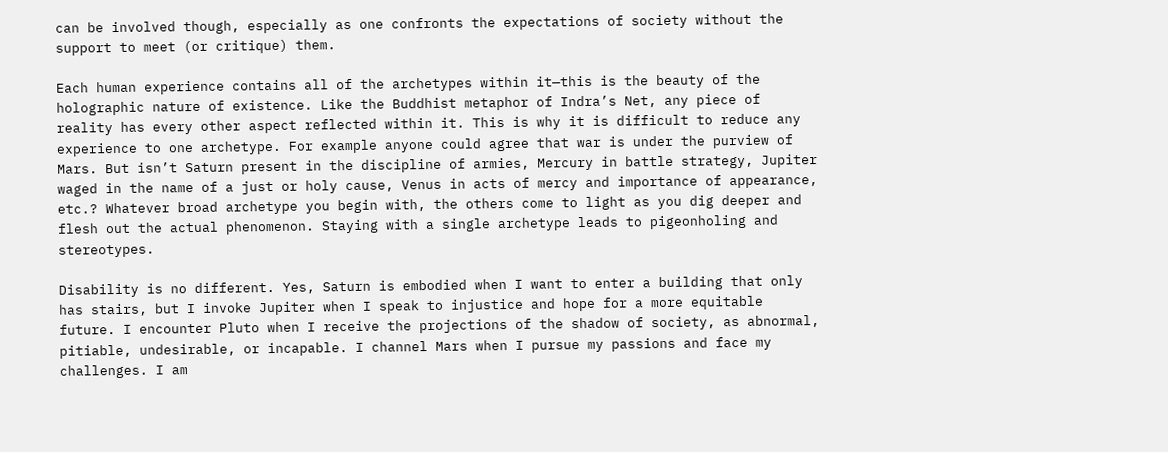can be involved though, especially as one confronts the expectations of society without the support to meet (or critique) them.

Each human experience contains all of the archetypes within it—this is the beauty of the holographic nature of existence. Like the Buddhist metaphor of Indra’s Net, any piece of reality has every other aspect reflected within it. This is why it is difficult to reduce any experience to one archetype. For example anyone could agree that war is under the purview of Mars. But isn’t Saturn present in the discipline of armies, Mercury in battle strategy, Jupiter waged in the name of a just or holy cause, Venus in acts of mercy and importance of appearance, etc.? Whatever broad archetype you begin with, the others come to light as you dig deeper and flesh out the actual phenomenon. Staying with a single archetype leads to pigeonholing and stereotypes.

Disability is no different. Yes, Saturn is embodied when I want to enter a building that only has stairs, but I invoke Jupiter when I speak to injustice and hope for a more equitable future. I encounter Pluto when I receive the projections of the shadow of society, as abnormal, pitiable, undesirable, or incapable. I channel Mars when I pursue my passions and face my challenges. I am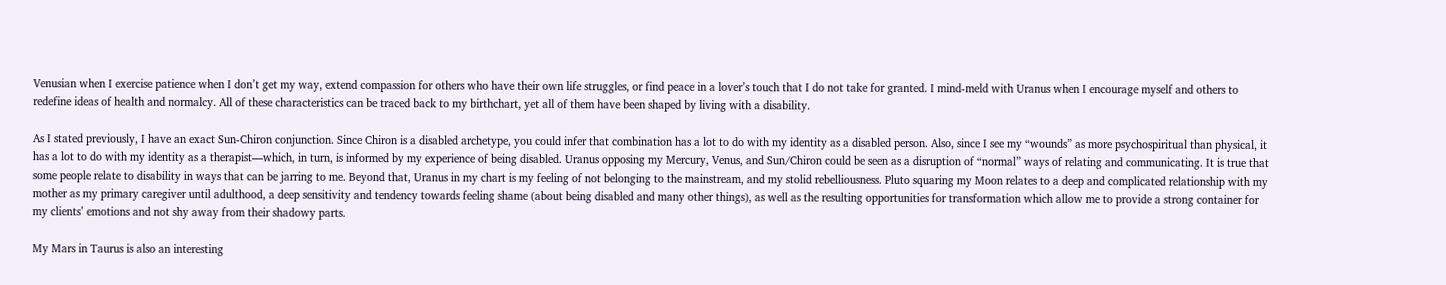Venusian when I exercise patience when I don’t get my way, extend compassion for others who have their own life struggles, or find peace in a lover’s touch that I do not take for granted. I mind-meld with Uranus when I encourage myself and others to redefine ideas of health and normalcy. All of these characteristics can be traced back to my birthchart, yet all of them have been shaped by living with a disability.

As I stated previously, I have an exact Sun-Chiron conjunction. Since Chiron is a disabled archetype, you could infer that combination has a lot to do with my identity as a disabled person. Also, since I see my “wounds” as more psychospiritual than physical, it has a lot to do with my identity as a therapist—which, in turn, is informed by my experience of being disabled. Uranus opposing my Mercury, Venus, and Sun/Chiron could be seen as a disruption of “normal” ways of relating and communicating. It is true that some people relate to disability in ways that can be jarring to me. Beyond that, Uranus in my chart is my feeling of not belonging to the mainstream, and my stolid rebelliousness. Pluto squaring my Moon relates to a deep and complicated relationship with my mother as my primary caregiver until adulthood, a deep sensitivity and tendency towards feeling shame (about being disabled and many other things), as well as the resulting opportunities for transformation which allow me to provide a strong container for my clients’ emotions and not shy away from their shadowy parts.

My Mars in Taurus is also an interesting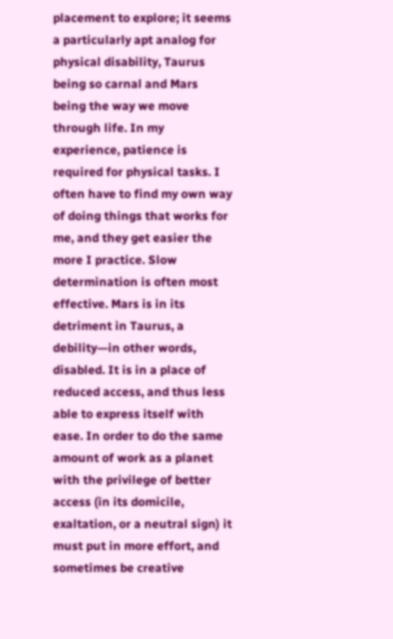placement to explore; it seems a particularly apt analog for physical disability, Taurus being so carnal and Mars being the way we move through life. In my experience, patience is required for physical tasks. I often have to find my own way of doing things that works for me, and they get easier the more I practice. Slow determination is often most effective. Mars is in its detriment in Taurus, a debility—in other words, disabled. It is in a place of reduced access, and thus less able to express itself with ease. In order to do the same amount of work as a planet with the privilege of better access (in its domicile, exaltation, or a neutral sign) it must put in more effort, and sometimes be creative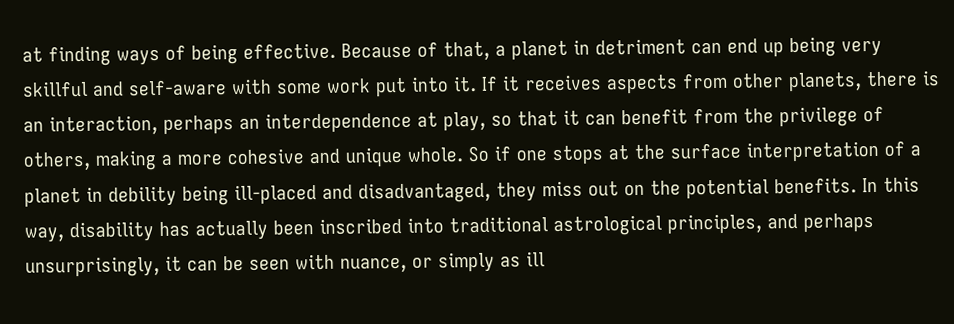at finding ways of being effective. Because of that, a planet in detriment can end up being very skillful and self-aware with some work put into it. If it receives aspects from other planets, there is an interaction, perhaps an interdependence at play, so that it can benefit from the privilege of others, making a more cohesive and unique whole. So if one stops at the surface interpretation of a planet in debility being ill-placed and disadvantaged, they miss out on the potential benefits. In this way, disability has actually been inscribed into traditional astrological principles, and perhaps unsurprisingly, it can be seen with nuance, or simply as ill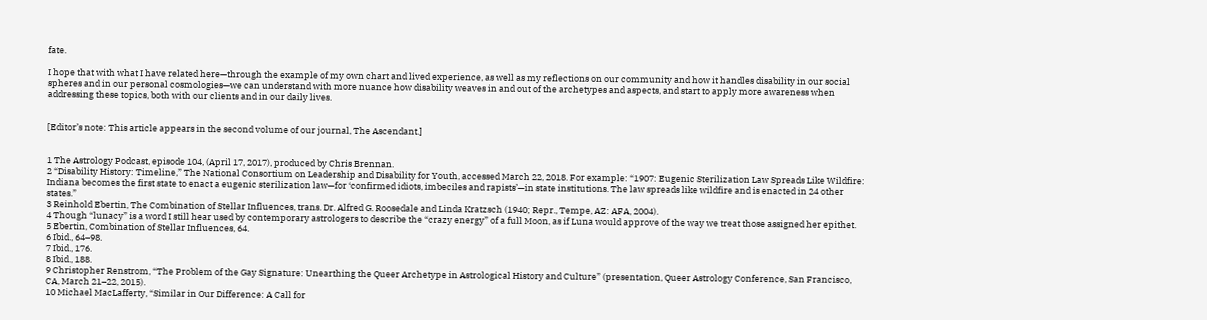fate.

I hope that with what I have related here—through the example of my own chart and lived experience, as well as my reflections on our community and how it handles disability in our social spheres and in our personal cosmologies—we can understand with more nuance how disability weaves in and out of the archetypes and aspects, and start to apply more awareness when addressing these topics, both with our clients and in our daily lives.


[Editor’s note: This article appears in the second volume of our journal, The Ascendant.]


1 The Astrology Podcast, episode 104, (April 17, 2017), produced by Chris Brennan.
2 “Disability History: Timeline,” The National Consortium on Leadership and Disability for Youth, accessed March 22, 2018. For example: “1907: Eugenic Sterilization Law Spreads Like Wildfire: Indiana becomes the first state to enact a eugenic sterilization law—for ‘confirmed idiots, imbeciles and rapists’—in state institutions. The law spreads like wildfire and is enacted in 24 other states.”
3 Reinhold Ebertin, The Combination of Stellar Influences, trans. Dr. Alfred G. Roosedale and Linda Kratzsch (1940; Repr., Tempe, AZ: AFA, 2004).
4 Though “lunacy” is a word I still hear used by contemporary astrologers to describe the “crazy energy” of a full Moon, as if Luna would approve of the way we treat those assigned her epithet.
5 Ebertin, Combination of Stellar Influences, 64.
6 Ibid., 64–98.
7 Ibid., 176.
8 Ibid., 188.
9 Christopher Renstrom, “The Problem of the Gay Signature: Unearthing the Queer Archetype in Astrological History and Culture” (presentation, Queer Astrology Conference, San Francisco, CA, March 21–22, 2015).
10 Michael MacLafferty, “Similar in Our Difference: A Call for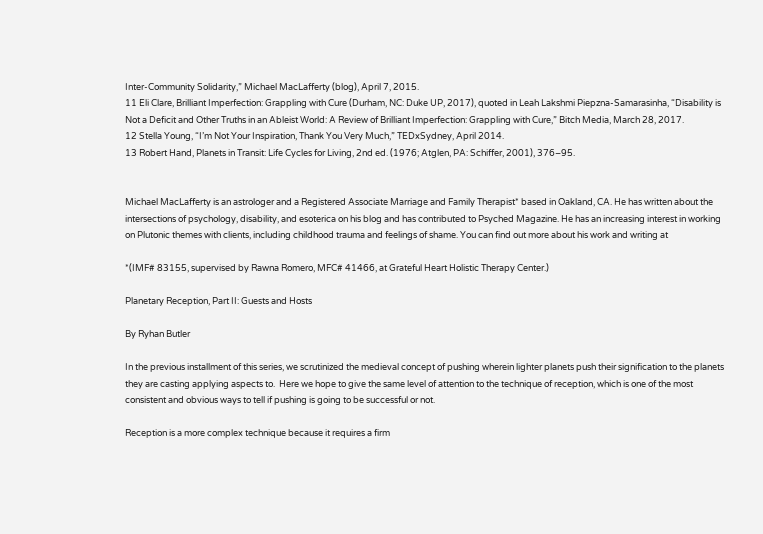Inter-Community Solidarity,” Michael MacLafferty (blog), April 7, 2015.
11 Eli Clare, Brilliant Imperfection: Grappling with Cure (Durham, NC: Duke UP, 2017), quoted in Leah Lakshmi Piepzna-Samarasinha, “Disability is Not a Deficit and Other Truths in an Ableist World: A Review of Brilliant Imperfection: Grappling with Cure,” Bitch Media, March 28, 2017.
12 Stella Young, “I’m Not Your Inspiration, Thank You Very Much,” TEDxSydney, April 2014.
13 Robert Hand, Planets in Transit: Life Cycles for Living, 2nd ed. (1976; Atglen, PA: Schiffer, 2001), 376–95.


Michael MacLafferty is an astrologer and a Registered Associate Marriage and Family Therapist* based in Oakland, CA. He has written about the intersections of psychology, disability, and esoterica on his blog and has contributed to Psyched Magazine. He has an increasing interest in working on Plutonic themes with clients, including childhood trauma and feelings of shame. You can find out more about his work and writing at

*(IMF# 83155, supervised by Rawna Romero, MFC# 41466, at Grateful Heart Holistic Therapy Center.)

Planetary Reception, Part II: Guests and Hosts

By Ryhan Butler

In the previous installment of this series, we scrutinized the medieval concept of pushing wherein lighter planets push their signification to the planets they are casting applying aspects to.  Here we hope to give the same level of attention to the technique of reception, which is one of the most consistent and obvious ways to tell if pushing is going to be successful or not.

Reception is a more complex technique because it requires a firm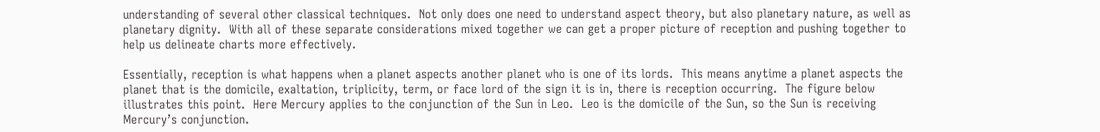understanding of several other classical techniques.  Not only does one need to understand aspect theory, but also planetary nature, as well as planetary dignity.  With all of these separate considerations mixed together we can get a proper picture of reception and pushing together to help us delineate charts more effectively.

Essentially, reception is what happens when a planet aspects another planet who is one of its lords.  This means anytime a planet aspects the planet that is the domicile, exaltation, triplicity, term, or face lord of the sign it is in, there is reception occurring.  The figure below illustrates this point.  Here Mercury applies to the conjunction of the Sun in Leo.  Leo is the domicile of the Sun, so the Sun is receiving Mercury’s conjunction.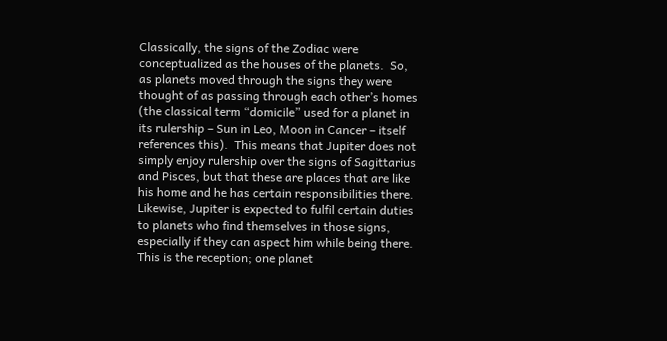Classically, the signs of the Zodiac were conceptualized as the houses of the planets.  So, as planets moved through the signs they were thought of as passing through each other’s homes (the classical term “domicile” used for a planet in its rulership – Sun in Leo, Moon in Cancer – itself references this).  This means that Jupiter does not simply enjoy rulership over the signs of Sagittarius and Pisces, but that these are places that are like his home and he has certain responsibilities there.  Likewise, Jupiter is expected to fulfil certain duties to planets who find themselves in those signs, especially if they can aspect him while being there.  This is the reception; one planet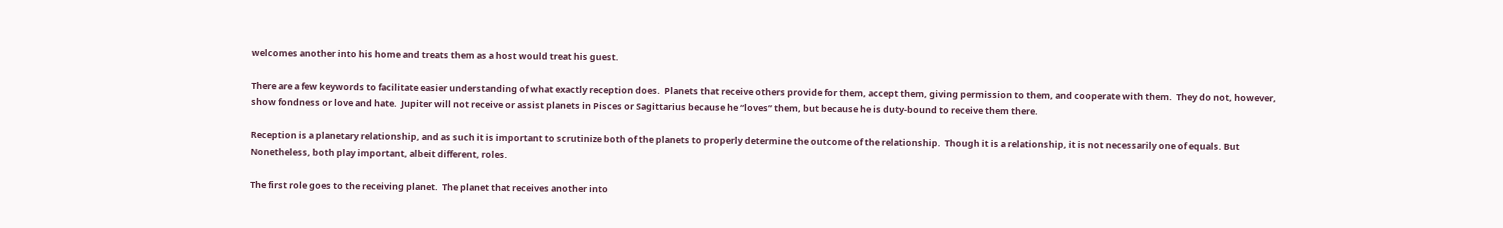welcomes another into his home and treats them as a host would treat his guest.

There are a few keywords to facilitate easier understanding of what exactly reception does.  Planets that receive others provide for them, accept them, giving permission to them, and cooperate with them.  They do not, however, show fondness or love and hate.  Jupiter will not receive or assist planets in Pisces or Sagittarius because he “loves” them, but because he is duty-bound to receive them there.

Reception is a planetary relationship, and as such it is important to scrutinize both of the planets to properly determine the outcome of the relationship.  Though it is a relationship, it is not necessarily one of equals. But Nonetheless, both play important, albeit different, roles.

The first role goes to the receiving planet.  The planet that receives another into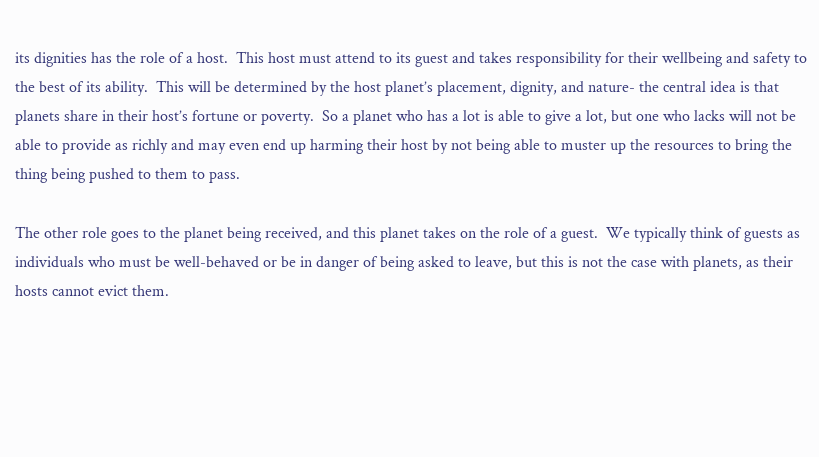its dignities has the role of a host.  This host must attend to its guest and takes responsibility for their wellbeing and safety to the best of its ability.  This will be determined by the host planet’s placement, dignity, and nature- the central idea is that planets share in their host’s fortune or poverty.  So a planet who has a lot is able to give a lot, but one who lacks will not be able to provide as richly and may even end up harming their host by not being able to muster up the resources to bring the thing being pushed to them to pass.

The other role goes to the planet being received, and this planet takes on the role of a guest.  We typically think of guests as individuals who must be well-behaved or be in danger of being asked to leave, but this is not the case with planets, as their hosts cannot evict them.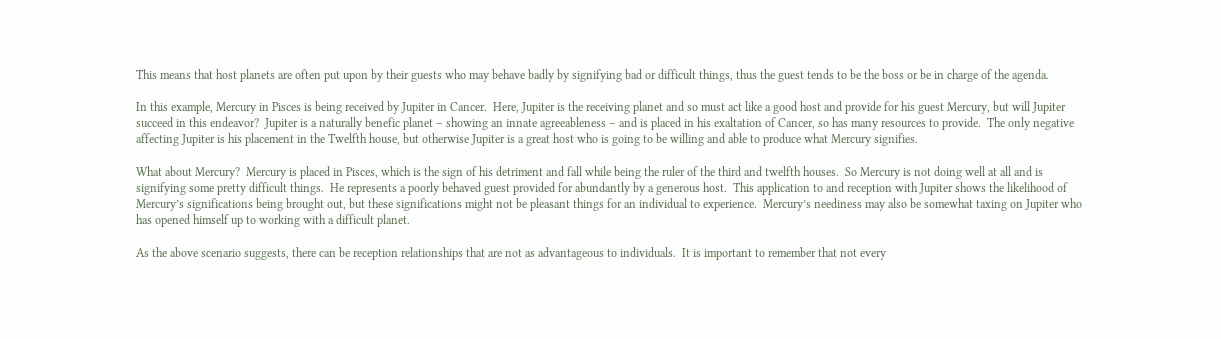This means that host planets are often put upon by their guests who may behave badly by signifying bad or difficult things, thus the guest tends to be the boss or be in charge of the agenda.

In this example, Mercury in Pisces is being received by Jupiter in Cancer.  Here, Jupiter is the receiving planet and so must act like a good host and provide for his guest Mercury, but will Jupiter succeed in this endeavor?  Jupiter is a naturally benefic planet – showing an innate agreeableness – and is placed in his exaltation of Cancer, so has many resources to provide.  The only negative affecting Jupiter is his placement in the Twelfth house, but otherwise Jupiter is a great host who is going to be willing and able to produce what Mercury signifies.

What about Mercury?  Mercury is placed in Pisces, which is the sign of his detriment and fall while being the ruler of the third and twelfth houses.  So Mercury is not doing well at all and is signifying some pretty difficult things.  He represents a poorly behaved guest provided for abundantly by a generous host.  This application to and reception with Jupiter shows the likelihood of Mercury’s significations being brought out, but these significations might not be pleasant things for an individual to experience.  Mercury’s neediness may also be somewhat taxing on Jupiter who has opened himself up to working with a difficult planet.

As the above scenario suggests, there can be reception relationships that are not as advantageous to individuals.  It is important to remember that not every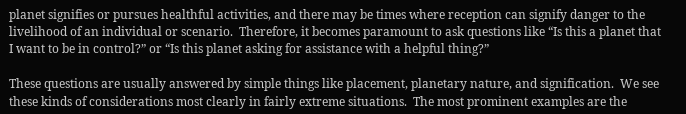planet signifies or pursues healthful activities, and there may be times where reception can signify danger to the livelihood of an individual or scenario.  Therefore, it becomes paramount to ask questions like “Is this a planet that I want to be in control?” or “Is this planet asking for assistance with a helpful thing?”

These questions are usually answered by simple things like placement, planetary nature, and signification.  We see these kinds of considerations most clearly in fairly extreme situations.  The most prominent examples are the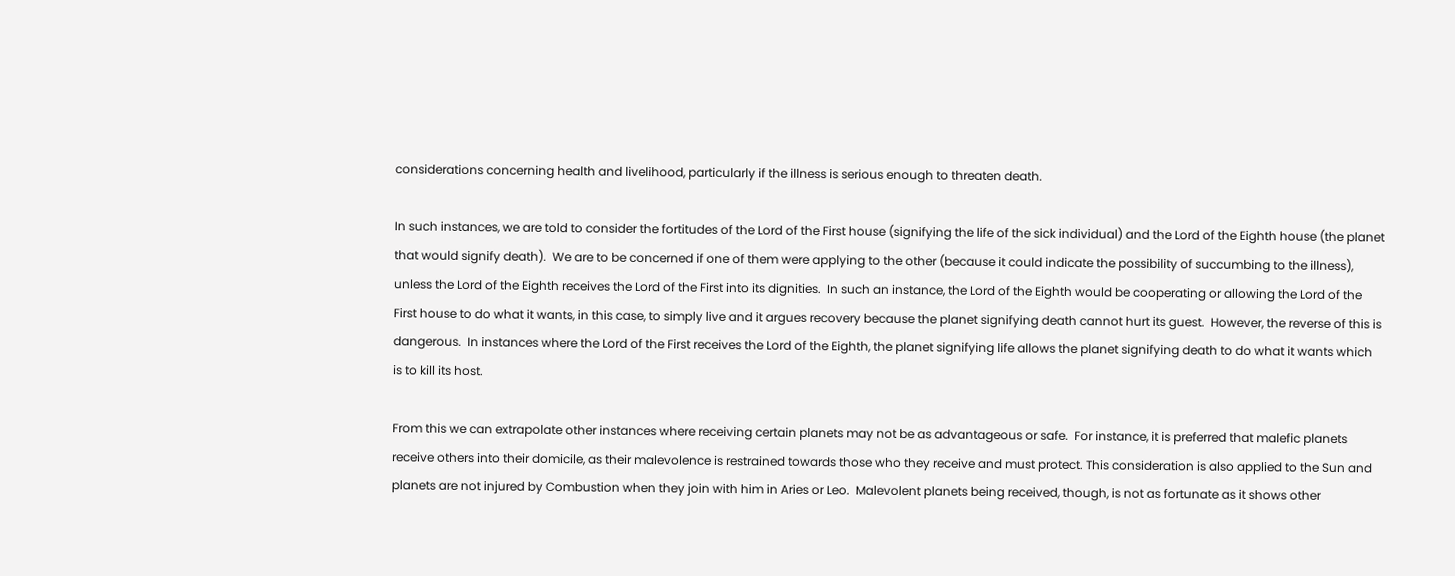considerations concerning health and livelihood, particularly if the illness is serious enough to threaten death.

In such instances, we are told to consider the fortitudes of the Lord of the First house (signifying the life of the sick individual) and the Lord of the Eighth house (the planet that would signify death).  We are to be concerned if one of them were applying to the other (because it could indicate the possibility of succumbing to the illness), unless the Lord of the Eighth receives the Lord of the First into its dignities.  In such an instance, the Lord of the Eighth would be cooperating or allowing the Lord of the First house to do what it wants, in this case, to simply live and it argues recovery because the planet signifying death cannot hurt its guest.  However, the reverse of this is dangerous.  In instances where the Lord of the First receives the Lord of the Eighth, the planet signifying life allows the planet signifying death to do what it wants which is to kill its host.

From this we can extrapolate other instances where receiving certain planets may not be as advantageous or safe.  For instance, it is preferred that malefic planets receive others into their domicile, as their malevolence is restrained towards those who they receive and must protect. This consideration is also applied to the Sun and planets are not injured by Combustion when they join with him in Aries or Leo.  Malevolent planets being received, though, is not as fortunate as it shows other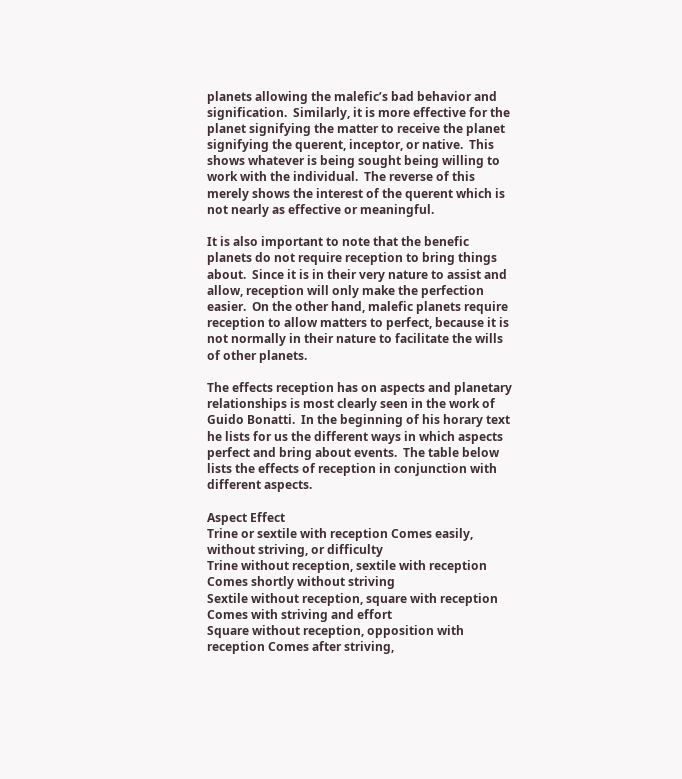planets allowing the malefic’s bad behavior and signification.  Similarly, it is more effective for the planet signifying the matter to receive the planet signifying the querent, inceptor, or native.  This shows whatever is being sought being willing to work with the individual.  The reverse of this merely shows the interest of the querent which is not nearly as effective or meaningful.

It is also important to note that the benefic planets do not require reception to bring things about.  Since it is in their very nature to assist and allow, reception will only make the perfection easier.  On the other hand, malefic planets require reception to allow matters to perfect, because it is not normally in their nature to facilitate the wills of other planets.

The effects reception has on aspects and planetary relationships is most clearly seen in the work of Guido Bonatti.  In the beginning of his horary text he lists for us the different ways in which aspects perfect and bring about events.  The table below lists the effects of reception in conjunction with different aspects.

Aspect Effect
Trine or sextile with reception Comes easily, without striving, or difficulty
Trine without reception, sextile with reception Comes shortly without striving
Sextile without reception, square with reception Comes with striving and effort
Square without reception, opposition with reception Comes after striving,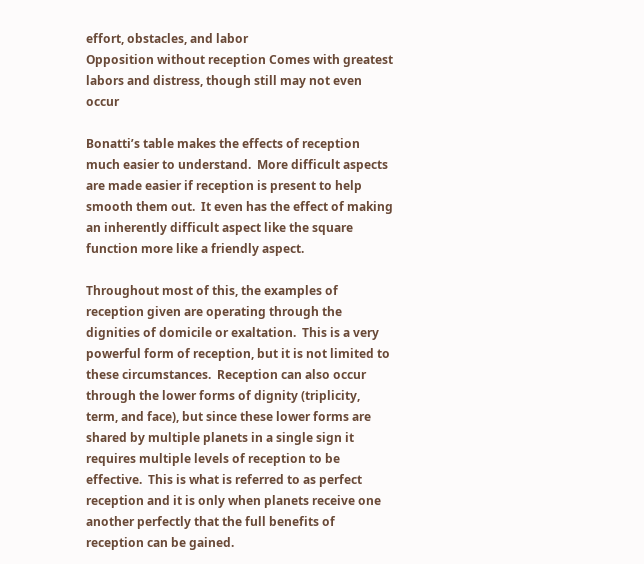effort, obstacles, and labor
Opposition without reception Comes with greatest labors and distress, though still may not even occur

Bonatti’s table makes the effects of reception much easier to understand.  More difficult aspects are made easier if reception is present to help smooth them out.  It even has the effect of making an inherently difficult aspect like the square function more like a friendly aspect.

Throughout most of this, the examples of reception given are operating through the dignities of domicile or exaltation.  This is a very powerful form of reception, but it is not limited to these circumstances.  Reception can also occur through the lower forms of dignity (triplicity, term, and face), but since these lower forms are shared by multiple planets in a single sign it requires multiple levels of reception to be effective.  This is what is referred to as perfect reception and it is only when planets receive one another perfectly that the full benefits of reception can be gained.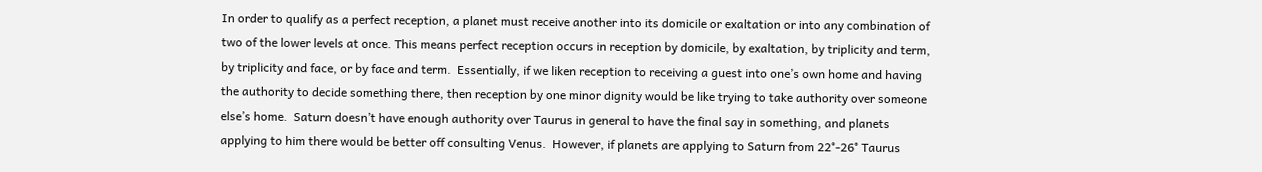In order to qualify as a perfect reception, a planet must receive another into its domicile or exaltation or into any combination of two of the lower levels at once. This means perfect reception occurs in reception by domicile, by exaltation, by triplicity and term, by triplicity and face, or by face and term.  Essentially, if we liken reception to receiving a guest into one’s own home and having the authority to decide something there, then reception by one minor dignity would be like trying to take authority over someone else’s home.  Saturn doesn’t have enough authority over Taurus in general to have the final say in something, and planets applying to him there would be better off consulting Venus.  However, if planets are applying to Saturn from 22°-26° Taurus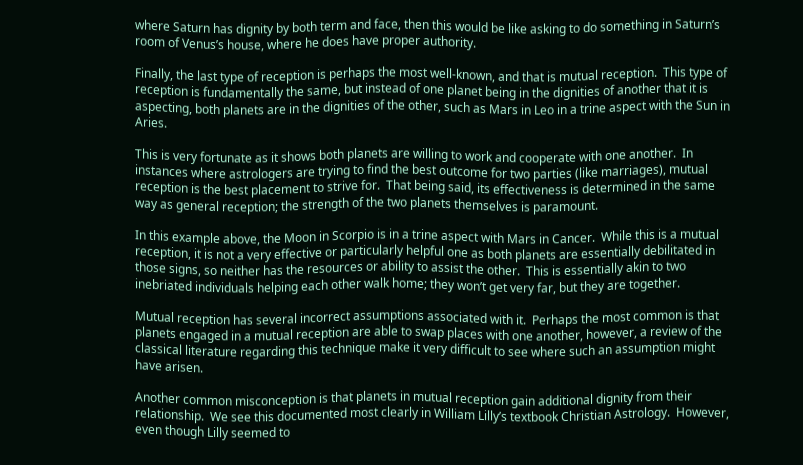where Saturn has dignity by both term and face, then this would be like asking to do something in Saturn’s room of Venus’s house, where he does have proper authority.

Finally, the last type of reception is perhaps the most well-known, and that is mutual reception.  This type of reception is fundamentally the same, but instead of one planet being in the dignities of another that it is aspecting, both planets are in the dignities of the other, such as Mars in Leo in a trine aspect with the Sun in Aries.

This is very fortunate as it shows both planets are willing to work and cooperate with one another.  In instances where astrologers are trying to find the best outcome for two parties (like marriages), mutual reception is the best placement to strive for.  That being said, its effectiveness is determined in the same way as general reception; the strength of the two planets themselves is paramount.

In this example above, the Moon in Scorpio is in a trine aspect with Mars in Cancer.  While this is a mutual reception, it is not a very effective or particularly helpful one as both planets are essentially debilitated in those signs, so neither has the resources or ability to assist the other.  This is essentially akin to two inebriated individuals helping each other walk home; they won’t get very far, but they are together.

Mutual reception has several incorrect assumptions associated with it.  Perhaps the most common is that planets engaged in a mutual reception are able to swap places with one another, however, a review of the classical literature regarding this technique make it very difficult to see where such an assumption might have arisen.

Another common misconception is that planets in mutual reception gain additional dignity from their relationship.  We see this documented most clearly in William Lilly’s textbook Christian Astrology.  However, even though Lilly seemed to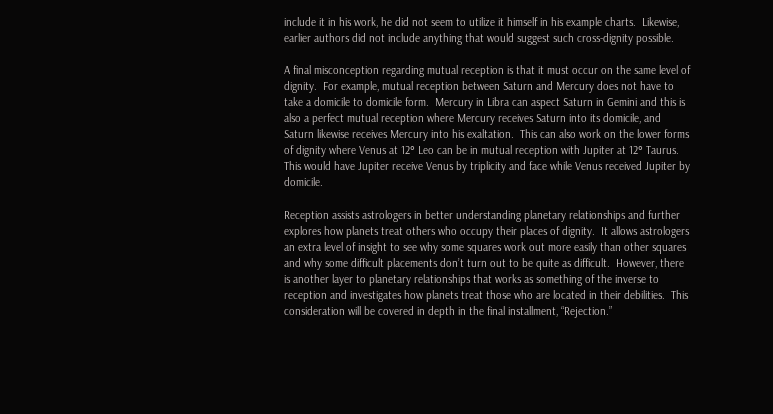include it in his work, he did not seem to utilize it himself in his example charts.  Likewise, earlier authors did not include anything that would suggest such cross-dignity possible.

A final misconception regarding mutual reception is that it must occur on the same level of dignity.  For example, mutual reception between Saturn and Mercury does not have to take a domicile to domicile form.  Mercury in Libra can aspect Saturn in Gemini and this is also a perfect mutual reception where Mercury receives Saturn into its domicile, and Saturn likewise receives Mercury into his exaltation.  This can also work on the lower forms of dignity where Venus at 12° Leo can be in mutual reception with Jupiter at 12° Taurus.  This would have Jupiter receive Venus by triplicity and face while Venus received Jupiter by domicile.

Reception assists astrologers in better understanding planetary relationships and further explores how planets treat others who occupy their places of dignity.  It allows astrologers an extra level of insight to see why some squares work out more easily than other squares and why some difficult placements don’t turn out to be quite as difficult.  However, there is another layer to planetary relationships that works as something of the inverse to reception and investigates how planets treat those who are located in their debilities.  This consideration will be covered in depth in the final installment, “Rejection.”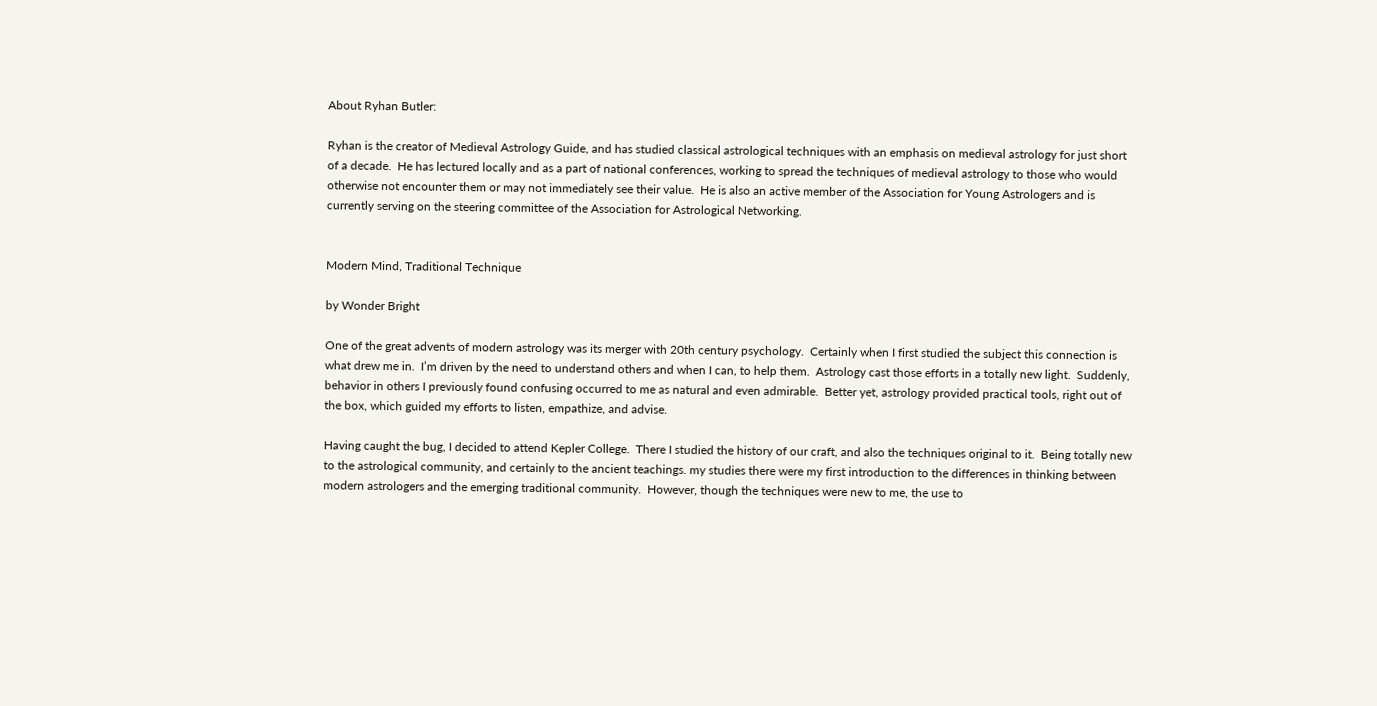About Ryhan Butler:

Ryhan is the creator of Medieval Astrology Guide, and has studied classical astrological techniques with an emphasis on medieval astrology for just short of a decade.  He has lectured locally and as a part of national conferences, working to spread the techniques of medieval astrology to those who would otherwise not encounter them or may not immediately see their value.  He is also an active member of the Association for Young Astrologers and is currently serving on the steering committee of the Association for Astrological Networking.


Modern Mind, Traditional Technique

by Wonder Bright

One of the great advents of modern astrology was its merger with 20th century psychology.  Certainly when I first studied the subject this connection is what drew me in.  I’m driven by the need to understand others and when I can, to help them.  Astrology cast those efforts in a totally new light.  Suddenly, behavior in others I previously found confusing occurred to me as natural and even admirable.  Better yet, astrology provided practical tools, right out of the box, which guided my efforts to listen, empathize, and advise.

Having caught the bug, I decided to attend Kepler College.  There I studied the history of our craft, and also the techniques original to it.  Being totally new to the astrological community, and certainly to the ancient teachings. my studies there were my first introduction to the differences in thinking between modern astrologers and the emerging traditional community.  However, though the techniques were new to me, the use to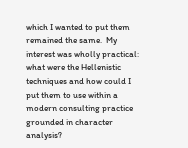which I wanted to put them remained the same.  My interest was wholly practical: what were the Hellenistic techniques and how could I put them to use within a modern consulting practice grounded in character analysis?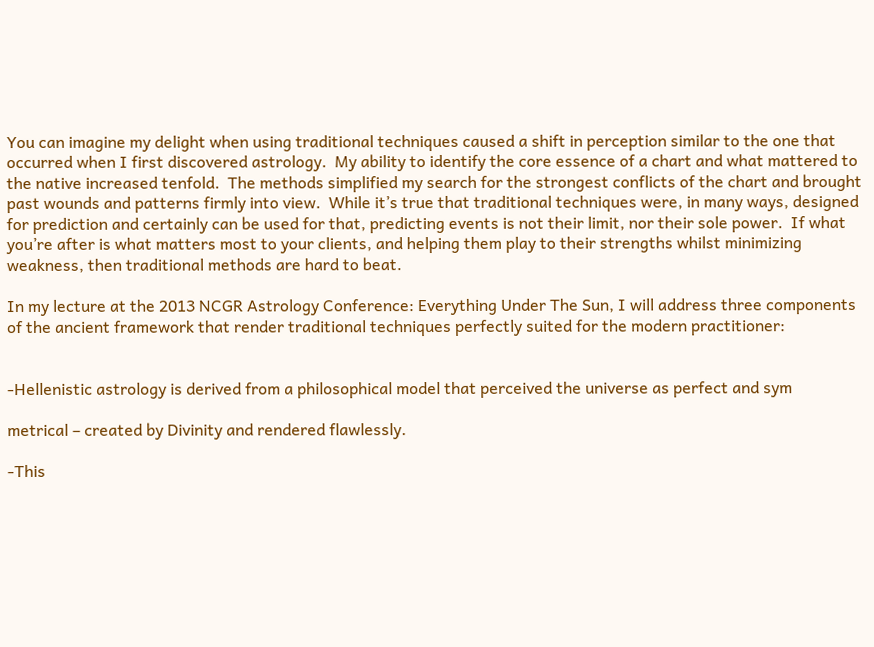You can imagine my delight when using traditional techniques caused a shift in perception similar to the one that occurred when I first discovered astrology.  My ability to identify the core essence of a chart and what mattered to the native increased tenfold.  The methods simplified my search for the strongest conflicts of the chart and brought past wounds and patterns firmly into view.  While it’s true that traditional techniques were, in many ways, designed for prediction and certainly can be used for that, predicting events is not their limit, nor their sole power.  If what you’re after is what matters most to your clients, and helping them play to their strengths whilst minimizing weakness, then traditional methods are hard to beat.

In my lecture at the 2013 NCGR Astrology Conference: Everything Under The Sun, I will address three components of the ancient framework that render traditional techniques perfectly suited for the modern practitioner:


-Hellenistic astrology is derived from a philosophical model that perceived the universe as perfect and sym

metrical – created by Divinity and rendered flawlessly.

-This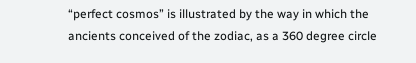“perfect cosmos” is illustrated by the way in which the ancients conceived of the zodiac, as a 360 degree circle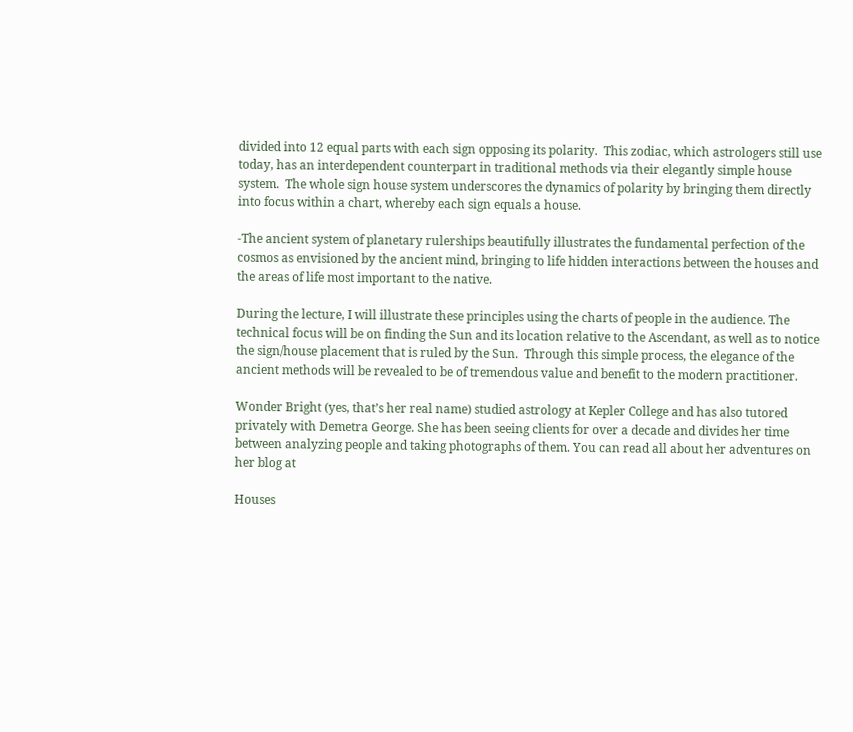divided into 12 equal parts with each sign opposing its polarity.  This zodiac, which astrologers still use today, has an interdependent counterpart in traditional methods via their elegantly simple house system.  The whole sign house system underscores the dynamics of polarity by bringing them directly into focus within a chart, whereby each sign equals a house.

-The ancient system of planetary rulerships beautifully illustrates the fundamental perfection of the cosmos as envisioned by the ancient mind, bringing to life hidden interactions between the houses and the areas of life most important to the native.

During the lecture, I will illustrate these principles using the charts of people in the audience. The technical focus will be on finding the Sun and its location relative to the Ascendant, as well as to notice the sign/house placement that is ruled by the Sun.  Through this simple process, the elegance of the ancient methods will be revealed to be of tremendous value and benefit to the modern practitioner.

Wonder Bright (yes, that’s her real name) studied astrology at Kepler College and has also tutored privately with Demetra George. She has been seeing clients for over a decade and divides her time between analyzing people and taking photographs of them. You can read all about her adventures on her blog at

Houses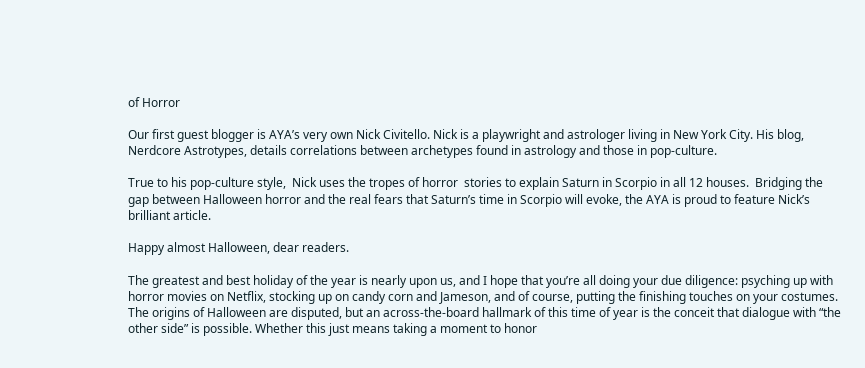of Horror

Our first guest blogger is AYA’s very own Nick Civitello. Nick is a playwright and astrologer living in New York City. His blog, Nerdcore Astrotypes, details correlations between archetypes found in astrology and those in pop-culture.

True to his pop-culture style,  Nick uses the tropes of horror  stories to explain Saturn in Scorpio in all 12 houses.  Bridging the gap between Halloween horror and the real fears that Saturn’s time in Scorpio will evoke, the AYA is proud to feature Nick’s brilliant article.

Happy almost Halloween, dear readers.

The greatest and best holiday of the year is nearly upon us, and I hope that you’re all doing your due diligence: psyching up with horror movies on Netflix, stocking up on candy corn and Jameson, and of course, putting the finishing touches on your costumes. The origins of Halloween are disputed, but an across-the-board hallmark of this time of year is the conceit that dialogue with “the other side” is possible. Whether this just means taking a moment to honor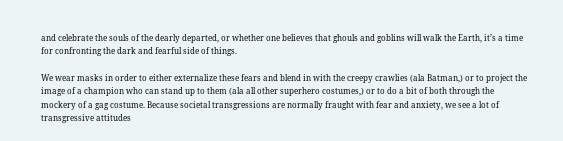and celebrate the souls of the dearly departed, or whether one believes that ghouls and goblins will walk the Earth, it’s a time for confronting the dark and fearful side of things.

We wear masks in order to either externalize these fears and blend in with the creepy crawlies (ala Batman,) or to project the image of a champion who can stand up to them (ala all other superhero costumes,) or to do a bit of both through the mockery of a gag costume. Because societal transgressions are normally fraught with fear and anxiety, we see a lot of transgressive attitudes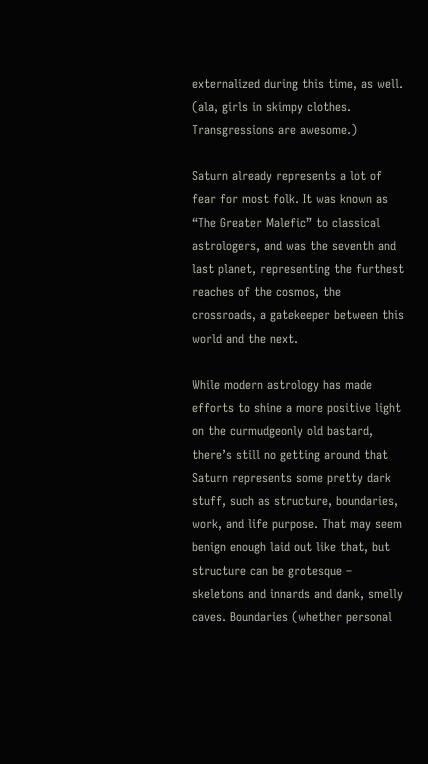externalized during this time, as well. (ala, girls in skimpy clothes. Transgressions are awesome.)

Saturn already represents a lot of fear for most folk. It was known as “The Greater Malefic” to classical astrologers, and was the seventh and last planet, representing the furthest reaches of the cosmos, the crossroads, a gatekeeper between this world and the next.

While modern astrology has made efforts to shine a more positive light on the curmudgeonly old bastard, there’s still no getting around that Saturn represents some pretty dark stuff, such as structure, boundaries, work, and life purpose. That may seem benign enough laid out like that, but structure can be grotesque – skeletons and innards and dank, smelly caves. Boundaries (whether personal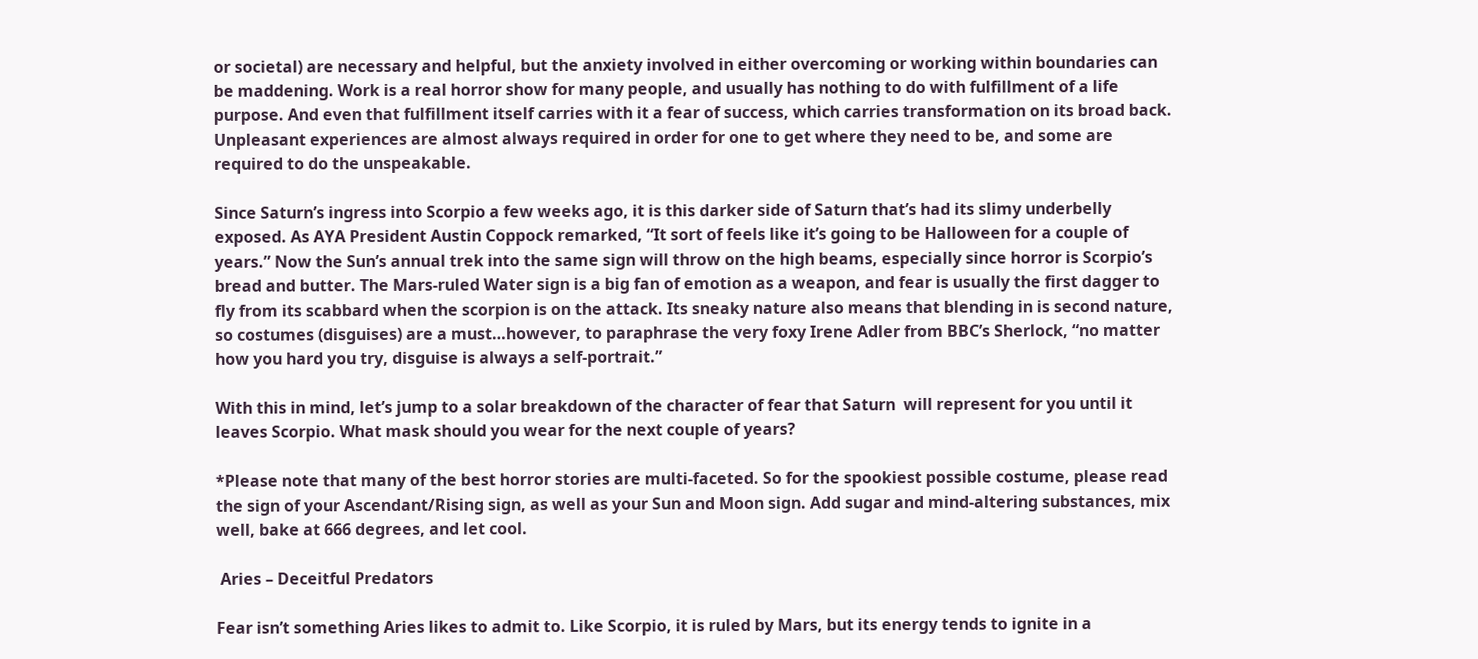or societal) are necessary and helpful, but the anxiety involved in either overcoming or working within boundaries can be maddening. Work is a real horror show for many people, and usually has nothing to do with fulfillment of a life purpose. And even that fulfillment itself carries with it a fear of success, which carries transformation on its broad back. Unpleasant experiences are almost always required in order for one to get where they need to be, and some are required to do the unspeakable.

Since Saturn’s ingress into Scorpio a few weeks ago, it is this darker side of Saturn that’s had its slimy underbelly exposed. As AYA President Austin Coppock remarked, “It sort of feels like it’s going to be Halloween for a couple of years.” Now the Sun’s annual trek into the same sign will throw on the high beams, especially since horror is Scorpio’s bread and butter. The Mars-ruled Water sign is a big fan of emotion as a weapon, and fear is usually the first dagger to fly from its scabbard when the scorpion is on the attack. Its sneaky nature also means that blending in is second nature, so costumes (disguises) are a must…however, to paraphrase the very foxy Irene Adler from BBC’s Sherlock, “no matter how you hard you try, disguise is always a self-portrait.”

With this in mind, let’s jump to a solar breakdown of the character of fear that Saturn  will represent for you until it leaves Scorpio. What mask should you wear for the next couple of years?

*Please note that many of the best horror stories are multi-faceted. So for the spookiest possible costume, please read the sign of your Ascendant/Rising sign, as well as your Sun and Moon sign. Add sugar and mind-altering substances, mix well, bake at 666 degrees, and let cool.

 Aries – Deceitful Predators

Fear isn’t something Aries likes to admit to. Like Scorpio, it is ruled by Mars, but its energy tends to ignite in a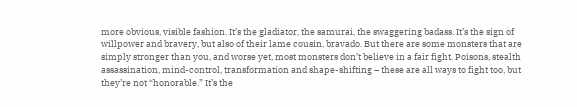more obvious, visible fashion. It’s the gladiator, the samurai, the swaggering badass. It’s the sign of willpower and bravery, but also of their lame cousin, bravado. But there are some monsters that are simply stronger than you, and worse yet, most monsters don’t believe in a fair fight. Poisons, stealth assassination, mind-control, transformation and shape-shifting – these are all ways to fight too, but they’re not “honorable.” It’s the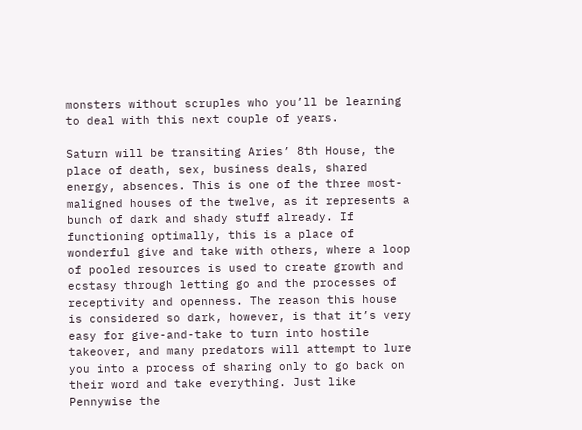monsters without scruples who you’ll be learning to deal with this next couple of years.

Saturn will be transiting Aries’ 8th House, the place of death, sex, business deals, shared energy, absences. This is one of the three most-maligned houses of the twelve, as it represents a bunch of dark and shady stuff already. If functioning optimally, this is a place of wonderful give and take with others, where a loop of pooled resources is used to create growth and ecstasy through letting go and the processes of receptivity and openness. The reason this house is considered so dark, however, is that it’s very easy for give-and-take to turn into hostile takeover, and many predators will attempt to lure you into a process of sharing only to go back on their word and take everything. Just like Pennywise the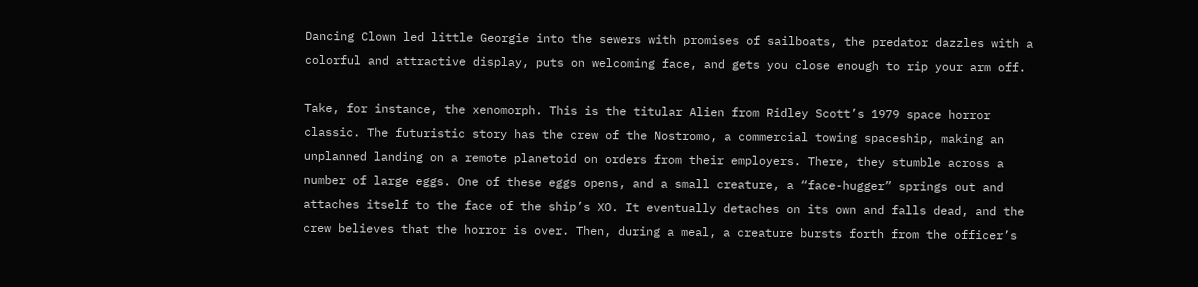Dancing Clown led little Georgie into the sewers with promises of sailboats, the predator dazzles with a colorful and attractive display, puts on welcoming face, and gets you close enough to rip your arm off.

Take, for instance, the xenomorph. This is the titular Alien from Ridley Scott’s 1979 space horror classic. The futuristic story has the crew of the Nostromo, a commercial towing spaceship, making an unplanned landing on a remote planetoid on orders from their employers. There, they stumble across a number of large eggs. One of these eggs opens, and a small creature, a “face-hugger” springs out and attaches itself to the face of the ship’s XO. It eventually detaches on its own and falls dead, and the crew believes that the horror is over. Then, during a meal, a creature bursts forth from the officer’s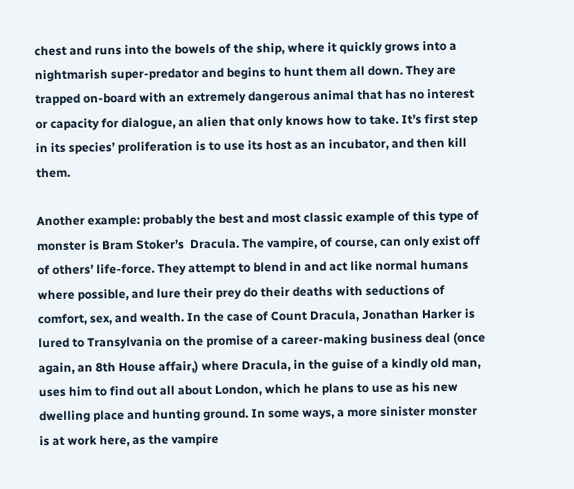chest and runs into the bowels of the ship, where it quickly grows into a nightmarish super-predator and begins to hunt them all down. They are trapped on-board with an extremely dangerous animal that has no interest or capacity for dialogue, an alien that only knows how to take. It’s first step in its species’ proliferation is to use its host as an incubator, and then kill them.

Another example: probably the best and most classic example of this type of monster is Bram Stoker’s  Dracula. The vampire, of course, can only exist off of others’ life-force. They attempt to blend in and act like normal humans where possible, and lure their prey do their deaths with seductions of comfort, sex, and wealth. In the case of Count Dracula, Jonathan Harker is lured to Transylvania on the promise of a career-making business deal (once again, an 8th House affair,) where Dracula, in the guise of a kindly old man, uses him to find out all about London, which he plans to use as his new dwelling place and hunting ground. In some ways, a more sinister monster is at work here, as the vampire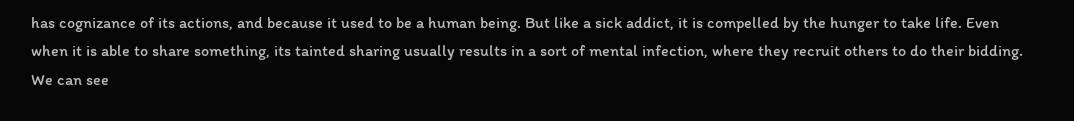has cognizance of its actions, and because it used to be a human being. But like a sick addict, it is compelled by the hunger to take life. Even when it is able to share something, its tainted sharing usually results in a sort of mental infection, where they recruit others to do their bidding. We can see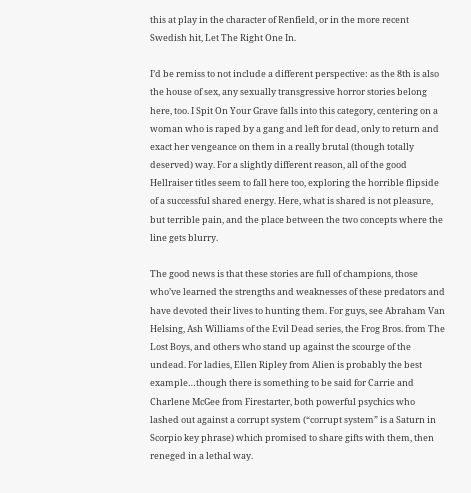this at play in the character of Renfield, or in the more recent Swedish hit, Let The Right One In.

I’d be remiss to not include a different perspective: as the 8th is also the house of sex, any sexually transgressive horror stories belong here, too. I Spit On Your Grave falls into this category, centering on a woman who is raped by a gang and left for dead, only to return and exact her vengeance on them in a really brutal (though totally deserved) way. For a slightly different reason, all of the good Hellraiser titles seem to fall here too, exploring the horrible flipside of a successful shared energy. Here, what is shared is not pleasure, but terrible pain, and the place between the two concepts where the line gets blurry.

The good news is that these stories are full of champions, those who’ve learned the strengths and weaknesses of these predators and have devoted their lives to hunting them. For guys, see Abraham Van Helsing, Ash Williams of the Evil Dead series, the Frog Bros. from The Lost Boys, and others who stand up against the scourge of the undead. For ladies, Ellen Ripley from Alien is probably the best example…though there is something to be said for Carrie and Charlene McGee from Firestarter, both powerful psychics who lashed out against a corrupt system (“corrupt system” is a Saturn in Scorpio key phrase) which promised to share gifts with them, then reneged in a lethal way.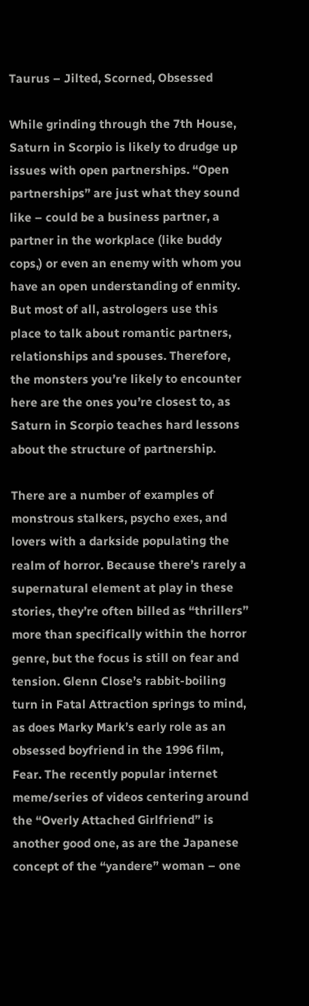Taurus – Jilted, Scorned, Obsessed

While grinding through the 7th House, Saturn in Scorpio is likely to drudge up issues with open partnerships. “Open partnerships” are just what they sound like – could be a business partner, a partner in the workplace (like buddy cops,) or even an enemy with whom you have an open understanding of enmity. But most of all, astrologers use this place to talk about romantic partners, relationships and spouses. Therefore, the monsters you’re likely to encounter here are the ones you’re closest to, as Saturn in Scorpio teaches hard lessons about the structure of partnership.

There are a number of examples of monstrous stalkers, psycho exes, and lovers with a darkside populating the realm of horror. Because there’s rarely a supernatural element at play in these stories, they’re often billed as “thrillers” more than specifically within the horror genre, but the focus is still on fear and tension. Glenn Close’s rabbit-boiling turn in Fatal Attraction springs to mind, as does Marky Mark’s early role as an obsessed boyfriend in the 1996 film, Fear. The recently popular internet meme/series of videos centering around the “Overly Attached Girlfriend” is another good one, as are the Japanese concept of the “yandere” woman – one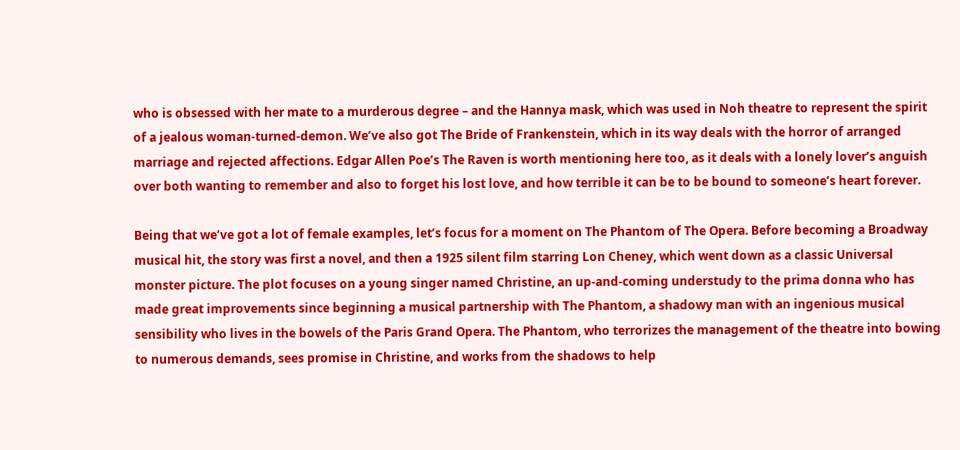who is obsessed with her mate to a murderous degree – and the Hannya mask, which was used in Noh theatre to represent the spirit of a jealous woman-turned-demon. We’ve also got The Bride of Frankenstein, which in its way deals with the horror of arranged marriage and rejected affections. Edgar Allen Poe’s The Raven is worth mentioning here too, as it deals with a lonely lover’s anguish over both wanting to remember and also to forget his lost love, and how terrible it can be to be bound to someone’s heart forever.

Being that we’ve got a lot of female examples, let’s focus for a moment on The Phantom of The Opera. Before becoming a Broadway musical hit, the story was first a novel, and then a 1925 silent film starring Lon Cheney, which went down as a classic Universal monster picture. The plot focuses on a young singer named Christine, an up-and-coming understudy to the prima donna who has made great improvements since beginning a musical partnership with The Phantom, a shadowy man with an ingenious musical sensibility who lives in the bowels of the Paris Grand Opera. The Phantom, who terrorizes the management of the theatre into bowing to numerous demands, sees promise in Christine, and works from the shadows to help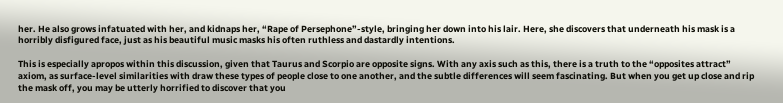her. He also grows infatuated with her, and kidnaps her, “Rape of Persephone”-style, bringing her down into his lair. Here, she discovers that underneath his mask is a horribly disfigured face, just as his beautiful music masks his often ruthless and dastardly intentions.

This is especially apropos within this discussion, given that Taurus and Scorpio are opposite signs. With any axis such as this, there is a truth to the “opposites attract” axiom, as surface-level similarities with draw these types of people close to one another, and the subtle differences will seem fascinating. But when you get up close and rip the mask off, you may be utterly horrified to discover that you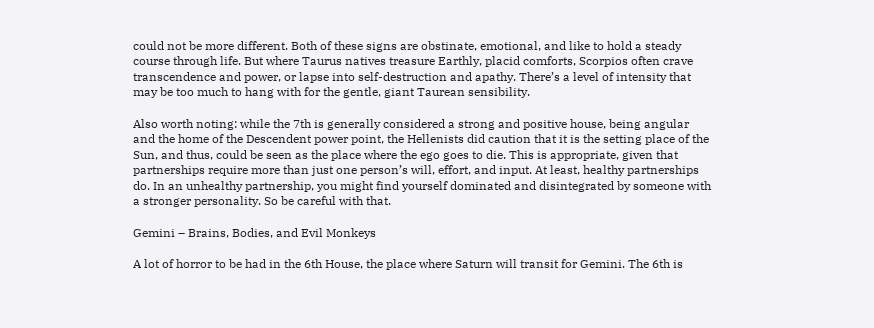could not be more different. Both of these signs are obstinate, emotional, and like to hold a steady course through life. But where Taurus natives treasure Earthly, placid comforts, Scorpios often crave transcendence and power, or lapse into self-destruction and apathy. There’s a level of intensity that may be too much to hang with for the gentle, giant Taurean sensibility.

Also worth noting: while the 7th is generally considered a strong and positive house, being angular and the home of the Descendent power point, the Hellenists did caution that it is the setting place of the Sun, and thus, could be seen as the place where the ego goes to die. This is appropriate, given that partnerships require more than just one person’s will, effort, and input. At least, healthy partnerships do. In an unhealthy partnership, you might find yourself dominated and disintegrated by someone with a stronger personality. So be careful with that.

Gemini – Brains, Bodies, and Evil Monkeys

A lot of horror to be had in the 6th House, the place where Saturn will transit for Gemini. The 6th is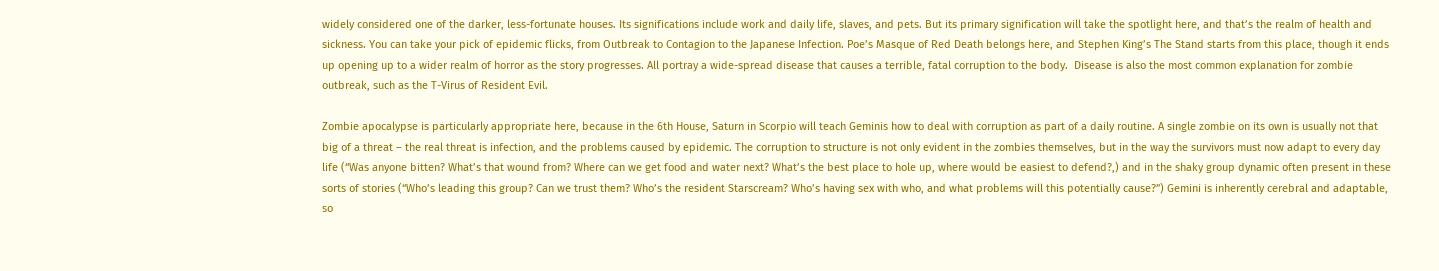widely considered one of the darker, less-fortunate houses. Its significations include work and daily life, slaves, and pets. But its primary signification will take the spotlight here, and that’s the realm of health and sickness. You can take your pick of epidemic flicks, from Outbreak to Contagion to the Japanese Infection. Poe’s Masque of Red Death belongs here, and Stephen King’s The Stand starts from this place, though it ends up opening up to a wider realm of horror as the story progresses. All portray a wide-spread disease that causes a terrible, fatal corruption to the body.  Disease is also the most common explanation for zombie outbreak, such as the T-Virus of Resident Evil.

Zombie apocalypse is particularly appropriate here, because in the 6th House, Saturn in Scorpio will teach Geminis how to deal with corruption as part of a daily routine. A single zombie on its own is usually not that big of a threat – the real threat is infection, and the problems caused by epidemic. The corruption to structure is not only evident in the zombies themselves, but in the way the survivors must now adapt to every day life (“Was anyone bitten? What’s that wound from? Where can we get food and water next? What’s the best place to hole up, where would be easiest to defend?,) and in the shaky group dynamic often present in these sorts of stories (“Who’s leading this group? Can we trust them? Who’s the resident Starscream? Who’s having sex with who, and what problems will this potentially cause?”) Gemini is inherently cerebral and adaptable, so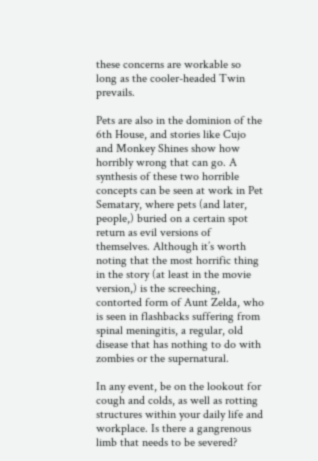these concerns are workable so long as the cooler-headed Twin prevails.

Pets are also in the dominion of the 6th House, and stories like Cujo and Monkey Shines show how horribly wrong that can go. A synthesis of these two horrible concepts can be seen at work in Pet Sematary, where pets (and later, people,) buried on a certain spot return as evil versions of themselves. Although it’s worth noting that the most horrific thing in the story (at least in the movie version,) is the screeching, contorted form of Aunt Zelda, who is seen in flashbacks suffering from spinal meningitis, a regular, old disease that has nothing to do with zombies or the supernatural.

In any event, be on the lookout for cough and colds, as well as rotting structures within your daily life and workplace. Is there a gangrenous limb that needs to be severed?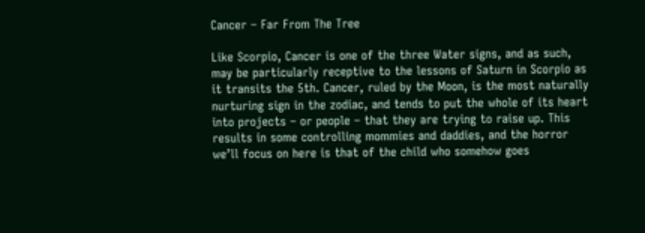Cancer – Far From The Tree

Like Scorpio, Cancer is one of the three Water signs, and as such, may be particularly receptive to the lessons of Saturn in Scorpio as it transits the 5th. Cancer, ruled by the Moon, is the most naturally nurturing sign in the zodiac, and tends to put the whole of its heart into projects – or people – that they are trying to raise up. This results in some controlling mommies and daddies, and the horror we’ll focus on here is that of the child who somehow goes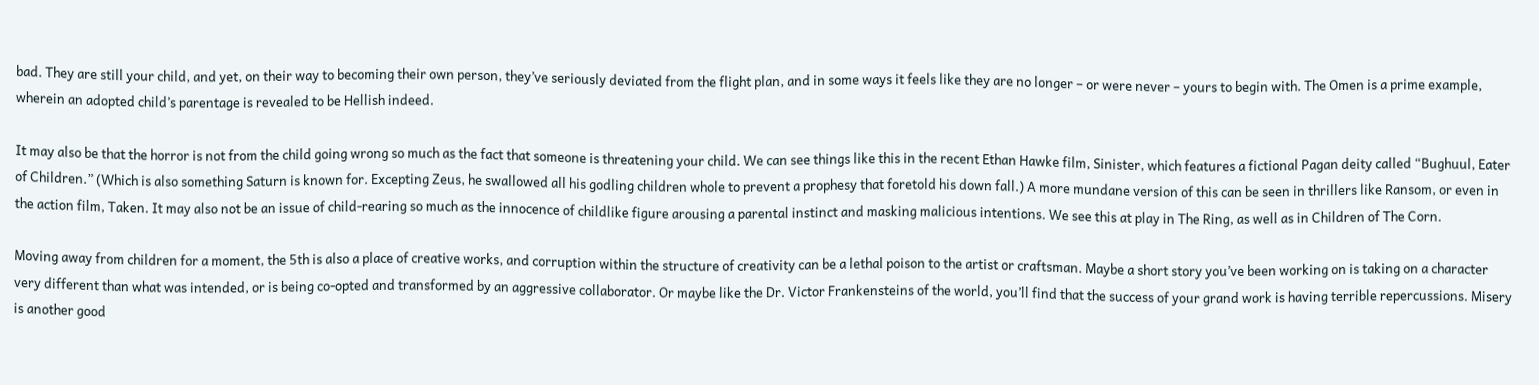bad. They are still your child, and yet, on their way to becoming their own person, they’ve seriously deviated from the flight plan, and in some ways it feels like they are no longer – or were never – yours to begin with. The Omen is a prime example, wherein an adopted child’s parentage is revealed to be Hellish indeed.

It may also be that the horror is not from the child going wrong so much as the fact that someone is threatening your child. We can see things like this in the recent Ethan Hawke film, Sinister, which features a fictional Pagan deity called “Bughuul, Eater of Children.” (Which is also something Saturn is known for. Excepting Zeus, he swallowed all his godling children whole to prevent a prophesy that foretold his down fall.) A more mundane version of this can be seen in thrillers like Ransom, or even in the action film, Taken. It may also not be an issue of child-rearing so much as the innocence of childlike figure arousing a parental instinct and masking malicious intentions. We see this at play in The Ring, as well as in Children of The Corn.

Moving away from children for a moment, the 5th is also a place of creative works, and corruption within the structure of creativity can be a lethal poison to the artist or craftsman. Maybe a short story you’ve been working on is taking on a character very different than what was intended, or is being co-opted and transformed by an aggressive collaborator. Or maybe like the Dr. Victor Frankensteins of the world, you’ll find that the success of your grand work is having terrible repercussions. Misery is another good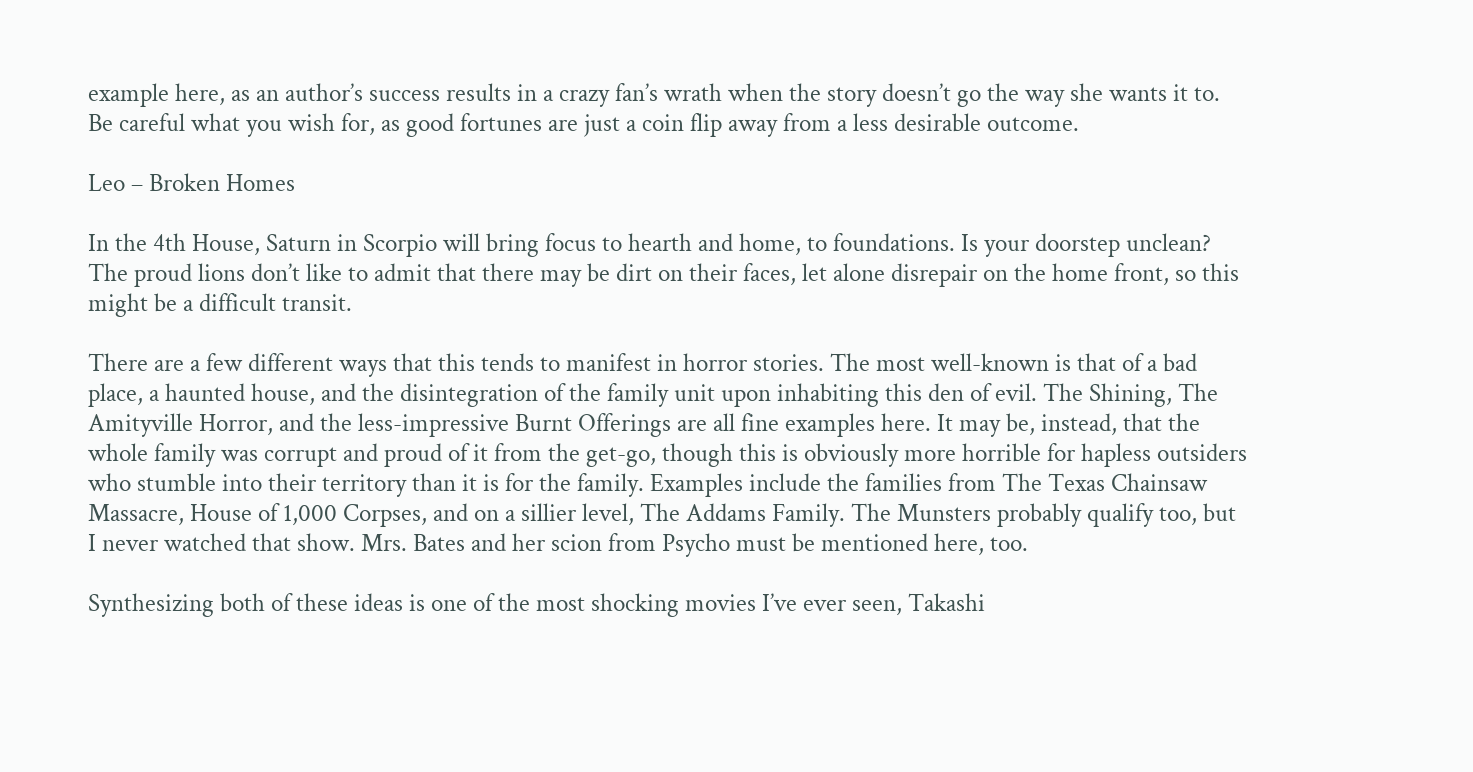example here, as an author’s success results in a crazy fan’s wrath when the story doesn’t go the way she wants it to. Be careful what you wish for, as good fortunes are just a coin flip away from a less desirable outcome.

Leo – Broken Homes

In the 4th House, Saturn in Scorpio will bring focus to hearth and home, to foundations. Is your doorstep unclean? The proud lions don’t like to admit that there may be dirt on their faces, let alone disrepair on the home front, so this might be a difficult transit.

There are a few different ways that this tends to manifest in horror stories. The most well-known is that of a bad place, a haunted house, and the disintegration of the family unit upon inhabiting this den of evil. The Shining, The Amityville Horror, and the less-impressive Burnt Offerings are all fine examples here. It may be, instead, that the whole family was corrupt and proud of it from the get-go, though this is obviously more horrible for hapless outsiders who stumble into their territory than it is for the family. Examples include the families from The Texas Chainsaw Massacre, House of 1,000 Corpses, and on a sillier level, The Addams Family. The Munsters probably qualify too, but I never watched that show. Mrs. Bates and her scion from Psycho must be mentioned here, too.

Synthesizing both of these ideas is one of the most shocking movies I’ve ever seen, Takashi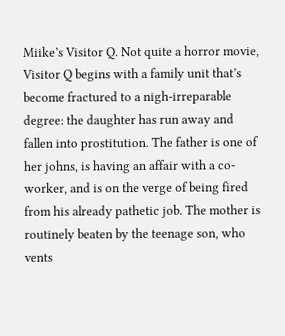Miike’s Visitor Q. Not quite a horror movie, Visitor Q begins with a family unit that’s become fractured to a nigh-irreparable degree: the daughter has run away and fallen into prostitution. The father is one of her johns, is having an affair with a co-worker, and is on the verge of being fired from his already pathetic job. The mother is routinely beaten by the teenage son, who vents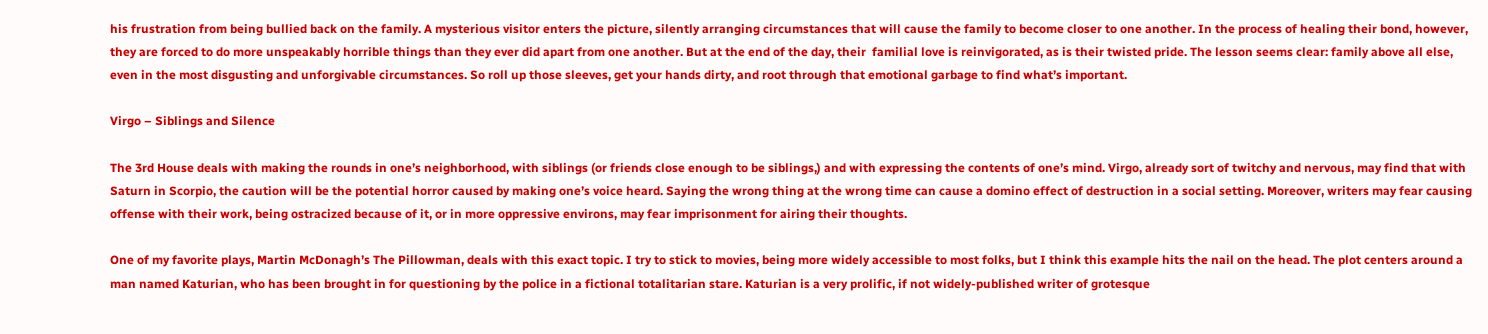his frustration from being bullied back on the family. A mysterious visitor enters the picture, silently arranging circumstances that will cause the family to become closer to one another. In the process of healing their bond, however, they are forced to do more unspeakably horrible things than they ever did apart from one another. But at the end of the day, their  familial love is reinvigorated, as is their twisted pride. The lesson seems clear: family above all else, even in the most disgusting and unforgivable circumstances. So roll up those sleeves, get your hands dirty, and root through that emotional garbage to find what’s important.

Virgo – Siblings and Silence

The 3rd House deals with making the rounds in one’s neighborhood, with siblings (or friends close enough to be siblings,) and with expressing the contents of one’s mind. Virgo, already sort of twitchy and nervous, may find that with Saturn in Scorpio, the caution will be the potential horror caused by making one’s voice heard. Saying the wrong thing at the wrong time can cause a domino effect of destruction in a social setting. Moreover, writers may fear causing offense with their work, being ostracized because of it, or in more oppressive environs, may fear imprisonment for airing their thoughts.

One of my favorite plays, Martin McDonagh’s The Pillowman, deals with this exact topic. I try to stick to movies, being more widely accessible to most folks, but I think this example hits the nail on the head. The plot centers around a man named Katurian, who has been brought in for questioning by the police in a fictional totalitarian stare. Katurian is a very prolific, if not widely-published writer of grotesque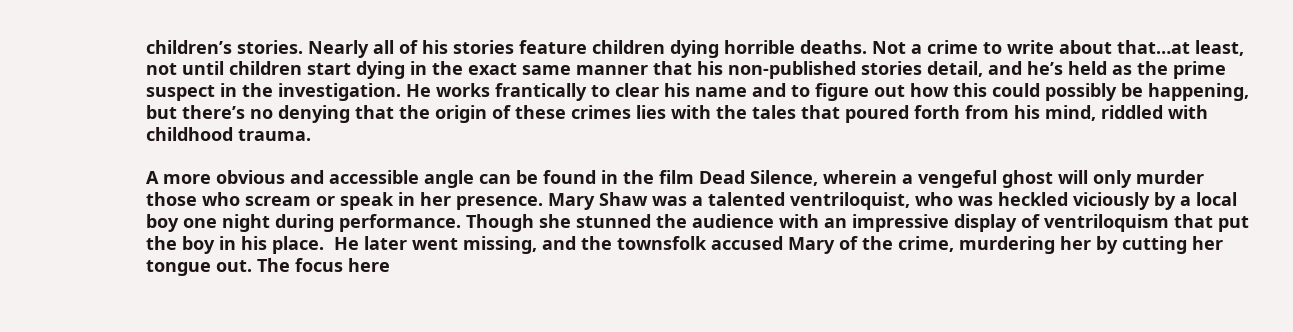children’s stories. Nearly all of his stories feature children dying horrible deaths. Not a crime to write about that…at least, not until children start dying in the exact same manner that his non-published stories detail, and he’s held as the prime suspect in the investigation. He works frantically to clear his name and to figure out how this could possibly be happening, but there’s no denying that the origin of these crimes lies with the tales that poured forth from his mind, riddled with childhood trauma.

A more obvious and accessible angle can be found in the film Dead Silence, wherein a vengeful ghost will only murder those who scream or speak in her presence. Mary Shaw was a talented ventriloquist, who was heckled viciously by a local boy one night during performance. Though she stunned the audience with an impressive display of ventriloquism that put the boy in his place.  He later went missing, and the townsfolk accused Mary of the crime, murdering her by cutting her tongue out. The focus here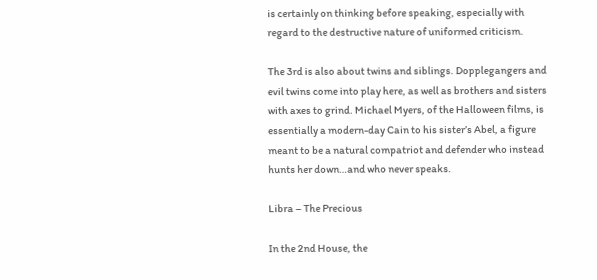is certainly on thinking before speaking, especially with regard to the destructive nature of uniformed criticism.

The 3rd is also about twins and siblings. Dopplegangers and evil twins come into play here, as well as brothers and sisters with axes to grind. Michael Myers, of the Halloween films, is essentially a modern-day Cain to his sister’s Abel, a figure meant to be a natural compatriot and defender who instead hunts her down…and who never speaks.

Libra – The Precious

In the 2nd House, the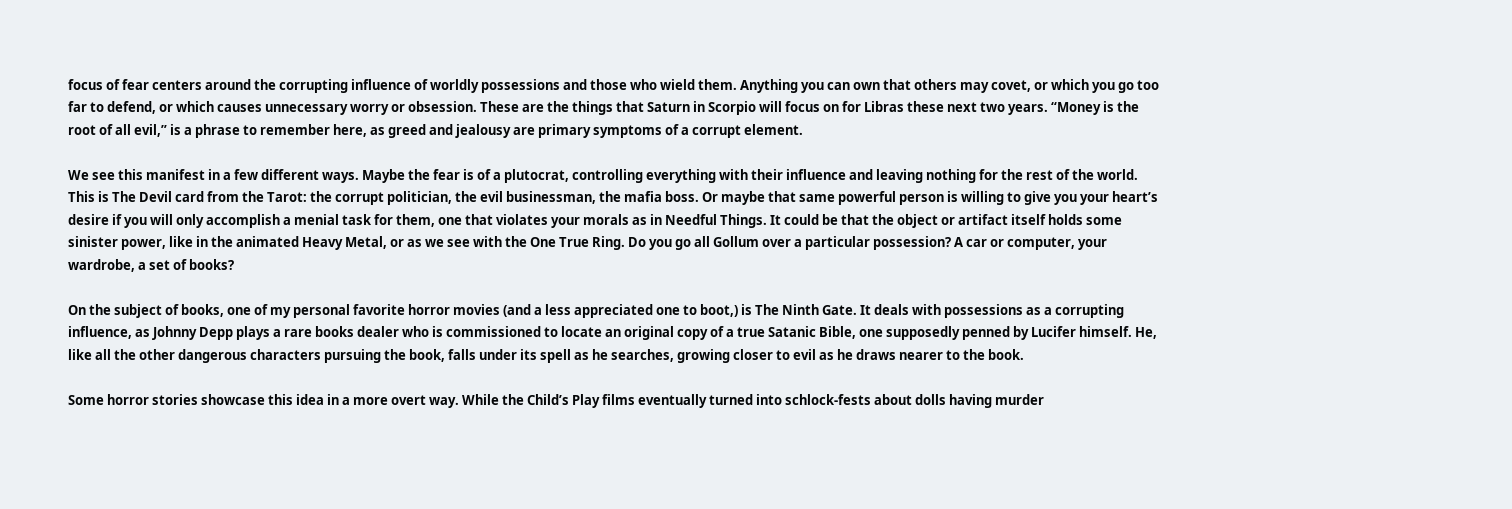focus of fear centers around the corrupting influence of worldly possessions and those who wield them. Anything you can own that others may covet, or which you go too far to defend, or which causes unnecessary worry or obsession. These are the things that Saturn in Scorpio will focus on for Libras these next two years. “Money is the root of all evil,” is a phrase to remember here, as greed and jealousy are primary symptoms of a corrupt element.

We see this manifest in a few different ways. Maybe the fear is of a plutocrat, controlling everything with their influence and leaving nothing for the rest of the world. This is The Devil card from the Tarot: the corrupt politician, the evil businessman, the mafia boss. Or maybe that same powerful person is willing to give you your heart’s desire if you will only accomplish a menial task for them, one that violates your morals as in Needful Things. It could be that the object or artifact itself holds some sinister power, like in the animated Heavy Metal, or as we see with the One True Ring. Do you go all Gollum over a particular possession? A car or computer, your wardrobe, a set of books?

On the subject of books, one of my personal favorite horror movies (and a less appreciated one to boot,) is The Ninth Gate. It deals with possessions as a corrupting influence, as Johnny Depp plays a rare books dealer who is commissioned to locate an original copy of a true Satanic Bible, one supposedly penned by Lucifer himself. He, like all the other dangerous characters pursuing the book, falls under its spell as he searches, growing closer to evil as he draws nearer to the book.

Some horror stories showcase this idea in a more overt way. While the Child’s Play films eventually turned into schlock-fests about dolls having murder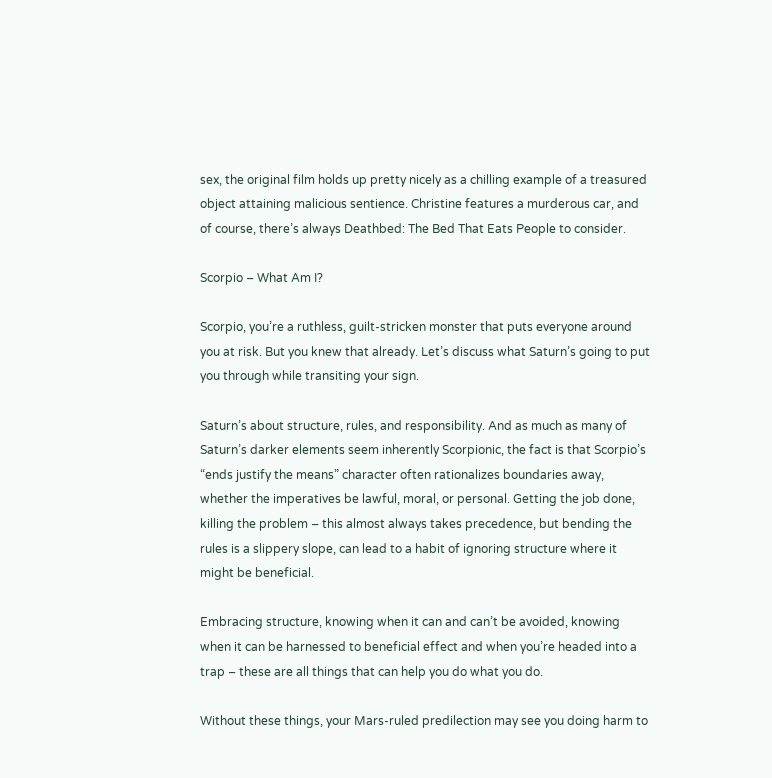sex, the original film holds up pretty nicely as a chilling example of a treasured object attaining malicious sentience. Christine features a murderous car, and of course, there’s always Deathbed: The Bed That Eats People to consider.

Scorpio – What Am I?

Scorpio, you’re a ruthless, guilt-stricken monster that puts everyone around you at risk. But you knew that already. Let’s discuss what Saturn’s going to put you through while transiting your sign.

Saturn’s about structure, rules, and responsibility. And as much as many of Saturn’s darker elements seem inherently Scorpionic, the fact is that Scorpio’s “ends justify the means” character often rationalizes boundaries away, whether the imperatives be lawful, moral, or personal. Getting the job done, killing the problem – this almost always takes precedence, but bending the rules is a slippery slope, can lead to a habit of ignoring structure where it might be beneficial.

Embracing structure, knowing when it can and can’t be avoided, knowing when it can be harnessed to beneficial effect and when you’re headed into a trap – these are all things that can help you do what you do.

Without these things, your Mars-ruled predilection may see you doing harm to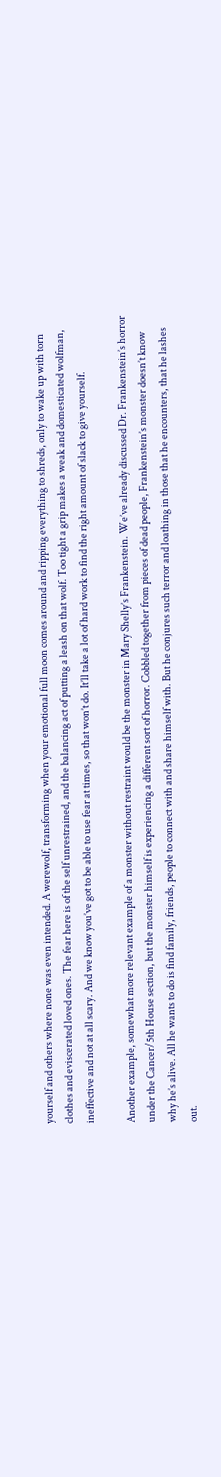yourself and others where none was even intended. A werewolf, transforming when your emotional full moon comes around and ripping everything to shreds, only to wake up with torn clothes and eviscerated loved ones. The fear here is of the self unrestrained, and the balancing act of putting a leash on that wolf. Too tight a grip makes a weak and domesticated wolfman, ineffective and not at all scary. And we know you’ve got to be able to use fear at times, so that won’t do. It’ll take a lot of hard work to find the right amount of slack to give yourself.

Another example, somewhat more relevant example of a monster without restraint would be the monster in Mary Shelly’s Frankenstein. We’ve already discussed Dr. Frankenstein’s horror under the Cancer/5th House section, but the monster himself is experiencing a different sort of horror. Cobbled together from pieces of dead people, Frankenstein’s monster doesn’t know why he’s alive. All he wants to do is find family, friends, people to connect with and share himself with. But he conjures such terror and loathing in those that he encounters, that he lashes out.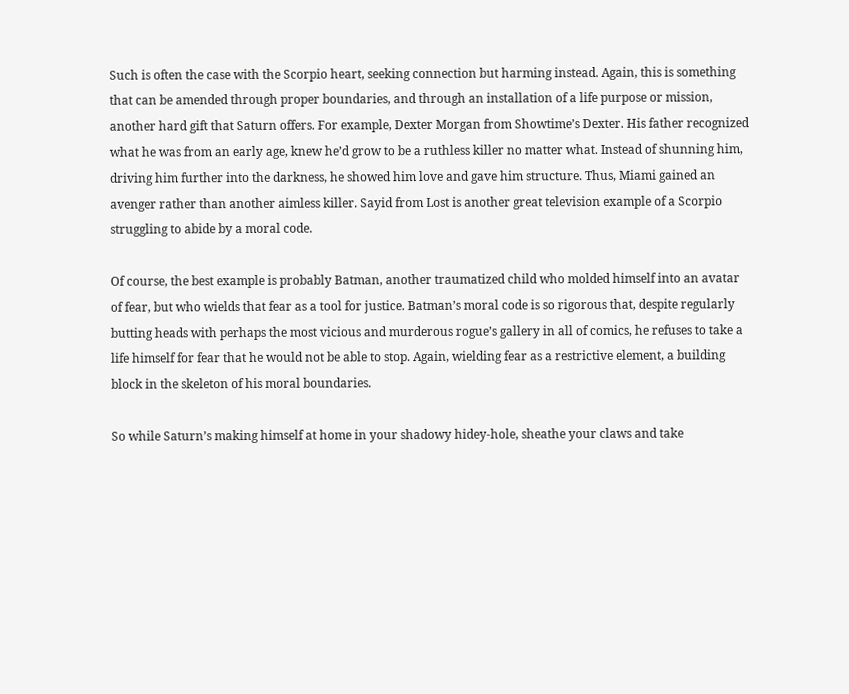Such is often the case with the Scorpio heart, seeking connection but harming instead. Again, this is something that can be amended through proper boundaries, and through an installation of a life purpose or mission, another hard gift that Saturn offers. For example, Dexter Morgan from Showtime’s Dexter. His father recognized what he was from an early age, knew he’d grow to be a ruthless killer no matter what. Instead of shunning him, driving him further into the darkness, he showed him love and gave him structure. Thus, Miami gained an avenger rather than another aimless killer. Sayid from Lost is another great television example of a Scorpio struggling to abide by a moral code.

Of course, the best example is probably Batman, another traumatized child who molded himself into an avatar of fear, but who wields that fear as a tool for justice. Batman’s moral code is so rigorous that, despite regularly butting heads with perhaps the most vicious and murderous rogue’s gallery in all of comics, he refuses to take a life himself for fear that he would not be able to stop. Again, wielding fear as a restrictive element, a building block in the skeleton of his moral boundaries.

So while Saturn’s making himself at home in your shadowy hidey-hole, sheathe your claws and take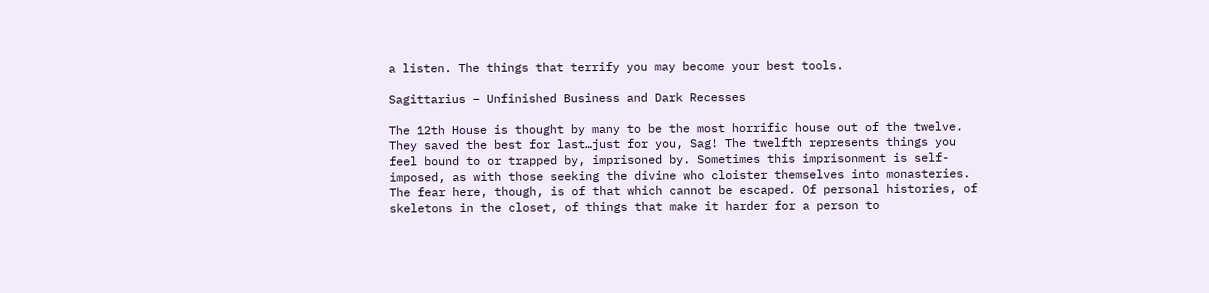a listen. The things that terrify you may become your best tools.

Sagittarius – Unfinished Business and Dark Recesses

The 12th House is thought by many to be the most horrific house out of the twelve. They saved the best for last…just for you, Sag! The twelfth represents things you feel bound to or trapped by, imprisoned by. Sometimes this imprisonment is self-imposed, as with those seeking the divine who cloister themselves into monasteries. The fear here, though, is of that which cannot be escaped. Of personal histories, of skeletons in the closet, of things that make it harder for a person to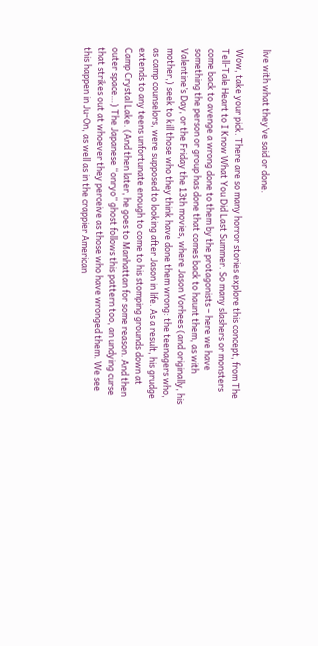live with what they’ve said or done.

Wow, take your pick. There are so many horror stories explore this concept, from The Tell-Tale Heart to I Know What You Did Last Summer. So many slashers or monsters come back to avenge a wrong done to them by the protagonists – here we have something the person or group has done that comes back to haunt them, as with Valentine’s Day, or the Friday the 13th movies, where Jason Vorhees (and originally, his mother,) seek to kill those who they think have done them wrong: the teenagers who, as camp counselors, were supposed to looking after Jason in life. As a result, his grudge extends to any teens unfortunate enough to come to his stomping grounds down at Camp Crystal Lake. (And then later, he goes to Manhattan for some reason. And then outer space…) The Japanese “onryo” ghost follows this pattern too, an undying curse that strikes out at whoever they perceive as those who have wronged them. We see this happen in Ju-On, as well as in the crappier American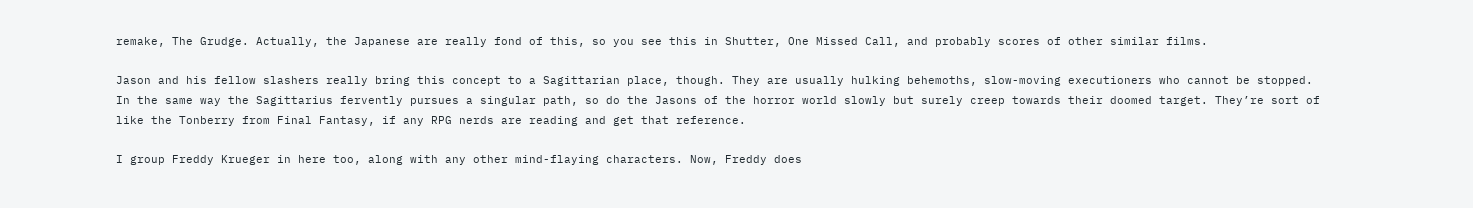remake, The Grudge. Actually, the Japanese are really fond of this, so you see this in Shutter, One Missed Call, and probably scores of other similar films.

Jason and his fellow slashers really bring this concept to a Sagittarian place, though. They are usually hulking behemoths, slow-moving executioners who cannot be stopped. In the same way the Sagittarius fervently pursues a singular path, so do the Jasons of the horror world slowly but surely creep towards their doomed target. They’re sort of like the Tonberry from Final Fantasy, if any RPG nerds are reading and get that reference.

I group Freddy Krueger in here too, along with any other mind-flaying characters. Now, Freddy does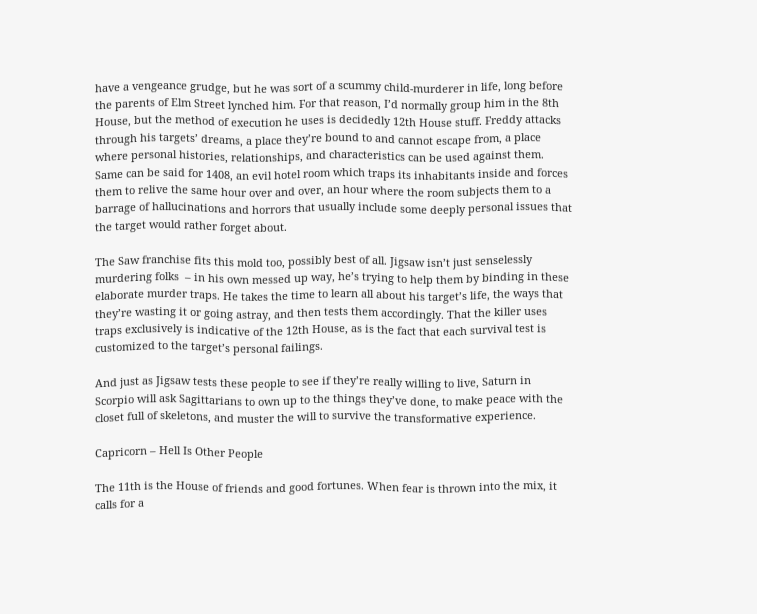have a vengeance grudge, but he was sort of a scummy child-murderer in life, long before the parents of Elm Street lynched him. For that reason, I’d normally group him in the 8th House, but the method of execution he uses is decidedly 12th House stuff. Freddy attacks through his targets’ dreams, a place they’re bound to and cannot escape from, a place where personal histories, relationships, and characteristics can be used against them. Same can be said for 1408, an evil hotel room which traps its inhabitants inside and forces them to relive the same hour over and over, an hour where the room subjects them to a barrage of hallucinations and horrors that usually include some deeply personal issues that the target would rather forget about.

The Saw franchise fits this mold too, possibly best of all. Jigsaw isn’t just senselessly murdering folks  – in his own messed up way, he’s trying to help them by binding in these elaborate murder traps. He takes the time to learn all about his target’s life, the ways that they’re wasting it or going astray, and then tests them accordingly. That the killer uses traps exclusively is indicative of the 12th House, as is the fact that each survival test is customized to the target’s personal failings.

And just as Jigsaw tests these people to see if they’re really willing to live, Saturn in Scorpio will ask Sagittarians to own up to the things they’ve done, to make peace with the closet full of skeletons, and muster the will to survive the transformative experience.

Capricorn – Hell Is Other People

The 11th is the House of friends and good fortunes. When fear is thrown into the mix, it calls for a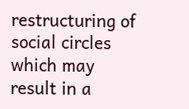restructuring of social circles which may result in a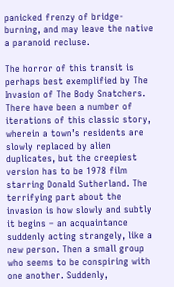panicked frenzy of bridge-burning, and may leave the native a paranoid recluse.

The horror of this transit is perhaps best exemplified by The Invasion of The Body Snatchers. There have been a number of iterations of this classic story, wherein a town’s residents are slowly replaced by alien duplicates, but the creepiest version has to be 1978 film starring Donald Sutherland. The terrifying part about the invasion is how slowly and subtly it begins – an acquaintance suddenly acting strangely, like a new person. Then a small group who seems to be conspiring with one another. Suddenly,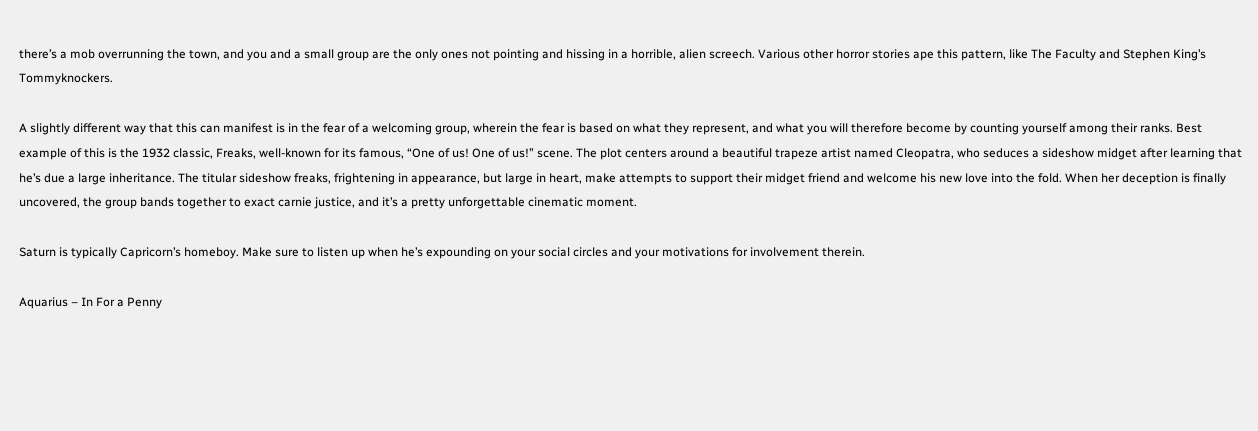there’s a mob overrunning the town, and you and a small group are the only ones not pointing and hissing in a horrible, alien screech. Various other horror stories ape this pattern, like The Faculty and Stephen King’s Tommyknockers.

A slightly different way that this can manifest is in the fear of a welcoming group, wherein the fear is based on what they represent, and what you will therefore become by counting yourself among their ranks. Best example of this is the 1932 classic, Freaks, well-known for its famous, “One of us! One of us!” scene. The plot centers around a beautiful trapeze artist named Cleopatra, who seduces a sideshow midget after learning that he’s due a large inheritance. The titular sideshow freaks, frightening in appearance, but large in heart, make attempts to support their midget friend and welcome his new love into the fold. When her deception is finally uncovered, the group bands together to exact carnie justice, and it’s a pretty unforgettable cinematic moment.

Saturn is typically Capricorn’s homeboy. Make sure to listen up when he’s expounding on your social circles and your motivations for involvement therein.

Aquarius – In For a Penny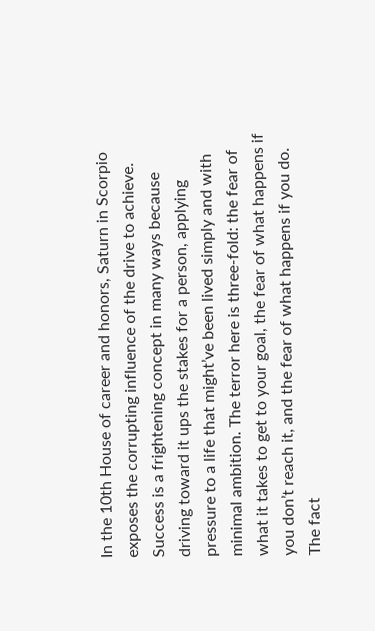In the 10th House of career and honors, Saturn in Scorpio exposes the corrupting influence of the drive to achieve. Success is a frightening concept in many ways because driving toward it ups the stakes for a person, applying pressure to a life that might’ve been lived simply and with minimal ambition. The terror here is three-fold: the fear of what it takes to get to your goal, the fear of what happens if you don’t reach it, and the fear of what happens if you do. The fact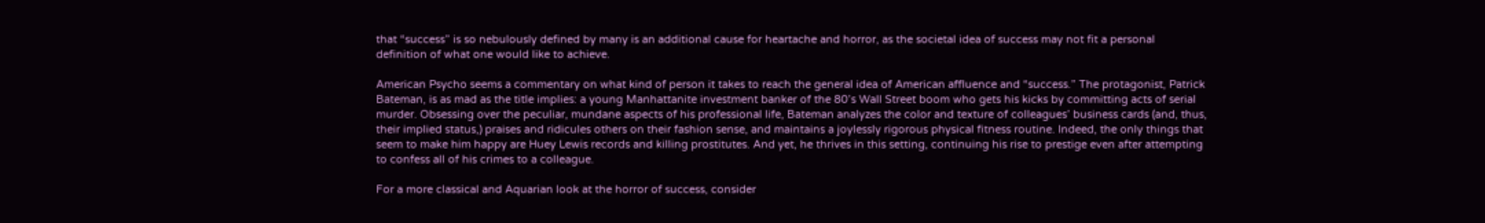that “success” is so nebulously defined by many is an additional cause for heartache and horror, as the societal idea of success may not fit a personal definition of what one would like to achieve.

American Psycho seems a commentary on what kind of person it takes to reach the general idea of American affluence and “success.” The protagonist, Patrick Bateman, is as mad as the title implies: a young Manhattanite investment banker of the 80’s Wall Street boom who gets his kicks by committing acts of serial murder. Obsessing over the peculiar, mundane aspects of his professional life, Bateman analyzes the color and texture of colleagues’ business cards (and, thus, their implied status,) praises and ridicules others on their fashion sense, and maintains a joylessly rigorous physical fitness routine. Indeed, the only things that seem to make him happy are Huey Lewis records and killing prostitutes. And yet, he thrives in this setting, continuing his rise to prestige even after attempting to confess all of his crimes to a colleague.

For a more classical and Aquarian look at the horror of success, consider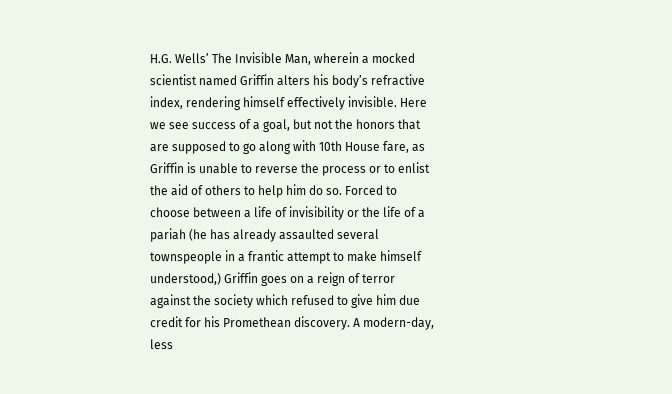H.G. Wells’ The Invisible Man, wherein a mocked scientist named Griffin alters his body’s refractive index, rendering himself effectively invisible. Here we see success of a goal, but not the honors that are supposed to go along with 10th House fare, as Griffin is unable to reverse the process or to enlist the aid of others to help him do so. Forced to choose between a life of invisibility or the life of a pariah (he has already assaulted several townspeople in a frantic attempt to make himself understood,) Griffin goes on a reign of terror against the society which refused to give him due credit for his Promethean discovery. A modern-day, less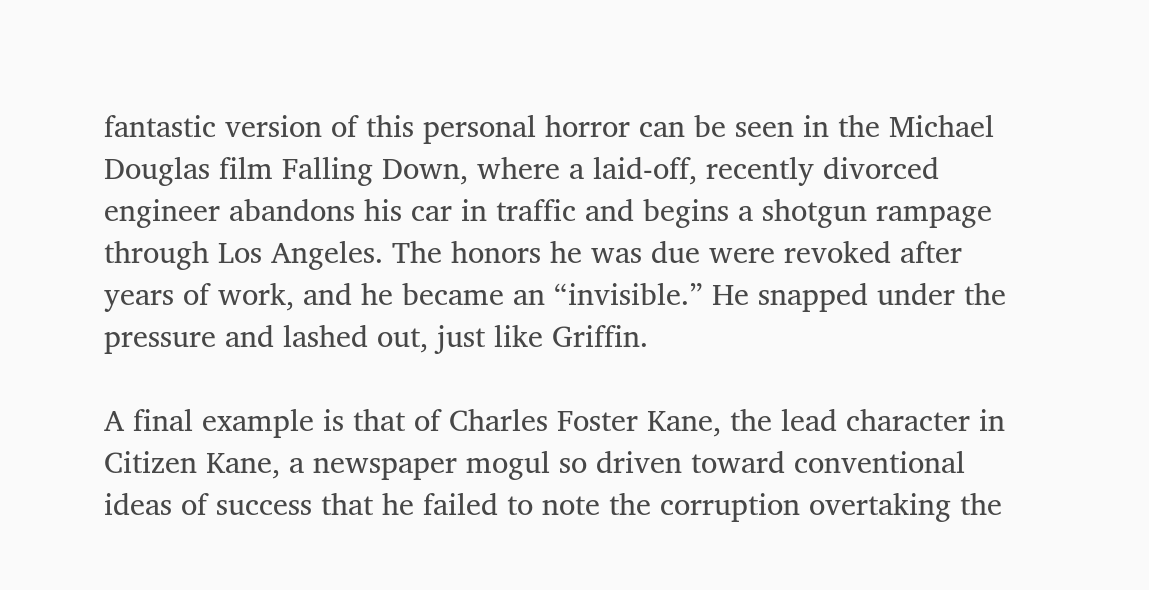fantastic version of this personal horror can be seen in the Michael Douglas film Falling Down, where a laid-off, recently divorced engineer abandons his car in traffic and begins a shotgun rampage through Los Angeles. The honors he was due were revoked after years of work, and he became an “invisible.” He snapped under the pressure and lashed out, just like Griffin.

A final example is that of Charles Foster Kane, the lead character in Citizen Kane, a newspaper mogul so driven toward conventional ideas of success that he failed to note the corruption overtaking the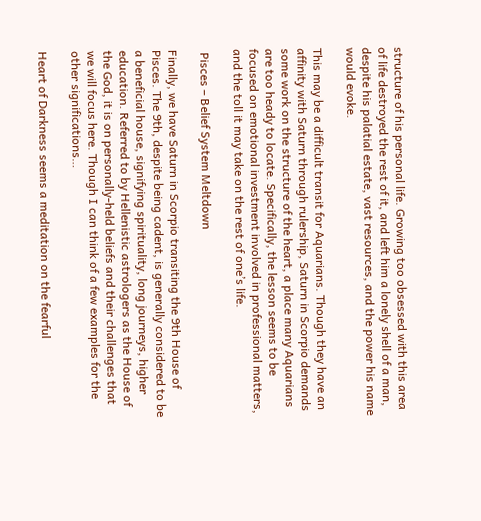structure of his personal life. Growing too obsessed with this area of life destroyed the rest of it, and left him a lonely shell of a man, despite his palatial estate, vast resources, and the power his name would evoke.

This may be a difficult transit for Aquarians. Though they have an affinity with Saturn through rulership, Saturn in Scorpio demands some work on the structure of the heart, a place many Aquarians are too heady to locate. Specifically, the lesson seems to be focused on emotional investment involved in professional matters, and the toll it may take on the rest of one’s life.

 Pisces – Belief System Meltdown

Finally, we have Saturn in Scorpio transiting the 9th House of Pisces. The 9th, despite being cadent, is generally considered to be a beneficial house, signifying spirituality, long journeys, higher education. Referred to by Hellenistic astrologers as the House of the God, it is on personally-held beliefs and their challenges that we will focus here. Though I can think of a few examples for the other significations…

Heart of Darkness seems a meditation on the fearful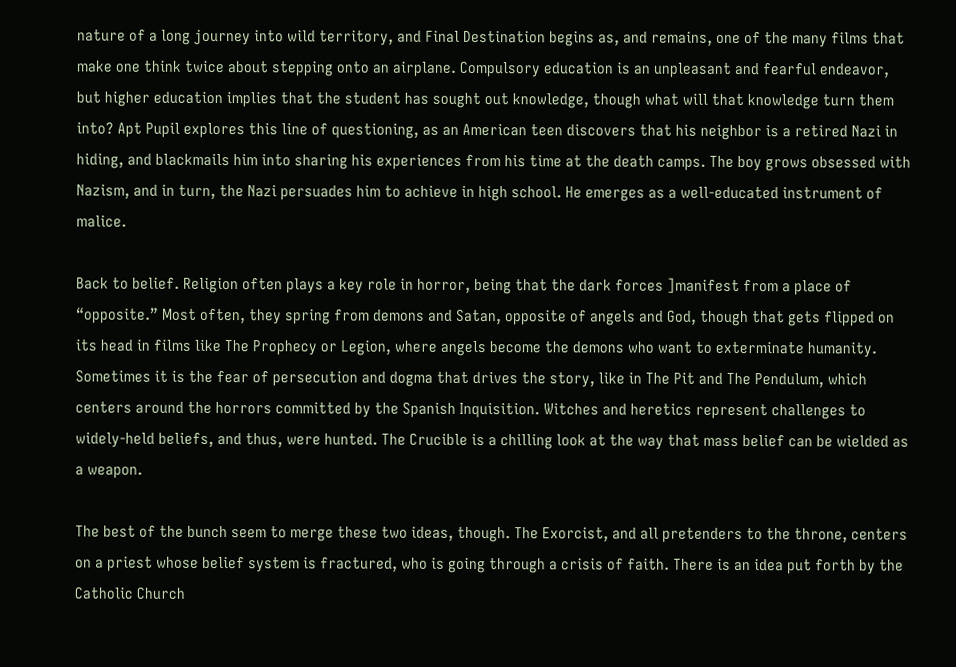nature of a long journey into wild territory, and Final Destination begins as, and remains, one of the many films that make one think twice about stepping onto an airplane. Compulsory education is an unpleasant and fearful endeavor, but higher education implies that the student has sought out knowledge, though what will that knowledge turn them into? Apt Pupil explores this line of questioning, as an American teen discovers that his neighbor is a retired Nazi in hiding, and blackmails him into sharing his experiences from his time at the death camps. The boy grows obsessed with Nazism, and in turn, the Nazi persuades him to achieve in high school. He emerges as a well-educated instrument of malice.

Back to belief. Religion often plays a key role in horror, being that the dark forces ]manifest from a place of “opposite.” Most often, they spring from demons and Satan, opposite of angels and God, though that gets flipped on its head in films like The Prophecy or Legion, where angels become the demons who want to exterminate humanity. Sometimes it is the fear of persecution and dogma that drives the story, like in The Pit and The Pendulum, which centers around the horrors committed by the Spanish Inquisition. Witches and heretics represent challenges to widely-held beliefs, and thus, were hunted. The Crucible is a chilling look at the way that mass belief can be wielded as a weapon.

The best of the bunch seem to merge these two ideas, though. The Exorcist, and all pretenders to the throne, centers on a priest whose belief system is fractured, who is going through a crisis of faith. There is an idea put forth by the Catholic Church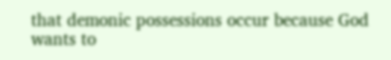that demonic possessions occur because God wants to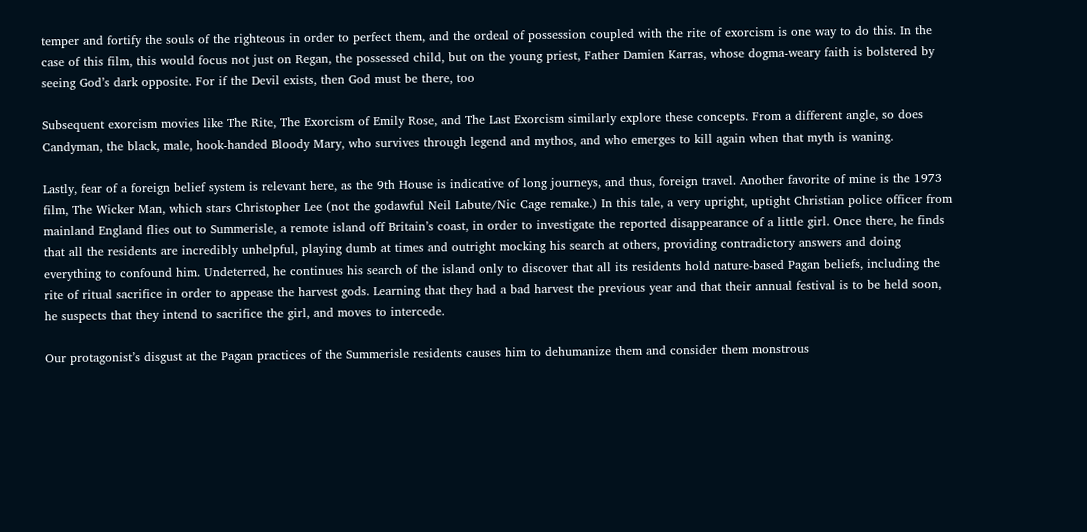temper and fortify the souls of the righteous in order to perfect them, and the ordeal of possession coupled with the rite of exorcism is one way to do this. In the case of this film, this would focus not just on Regan, the possessed child, but on the young priest, Father Damien Karras, whose dogma-weary faith is bolstered by seeing God’s dark opposite. For if the Devil exists, then God must be there, too

Subsequent exorcism movies like The Rite, The Exorcism of Emily Rose, and The Last Exorcism similarly explore these concepts. From a different angle, so does Candyman, the black, male, hook-handed Bloody Mary, who survives through legend and mythos, and who emerges to kill again when that myth is waning.

Lastly, fear of a foreign belief system is relevant here, as the 9th House is indicative of long journeys, and thus, foreign travel. Another favorite of mine is the 1973 film, The Wicker Man, which stars Christopher Lee (not the godawful Neil Labute/Nic Cage remake.) In this tale, a very upright, uptight Christian police officer from mainland England flies out to Summerisle, a remote island off Britain’s coast, in order to investigate the reported disappearance of a little girl. Once there, he finds that all the residents are incredibly unhelpful, playing dumb at times and outright mocking his search at others, providing contradictory answers and doing everything to confound him. Undeterred, he continues his search of the island only to discover that all its residents hold nature-based Pagan beliefs, including the rite of ritual sacrifice in order to appease the harvest gods. Learning that they had a bad harvest the previous year and that their annual festival is to be held soon, he suspects that they intend to sacrifice the girl, and moves to intercede.

Our protagonist’s disgust at the Pagan practices of the Summerisle residents causes him to dehumanize them and consider them monstrous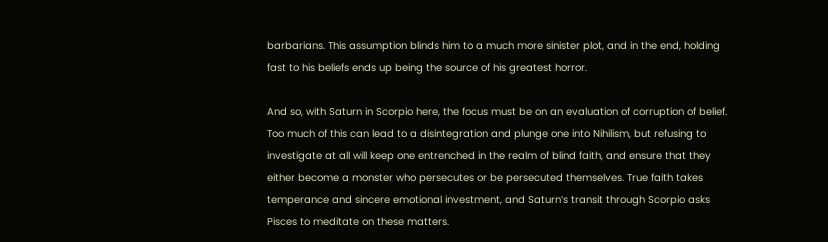barbarians. This assumption blinds him to a much more sinister plot, and in the end, holding fast to his beliefs ends up being the source of his greatest horror.

And so, with Saturn in Scorpio here, the focus must be on an evaluation of corruption of belief. Too much of this can lead to a disintegration and plunge one into Nihilism, but refusing to investigate at all will keep one entrenched in the realm of blind faith, and ensure that they either become a monster who persecutes or be persecuted themselves. True faith takes temperance and sincere emotional investment, and Saturn’s transit through Scorpio asks Pisces to meditate on these matters.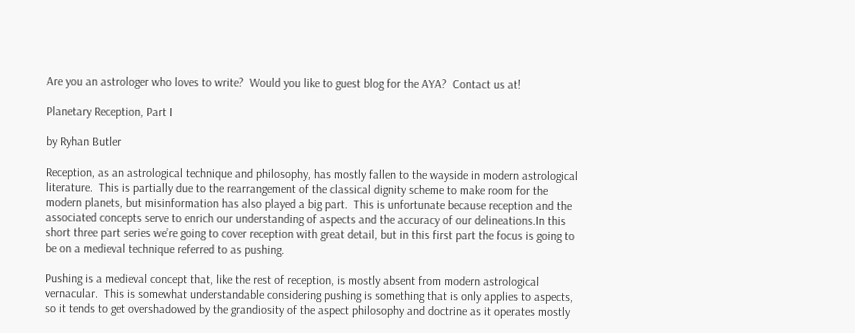Are you an astrologer who loves to write?  Would you like to guest blog for the AYA?  Contact us at!

Planetary Reception, Part I

by Ryhan Butler

Reception, as an astrological technique and philosophy, has mostly fallen to the wayside in modern astrological literature.  This is partially due to the rearrangement of the classical dignity scheme to make room for the modern planets, but misinformation has also played a big part.  This is unfortunate because reception and the associated concepts serve to enrich our understanding of aspects and the accuracy of our delineations.In this short three part series we’re going to cover reception with great detail, but in this first part the focus is going to be on a medieval technique referred to as pushing.

Pushing is a medieval concept that, like the rest of reception, is mostly absent from modern astrological vernacular.  This is somewhat understandable considering pushing is something that is only applies to aspects, so it tends to get overshadowed by the grandiosity of the aspect philosophy and doctrine as it operates mostly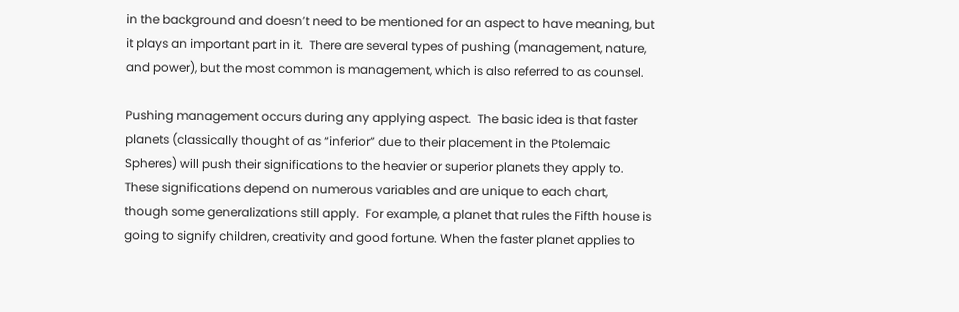in the background and doesn’t need to be mentioned for an aspect to have meaning, but it plays an important part in it.  There are several types of pushing (management, nature, and power), but the most common is management, which is also referred to as counsel.

Pushing management occurs during any applying aspect.  The basic idea is that faster planets (classically thought of as “inferior” due to their placement in the Ptolemaic Spheres) will push their significations to the heavier or superior planets they apply to.  These significations depend on numerous variables and are unique to each chart, though some generalizations still apply.  For example, a planet that rules the Fifth house is going to signify children, creativity and good fortune. When the faster planet applies to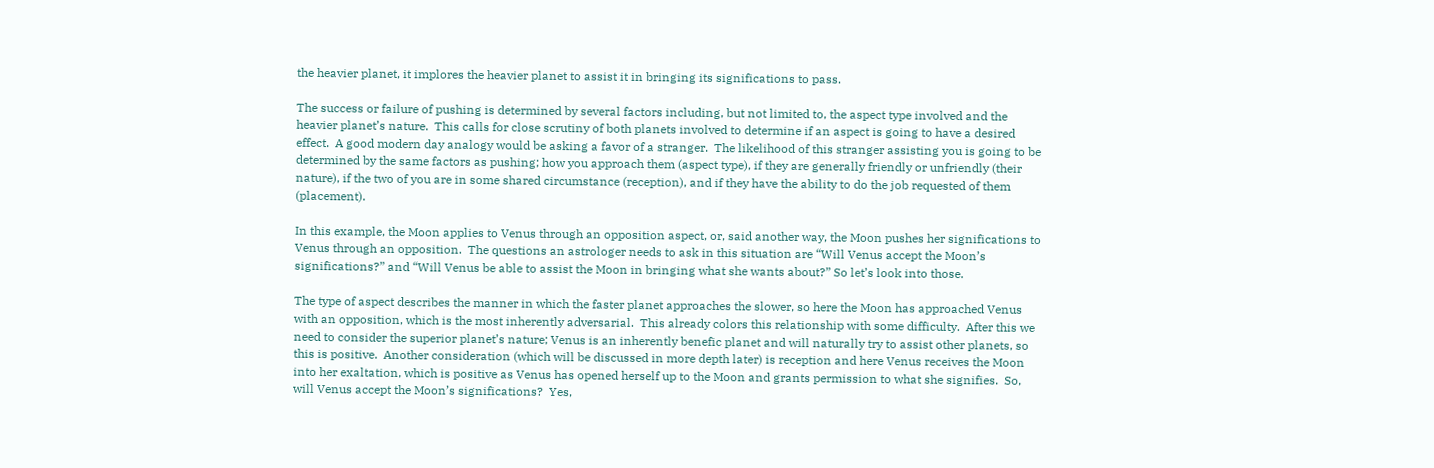the heavier planet, it implores the heavier planet to assist it in bringing its significations to pass.

The success or failure of pushing is determined by several factors including, but not limited to, the aspect type involved and the heavier planet’s nature.  This calls for close scrutiny of both planets involved to determine if an aspect is going to have a desired effect.  A good modern day analogy would be asking a favor of a stranger.  The likelihood of this stranger assisting you is going to be determined by the same factors as pushing; how you approach them (aspect type), if they are generally friendly or unfriendly (their nature), if the two of you are in some shared circumstance (reception), and if they have the ability to do the job requested of them (placement).

In this example, the Moon applies to Venus through an opposition aspect, or, said another way, the Moon pushes her significations to Venus through an opposition.  The questions an astrologer needs to ask in this situation are “Will Venus accept the Moon’s significations?” and “Will Venus be able to assist the Moon in bringing what she wants about?” So let’s look into those.

The type of aspect describes the manner in which the faster planet approaches the slower, so here the Moon has approached Venus with an opposition, which is the most inherently adversarial.  This already colors this relationship with some difficulty.  After this we need to consider the superior planet’s nature; Venus is an inherently benefic planet and will naturally try to assist other planets, so this is positive.  Another consideration (which will be discussed in more depth later) is reception and here Venus receives the Moon into her exaltation, which is positive as Venus has opened herself up to the Moon and grants permission to what she signifies.  So, will Venus accept the Moon’s significations?  Yes,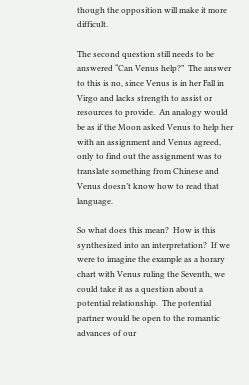though the opposition will make it more difficult.

The second question still needs to be answered “Can Venus help?”  The answer to this is no, since Venus is in her Fall in Virgo and lacks strength to assist or resources to provide.  An analogy would be as if the Moon asked Venus to help her with an assignment and Venus agreed, only to find out the assignment was to translate something from Chinese and Venus doesn’t know how to read that language.

So what does this mean?  How is this synthesized into an interpretation?  If we were to imagine the example as a horary chart with Venus ruling the Seventh, we could take it as a question about a potential relationship.  The potential partner would be open to the romantic advances of our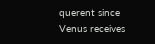querent since Venus receives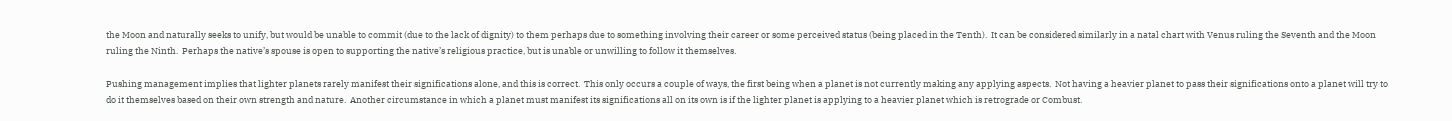the Moon and naturally seeks to unify, but would be unable to commit (due to the lack of dignity) to them perhaps due to something involving their career or some perceived status (being placed in the Tenth).  It can be considered similarly in a natal chart with Venus ruling the Seventh and the Moon ruling the Ninth.  Perhaps the native’s spouse is open to supporting the native’s religious practice, but is unable or unwilling to follow it themselves.

Pushing management implies that lighter planets rarely manifest their significations alone, and this is correct.  This only occurs a couple of ways, the first being when a planet is not currently making any applying aspects.  Not having a heavier planet to pass their significations onto a planet will try to do it themselves based on their own strength and nature.  Another circumstance in which a planet must manifest its significations all on its own is if the lighter planet is applying to a heavier planet which is retrograde or Combust.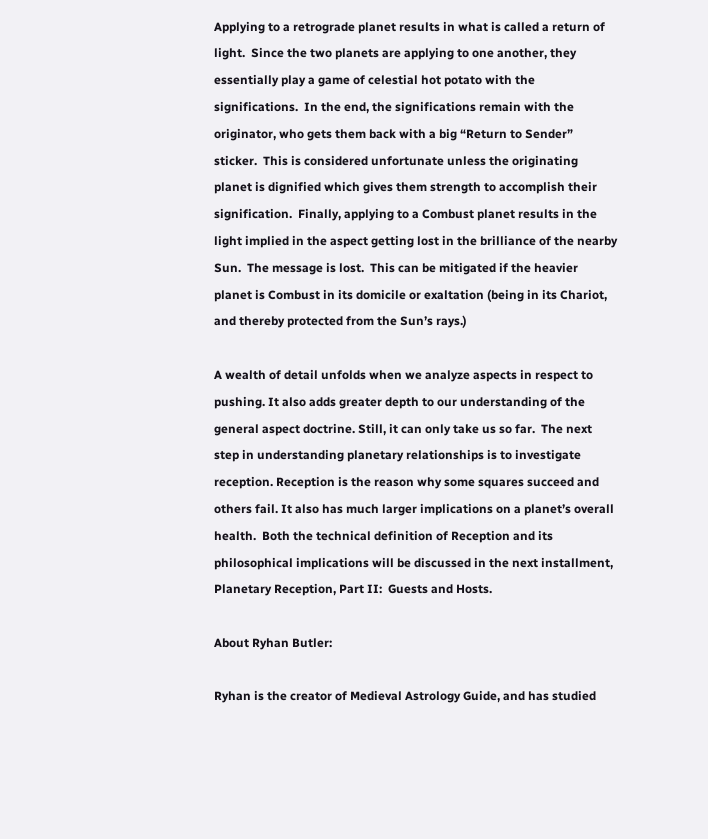Applying to a retrograde planet results in what is called a return of light.  Since the two planets are applying to one another, they essentially play a game of celestial hot potato with the significations.  In the end, the significations remain with the originator, who gets them back with a big “Return to Sender” sticker.  This is considered unfortunate unless the originating planet is dignified which gives them strength to accomplish their signification.  Finally, applying to a Combust planet results in the light implied in the aspect getting lost in the brilliance of the nearby Sun.  The message is lost.  This can be mitigated if the heavier planet is Combust in its domicile or exaltation (being in its Chariot, and thereby protected from the Sun’s rays.)

A wealth of detail unfolds when we analyze aspects in respect to pushing. It also adds greater depth to our understanding of the general aspect doctrine. Still, it can only take us so far.  The next step in understanding planetary relationships is to investigate reception. Reception is the reason why some squares succeed and others fail. It also has much larger implications on a planet’s overall health.  Both the technical definition of Reception and its philosophical implications will be discussed in the next installment, Planetary Reception, Part II:  Guests and Hosts.

About Ryhan Butler:

Ryhan is the creator of Medieval Astrology Guide, and has studied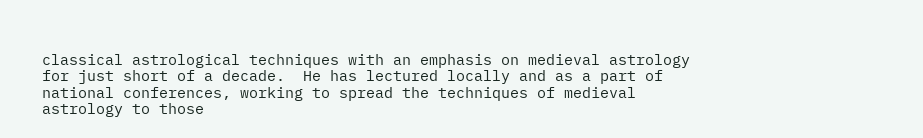classical astrological techniques with an emphasis on medieval astrology for just short of a decade.  He has lectured locally and as a part of national conferences, working to spread the techniques of medieval astrology to those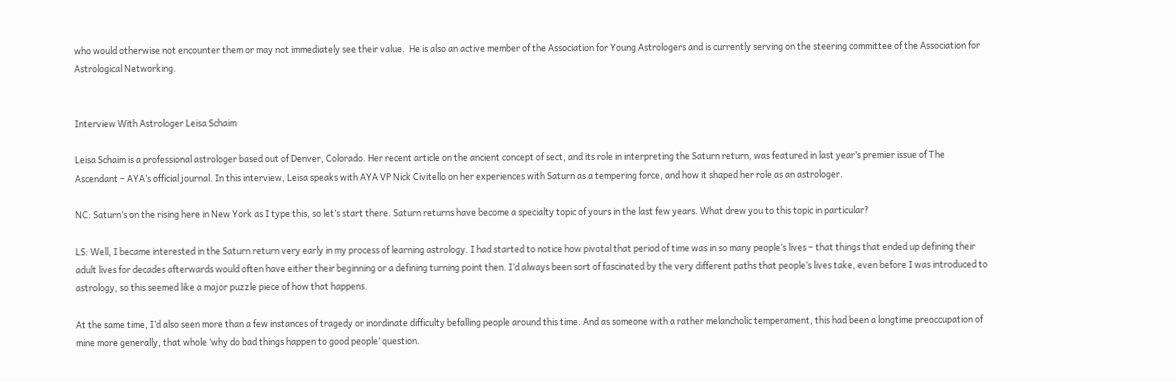who would otherwise not encounter them or may not immediately see their value.  He is also an active member of the Association for Young Astrologers and is currently serving on the steering committee of the Association for Astrological Networking.


Interview With Astrologer Leisa Schaim

Leisa Schaim is a professional astrologer based out of Denver, Colorado. Her recent article on the ancient concept of sect, and its role in interpreting the Saturn return, was featured in last year’s premier issue of The Ascendant – AYA’s official journal. In this interview, Leisa speaks with AYA VP Nick Civitello on her experiences with Saturn as a tempering force, and how it shaped her role as an astrologer.

NC: Saturn’s on the rising here in New York as I type this, so let’s start there. Saturn returns have become a specialty topic of yours in the last few years. What drew you to this topic in particular?

LS: Well, I became interested in the Saturn return very early in my process of learning astrology. I had started to notice how pivotal that period of time was in so many people’s lives – that things that ended up defining their adult lives for decades afterwards would often have either their beginning or a defining turning point then. I’d always been sort of fascinated by the very different paths that people’s lives take, even before I was introduced to astrology, so this seemed like a major puzzle piece of how that happens.

At the same time, I’d also seen more than a few instances of tragedy or inordinate difficulty befalling people around this time. And as someone with a rather melancholic temperament, this had been a longtime preoccupation of mine more generally, that whole ‘why do bad things happen to good people’ question.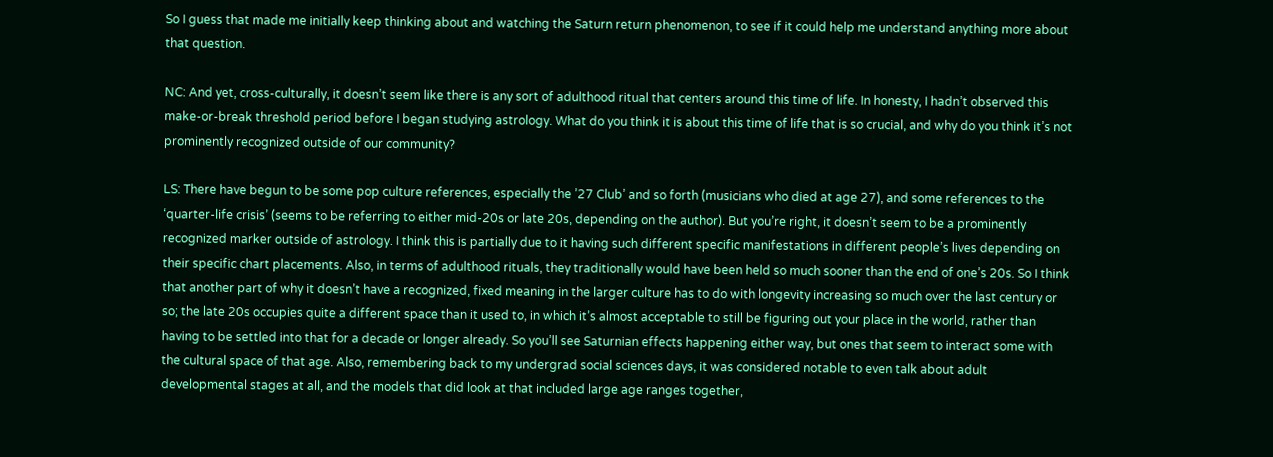So I guess that made me initially keep thinking about and watching the Saturn return phenomenon, to see if it could help me understand anything more about that question.

NC: And yet, cross-culturally, it doesn’t seem like there is any sort of adulthood ritual that centers around this time of life. In honesty, I hadn’t observed this make-or-break threshold period before I began studying astrology. What do you think it is about this time of life that is so crucial, and why do you think it’s not prominently recognized outside of our community?

LS: There have begun to be some pop culture references, especially the ’27 Club’ and so forth (musicians who died at age 27), and some references to the ‘quarter-life crisis’ (seems to be referring to either mid-20s or late 20s, depending on the author). But you’re right, it doesn’t seem to be a prominently recognized marker outside of astrology. I think this is partially due to it having such different specific manifestations in different people’s lives depending on their specific chart placements. Also, in terms of adulthood rituals, they traditionally would have been held so much sooner than the end of one’s 20s. So I think that another part of why it doesn’t have a recognized, fixed meaning in the larger culture has to do with longevity increasing so much over the last century or so; the late 20s occupies quite a different space than it used to, in which it’s almost acceptable to still be figuring out your place in the world, rather than having to be settled into that for a decade or longer already. So you’ll see Saturnian effects happening either way, but ones that seem to interact some with the cultural space of that age. Also, remembering back to my undergrad social sciences days, it was considered notable to even talk about adult developmental stages at all, and the models that did look at that included large age ranges together,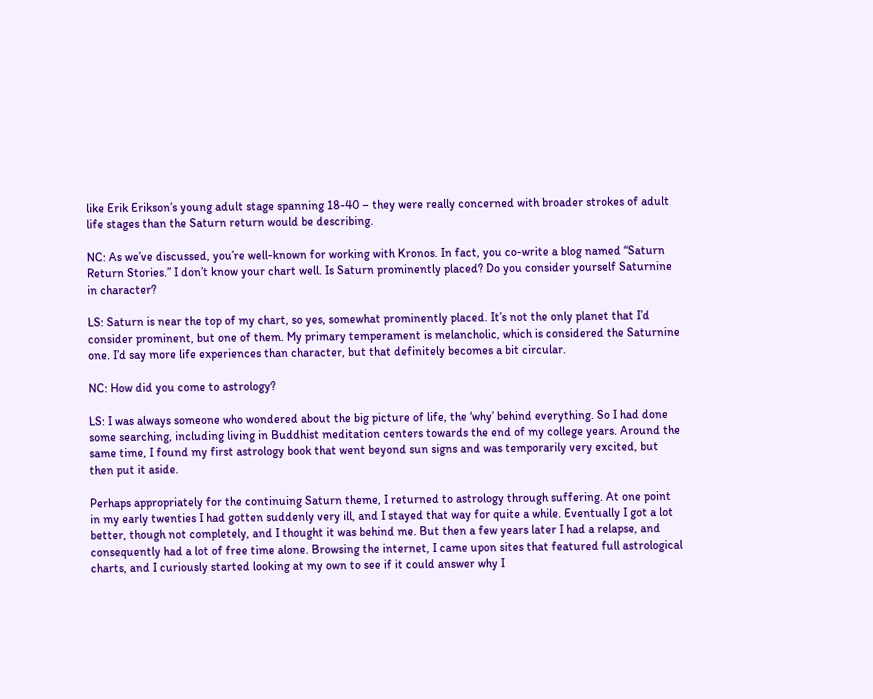like Erik Erikson’s young adult stage spanning 18-40 – they were really concerned with broader strokes of adult life stages than the Saturn return would be describing.

NC: As we’ve discussed, you’re well-known for working with Kronos. In fact, you co-write a blog named “Saturn Return Stories.” I don’t know your chart well. Is Saturn prominently placed? Do you consider yourself Saturnine in character?

LS: Saturn is near the top of my chart, so yes, somewhat prominently placed. It’s not the only planet that I’d consider prominent, but one of them. My primary temperament is melancholic, which is considered the Saturnine one. I’d say more life experiences than character, but that definitely becomes a bit circular.

NC: How did you come to astrology?

LS: I was always someone who wondered about the big picture of life, the ‘why’ behind everything. So I had done some searching, including living in Buddhist meditation centers towards the end of my college years. Around the same time, I found my first astrology book that went beyond sun signs and was temporarily very excited, but then put it aside.

Perhaps appropriately for the continuing Saturn theme, I returned to astrology through suffering. At one point in my early twenties I had gotten suddenly very ill, and I stayed that way for quite a while. Eventually I got a lot better, though not completely, and I thought it was behind me. But then a few years later I had a relapse, and consequently had a lot of free time alone. Browsing the internet, I came upon sites that featured full astrological charts, and I curiously started looking at my own to see if it could answer why I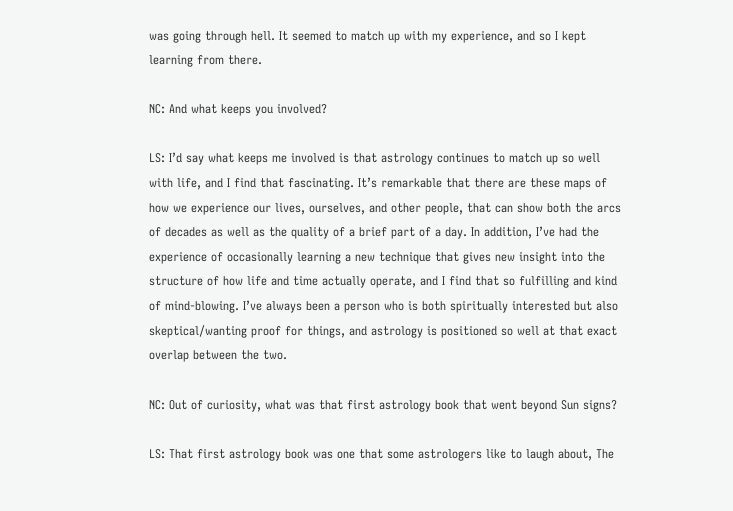was going through hell. It seemed to match up with my experience, and so I kept learning from there.

NC: And what keeps you involved?

LS: I’d say what keeps me involved is that astrology continues to match up so well with life, and I find that fascinating. It’s remarkable that there are these maps of how we experience our lives, ourselves, and other people, that can show both the arcs of decades as well as the quality of a brief part of a day. In addition, I’ve had the experience of occasionally learning a new technique that gives new insight into the structure of how life and time actually operate, and I find that so fulfilling and kind of mind-blowing. I’ve always been a person who is both spiritually interested but also skeptical/wanting proof for things, and astrology is positioned so well at that exact overlap between the two.

NC: Out of curiosity, what was that first astrology book that went beyond Sun signs?

LS: That first astrology book was one that some astrologers like to laugh about, The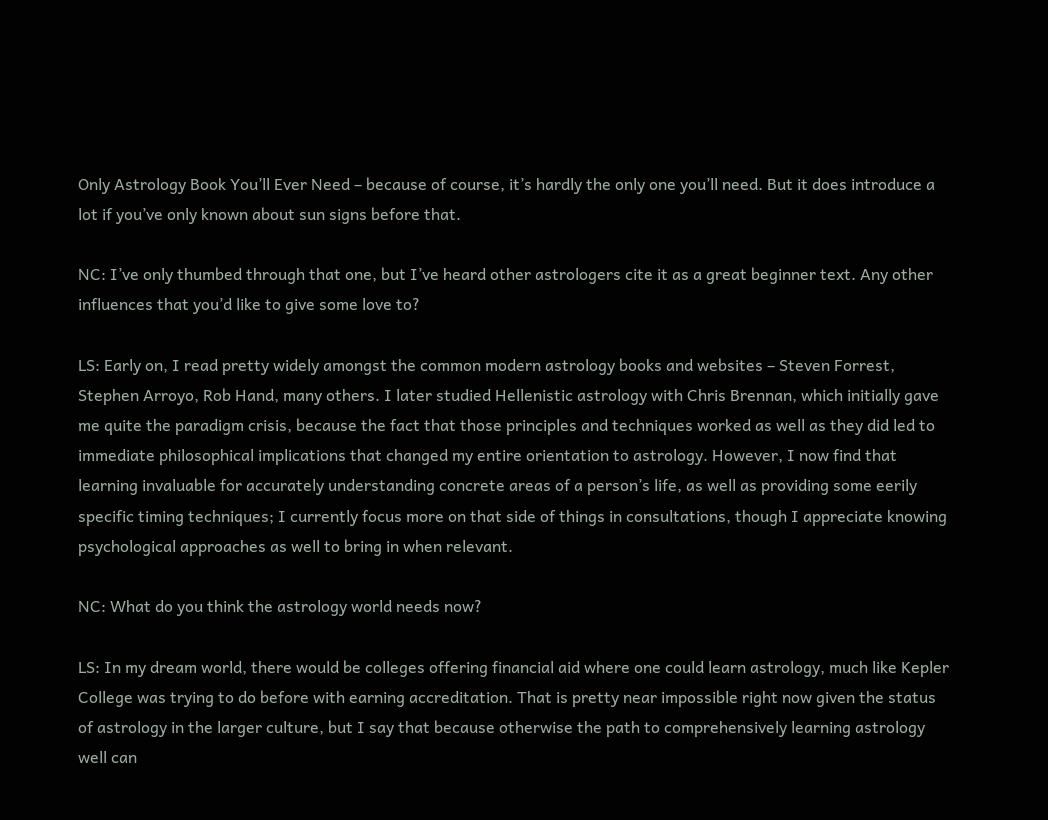Only Astrology Book You’ll Ever Need – because of course, it’s hardly the only one you’ll need. But it does introduce a lot if you’ve only known about sun signs before that.

NC: I’ve only thumbed through that one, but I’ve heard other astrologers cite it as a great beginner text. Any other influences that you’d like to give some love to?

LS: Early on, I read pretty widely amongst the common modern astrology books and websites – Steven Forrest, Stephen Arroyo, Rob Hand, many others. I later studied Hellenistic astrology with Chris Brennan, which initially gave me quite the paradigm crisis, because the fact that those principles and techniques worked as well as they did led to immediate philosophical implications that changed my entire orientation to astrology. However, I now find that learning invaluable for accurately understanding concrete areas of a person’s life, as well as providing some eerily specific timing techniques; I currently focus more on that side of things in consultations, though I appreciate knowing psychological approaches as well to bring in when relevant.

NC: What do you think the astrology world needs now?

LS: In my dream world, there would be colleges offering financial aid where one could learn astrology, much like Kepler College was trying to do before with earning accreditation. That is pretty near impossible right now given the status of astrology in the larger culture, but I say that because otherwise the path to comprehensively learning astrology well can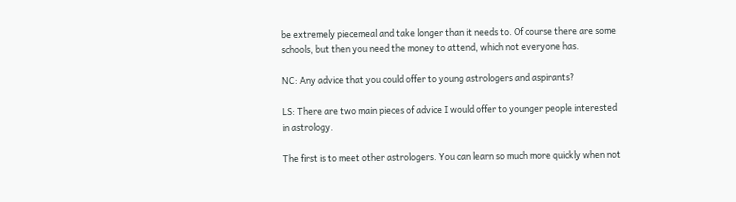be extremely piecemeal and take longer than it needs to. Of course there are some schools, but then you need the money to attend, which not everyone has.

NC: Any advice that you could offer to young astrologers and aspirants?

LS: There are two main pieces of advice I would offer to younger people interested in astrology.

The first is to meet other astrologers. You can learn so much more quickly when not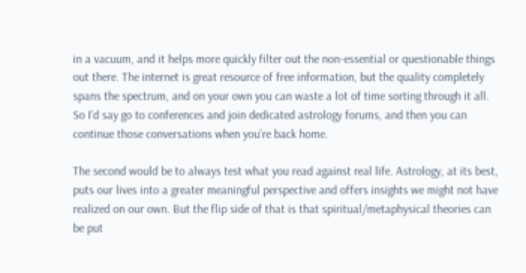in a vacuum, and it helps more quickly filter out the non-essential or questionable things out there. The internet is great resource of free information, but the quality completely spans the spectrum, and on your own you can waste a lot of time sorting through it all. So I’d say go to conferences and join dedicated astrology forums, and then you can continue those conversations when you’re back home.

The second would be to always test what you read against real life. Astrology, at its best, puts our lives into a greater meaningful perspective and offers insights we might not have realized on our own. But the flip side of that is that spiritual/metaphysical theories can be put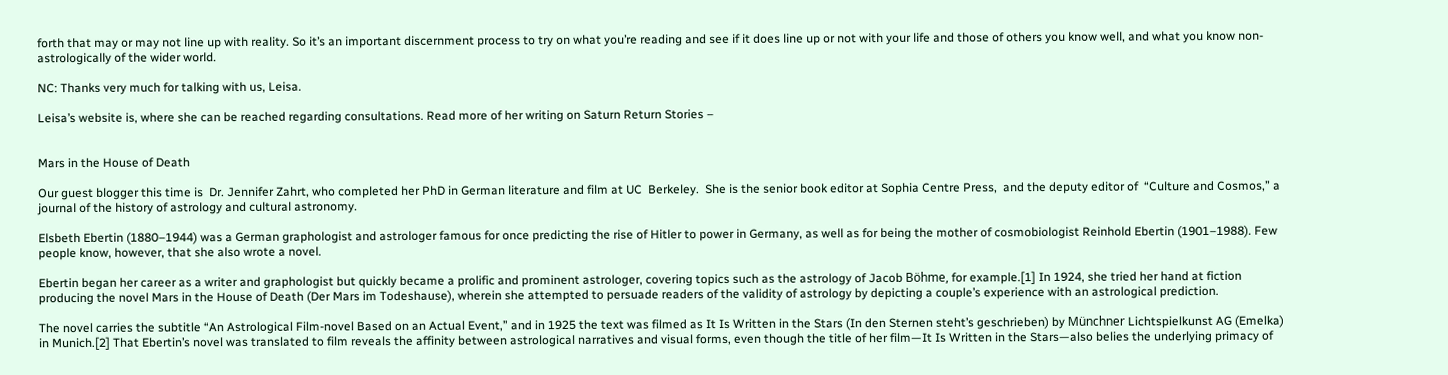forth that may or may not line up with reality. So it’s an important discernment process to try on what you’re reading and see if it does line up or not with your life and those of others you know well, and what you know non-astrologically of the wider world.

NC: Thanks very much for talking with us, Leisa.

Leisa’s website is, where she can be reached regarding consultations. Read more of her writing on Saturn Return Stories –


Mars in the House of Death

Our guest blogger this time is  Dr. Jennifer Zahrt, who completed her PhD in German literature and film at UC  Berkeley.  She is the senior book editor at Sophia Centre Press,  and the deputy editor of  “Culture and Cosmos,” a journal of the history of astrology and cultural astronomy.

Elsbeth Ebertin (1880–1944) was a German graphologist and astrologer famous for once predicting the rise of Hitler to power in Germany, as well as for being the mother of cosmobiologist Reinhold Ebertin (1901–1988). Few people know, however, that she also wrote a novel.

Ebertin began her career as a writer and graphologist but quickly became a prolific and prominent astrologer, covering topics such as the astrology of Jacob Böhme, for example.[1] In 1924, she tried her hand at fiction producing the novel Mars in the House of Death (Der Mars im Todeshause), wherein she attempted to persuade readers of the validity of astrology by depicting a couple’s experience with an astrological prediction.

The novel carries the subtitle “An Astrological Film-novel Based on an Actual Event,” and in 1925 the text was filmed as It Is Written in the Stars (In den Sternen steht’s geschrieben) by Münchner Lichtspielkunst AG (Emelka) in Munich.[2] That Ebertin’s novel was translated to film reveals the affinity between astrological narratives and visual forms, even though the title of her film—It Is Written in the Stars—also belies the underlying primacy of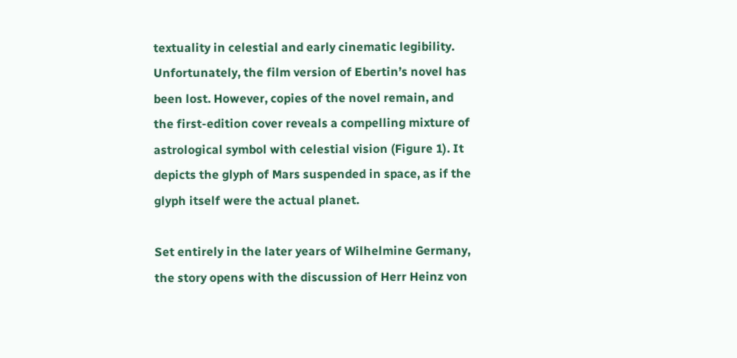textuality in celestial and early cinematic legibility. Unfortunately, the film version of Ebertin’s novel has been lost. However, copies of the novel remain, and the first-edition cover reveals a compelling mixture of astrological symbol with celestial vision (Figure 1). It depicts the glyph of Mars suspended in space, as if the glyph itself were the actual planet.

Set entirely in the later years of Wilhelmine Germany, the story opens with the discussion of Herr Heinz von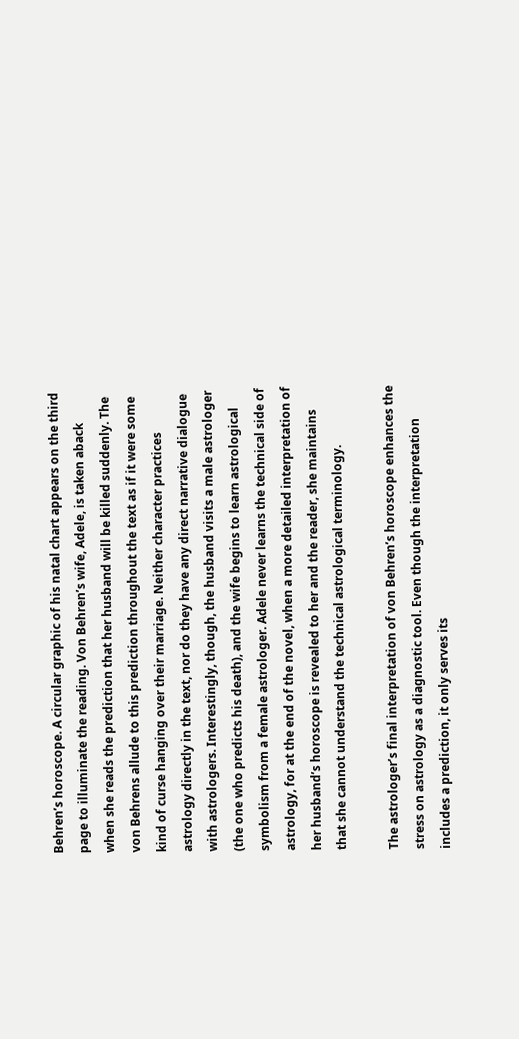Behren’s horoscope. A circular graphic of his natal chart appears on the third page to illuminate the reading. Von Behren’s wife, Adele, is taken aback when she reads the prediction that her husband will be killed suddenly. The von Behrens allude to this prediction throughout the text as if it were some kind of curse hanging over their marriage. Neither character practices astrology directly in the text, nor do they have any direct narrative dialogue with astrologers. Interestingly, though, the husband visits a male astrologer (the one who predicts his death), and the wife begins to learn astrological symbolism from a female astrologer. Adele never learns the technical side of astrology, for at the end of the novel, when a more detailed interpretation of her husband’s horoscope is revealed to her and the reader, she maintains that she cannot understand the technical astrological terminology.

The astrologer’s final interpretation of von Behren’s horoscope enhances the stress on astrology as a diagnostic tool. Even though the interpretation includes a prediction, it only serves its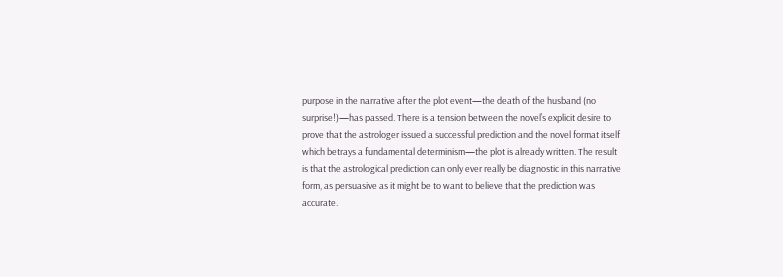purpose in the narrative after the plot event—the death of the husband (no surprise!)—has passed. There is a tension between the novel’s explicit desire to prove that the astrologer issued a successful prediction and the novel format itself which betrays a fundamental determinism—the plot is already written. The result is that the astrological prediction can only ever really be diagnostic in this narrative form, as persuasive as it might be to want to believe that the prediction was accurate.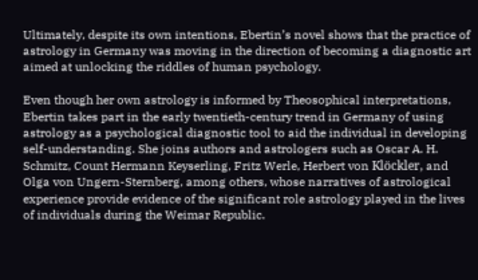Ultimately, despite its own intentions, Ebertin’s novel shows that the practice of astrology in Germany was moving in the direction of becoming a diagnostic art aimed at unlocking the riddles of human psychology.

Even though her own astrology is informed by Theosophical interpretations, Ebertin takes part in the early twentieth-century trend in Germany of using astrology as a psychological diagnostic tool to aid the individual in developing self-understanding. She joins authors and astrologers such as Oscar A. H. Schmitz, Count Hermann Keyserling, Fritz Werle, Herbert von Klöckler, and Olga von Ungern-Sternberg, among others, whose narratives of astrological experience provide evidence of the significant role astrology played in the lives of individuals during the Weimar Republic.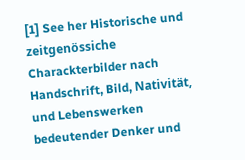[1] See her Historische und zeitgenössiche Charackterbilder nach Handschrift, Bild, Nativität, und Lebenswerken bedeutender Denker und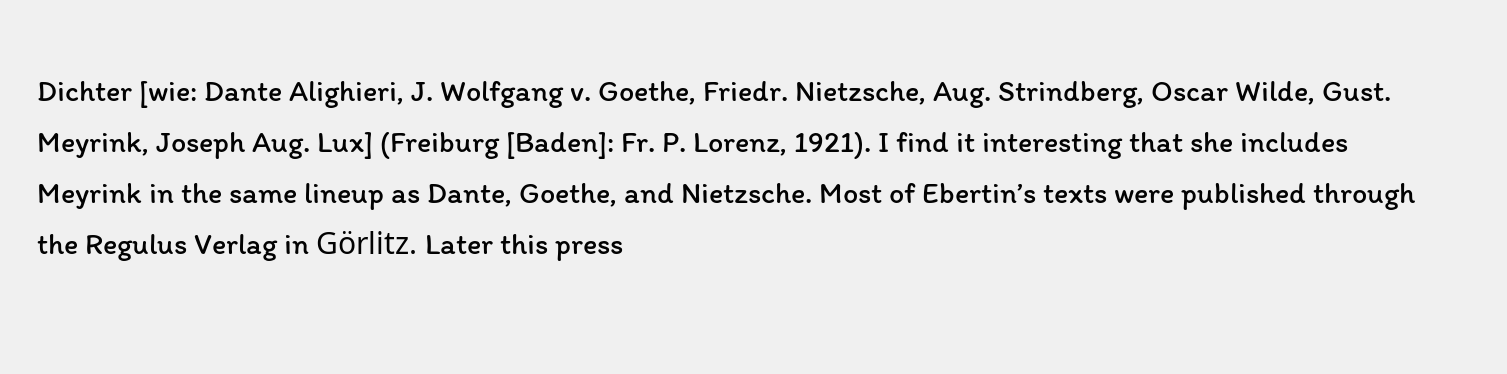Dichter [wie: Dante Alighieri, J. Wolfgang v. Goethe, Friedr. Nietzsche, Aug. Strindberg, Oscar Wilde, Gust. Meyrink, Joseph Aug. Lux] (Freiburg [Baden]: Fr. P. Lorenz, 1921). I find it interesting that she includes Meyrink in the same lineup as Dante, Goethe, and Nietzsche. Most of Ebertin’s texts were published through the Regulus Verlag in Görlitz. Later this press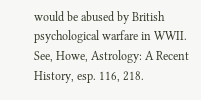would be abused by British psychological warfare in WWII. See, Howe, Astrology: A Recent History, esp. 116, 218.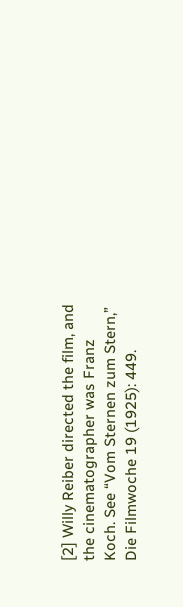[2] Willy Reiber directed the film, and the cinematographer was Franz Koch. See “Vom Sternen zum Stern,” Die Filmwoche 19 (1925): 449.